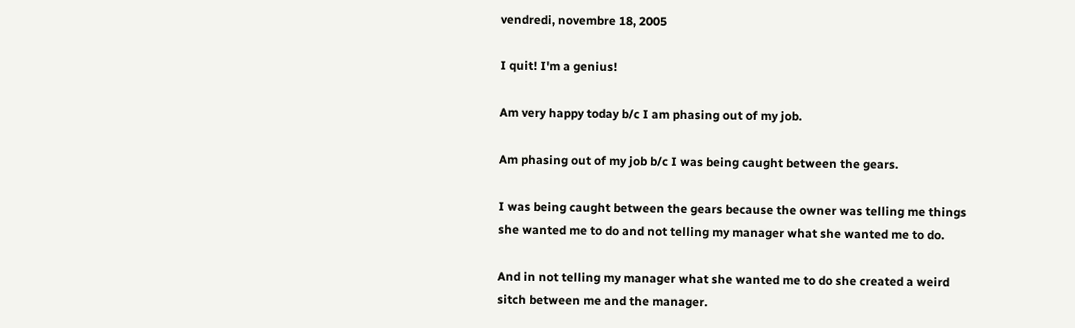vendredi, novembre 18, 2005

I quit! I'm a genius!

Am very happy today b/c I am phasing out of my job.

Am phasing out of my job b/c I was being caught between the gears.

I was being caught between the gears because the owner was telling me things she wanted me to do and not telling my manager what she wanted me to do.

And in not telling my manager what she wanted me to do she created a weird sitch between me and the manager.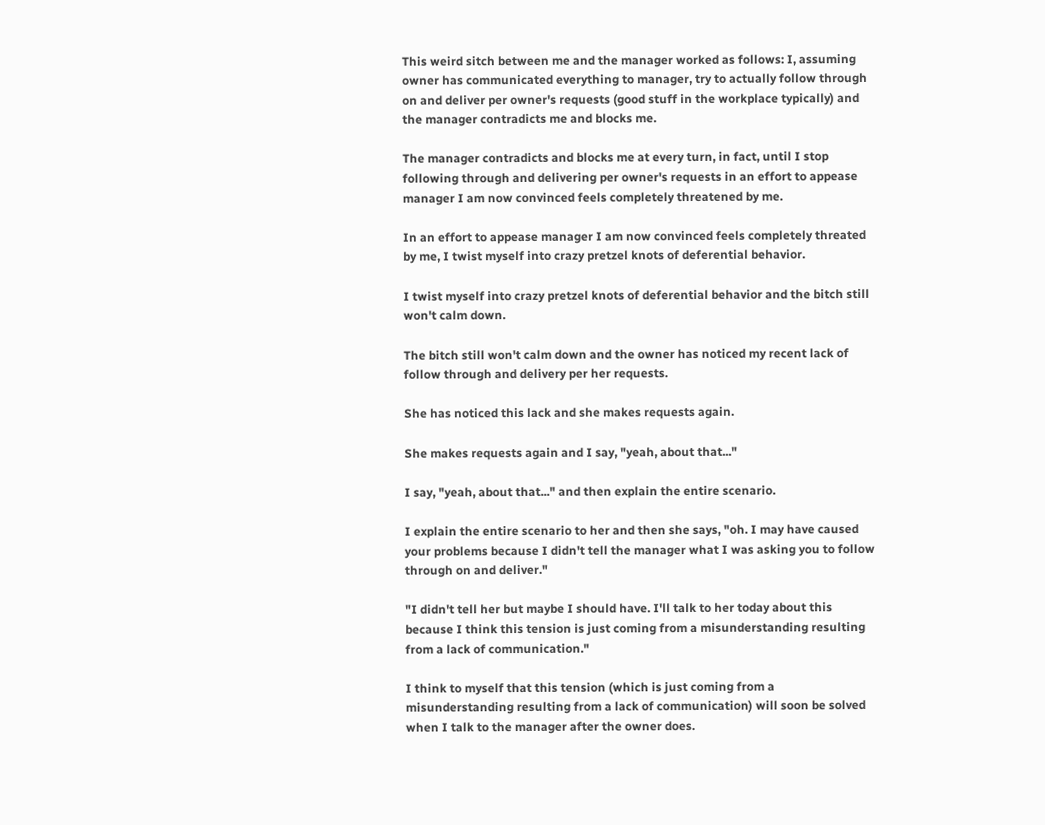This weird sitch between me and the manager worked as follows: I, assuming owner has communicated everything to manager, try to actually follow through on and deliver per owner's requests (good stuff in the workplace typically) and the manager contradicts me and blocks me.

The manager contradicts and blocks me at every turn, in fact, until I stop following through and delivering per owner's requests in an effort to appease manager I am now convinced feels completely threatened by me.

In an effort to appease manager I am now convinced feels completely threated by me, I twist myself into crazy pretzel knots of deferential behavior.

I twist myself into crazy pretzel knots of deferential behavior and the bitch still won't calm down.

The bitch still won't calm down and the owner has noticed my recent lack of follow through and delivery per her requests.

She has noticed this lack and she makes requests again.

She makes requests again and I say, "yeah, about that..."

I say, "yeah, about that..." and then explain the entire scenario.

I explain the entire scenario to her and then she says, "oh. I may have caused your problems because I didn't tell the manager what I was asking you to follow through on and deliver."

"I didn't tell her but maybe I should have. I'll talk to her today about this because I think this tension is just coming from a misunderstanding resulting from a lack of communication."

I think to myself that this tension (which is just coming from a misunderstanding resulting from a lack of communication) will soon be solved when I talk to the manager after the owner does.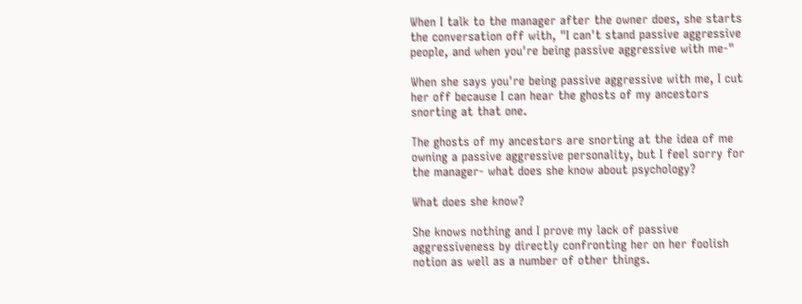When I talk to the manager after the owner does, she starts the conversation off with, "I can't stand passive aggressive people, and when you're being passive aggressive with me-"

When she says you're being passive aggressive with me, I cut her off because I can hear the ghosts of my ancestors snorting at that one.

The ghosts of my ancestors are snorting at the idea of me owning a passive aggressive personality, but I feel sorry for the manager- what does she know about psychology?

What does she know?

She knows nothing and I prove my lack of passive aggressiveness by directly confronting her on her foolish notion as well as a number of other things.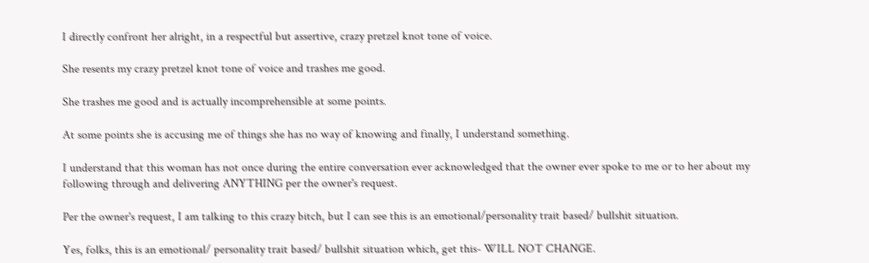I directly confront her alright, in a respectful but assertive, crazy pretzel knot tone of voice.

She resents my crazy pretzel knot tone of voice and trashes me good.

She trashes me good and is actually incomprehensible at some points.

At some points she is accusing me of things she has no way of knowing and finally, I understand something.

I understand that this woman has not once during the entire conversation ever acknowledged that the owner ever spoke to me or to her about my following through and delivering ANYTHING per the owner's request.

Per the owner's request, I am talking to this crazy bitch, but I can see this is an emotional/personality trait based/ bullshit situation.

Yes, folks, this is an emotional/ personality trait based/ bullshit situation which, get this- WILL NOT CHANGE.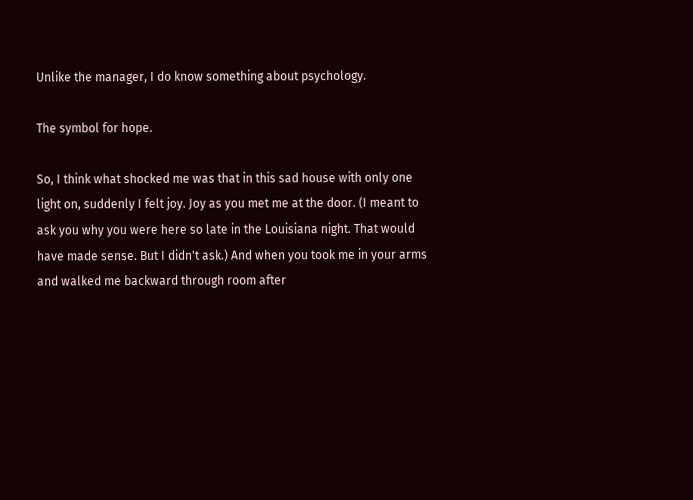Unlike the manager, I do know something about psychology.

The symbol for hope.

So, I think what shocked me was that in this sad house with only one light on, suddenly I felt joy. Joy as you met me at the door. (I meant to ask you why you were here so late in the Louisiana night. That would have made sense. But I didn't ask.) And when you took me in your arms and walked me backward through room after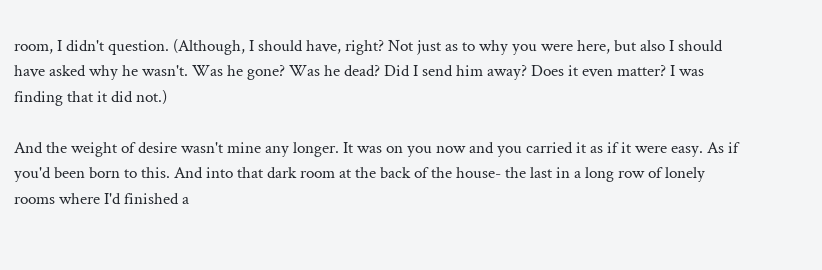room, I didn't question. (Although, I should have, right? Not just as to why you were here, but also I should have asked why he wasn't. Was he gone? Was he dead? Did I send him away? Does it even matter? I was finding that it did not.)

And the weight of desire wasn't mine any longer. It was on you now and you carried it as if it were easy. As if you'd been born to this. And into that dark room at the back of the house- the last in a long row of lonely rooms where I'd finished a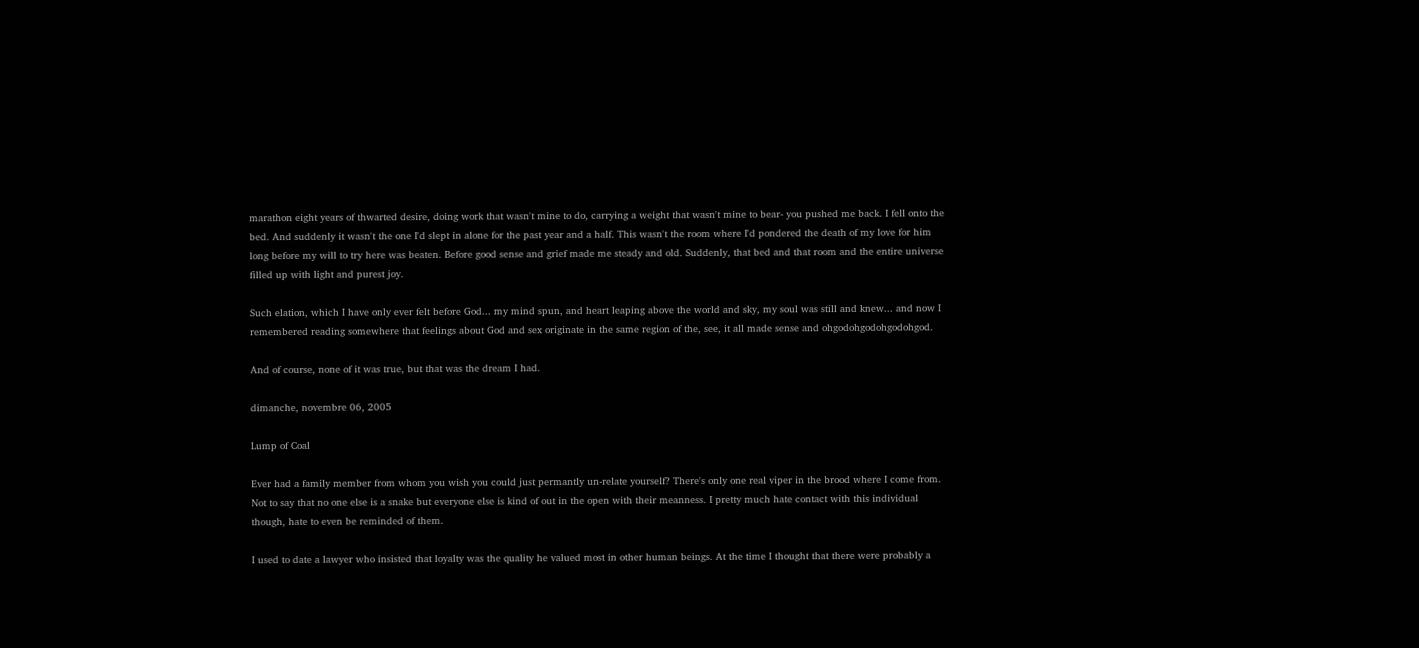marathon eight years of thwarted desire, doing work that wasn't mine to do, carrying a weight that wasn't mine to bear- you pushed me back. I fell onto the bed. And suddenly it wasn't the one I'd slept in alone for the past year and a half. This wasn't the room where I'd pondered the death of my love for him long before my will to try here was beaten. Before good sense and grief made me steady and old. Suddenly, that bed and that room and the entire universe filled up with light and purest joy.

Such elation, which I have only ever felt before God... my mind spun, and heart leaping above the world and sky, my soul was still and knew... and now I remembered reading somewhere that feelings about God and sex originate in the same region of the, see, it all made sense and ohgodohgodohgodohgod.

And of course, none of it was true, but that was the dream I had.

dimanche, novembre 06, 2005

Lump of Coal

Ever had a family member from whom you wish you could just permantly un-relate yourself? There's only one real viper in the brood where I come from. Not to say that no one else is a snake but everyone else is kind of out in the open with their meanness. I pretty much hate contact with this individual though, hate to even be reminded of them.

I used to date a lawyer who insisted that loyalty was the quality he valued most in other human beings. At the time I thought that there were probably a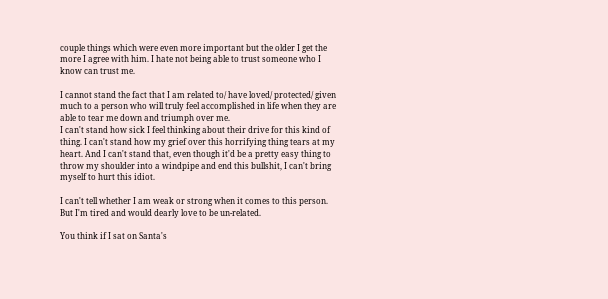couple things which were even more important but the older I get the more I agree with him. I hate not being able to trust someone who I know can trust me.

I cannot stand the fact that I am related to/ have loved/ protected/ given much to a person who will truly feel accomplished in life when they are able to tear me down and triumph over me.
I can't stand how sick I feel thinking about their drive for this kind of thing. I can't stand how my grief over this horrifying thing tears at my heart. And I can't stand that, even though it'd be a pretty easy thing to throw my shoulder into a windpipe and end this bullshit, I can't bring myself to hurt this idiot.

I can't tell whether I am weak or strong when it comes to this person. But I'm tired and would dearly love to be un-related.

You think if I sat on Santa's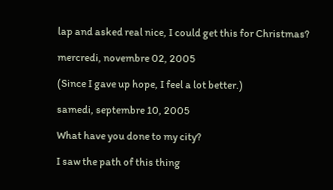lap and asked real nice, I could get this for Christmas?

mercredi, novembre 02, 2005

(Since I gave up hope, I feel a lot better.)

samedi, septembre 10, 2005

What have you done to my city?

I saw the path of this thing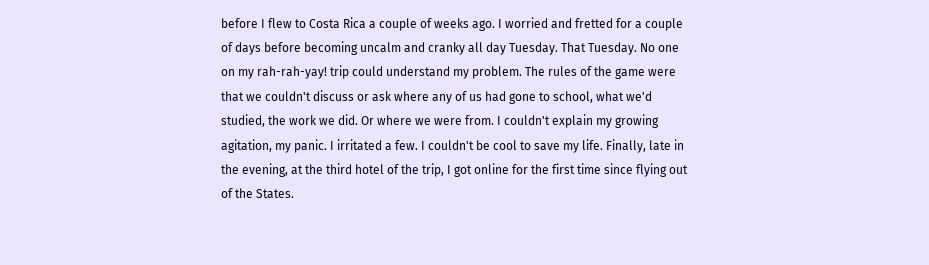before I flew to Costa Rica a couple of weeks ago. I worried and fretted for a couple of days before becoming uncalm and cranky all day Tuesday. That Tuesday. No one on my rah-rah-yay! trip could understand my problem. The rules of the game were that we couldn't discuss or ask where any of us had gone to school, what we'd studied, the work we did. Or where we were from. I couldn't explain my growing agitation, my panic. I irritated a few. I couldn't be cool to save my life. Finally, late in the evening, at the third hotel of the trip, I got online for the first time since flying out of the States.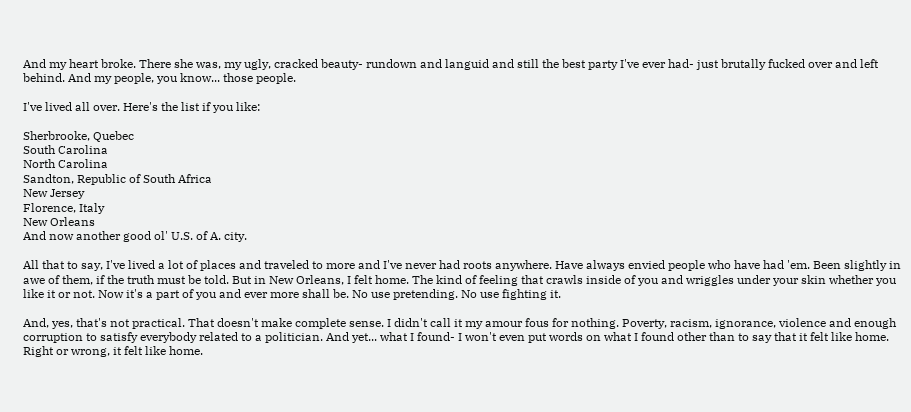And my heart broke. There she was, my ugly, cracked beauty- rundown and languid and still the best party I've ever had- just brutally fucked over and left behind. And my people, you know... those people.

I've lived all over. Here's the list if you like:

Sherbrooke, Quebec
South Carolina
North Carolina
Sandton, Republic of South Africa
New Jersey
Florence, Italy
New Orleans
And now another good ol' U.S. of A. city.

All that to say, I've lived a lot of places and traveled to more and I've never had roots anywhere. Have always envied people who have had 'em. Been slightly in awe of them, if the truth must be told. But in New Orleans, I felt home. The kind of feeling that crawls inside of you and wriggles under your skin whether you like it or not. Now it's a part of you and ever more shall be. No use pretending. No use fighting it.

And, yes, that's not practical. That doesn't make complete sense. I didn't call it my amour fous for nothing. Poverty, racism, ignorance, violence and enough corruption to satisfy everybody related to a politician. And yet... what I found- I won't even put words on what I found other than to say that it felt like home. Right or wrong, it felt like home.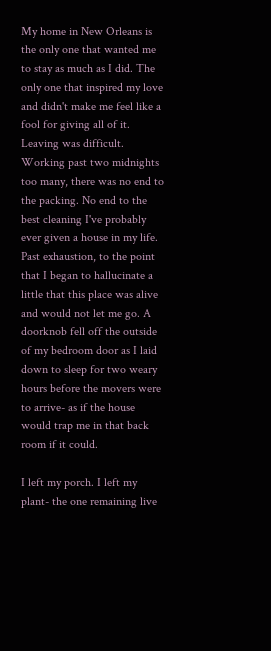My home in New Orleans is the only one that wanted me to stay as much as I did. The only one that inspired my love and didn't make me feel like a fool for giving all of it. Leaving was difficult. Working past two midnights too many, there was no end to the packing. No end to the best cleaning I've probably ever given a house in my life. Past exhaustion, to the point that I began to hallucinate a little that this place was alive and would not let me go. A doorknob fell off the outside of my bedroom door as I laid down to sleep for two weary hours before the movers were to arrive- as if the house would trap me in that back room if it could.

I left my porch. I left my plant- the one remaining live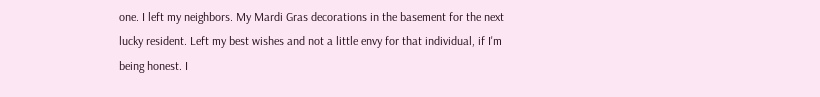one. I left my neighbors. My Mardi Gras decorations in the basement for the next lucky resident. Left my best wishes and not a little envy for that individual, if I'm being honest. I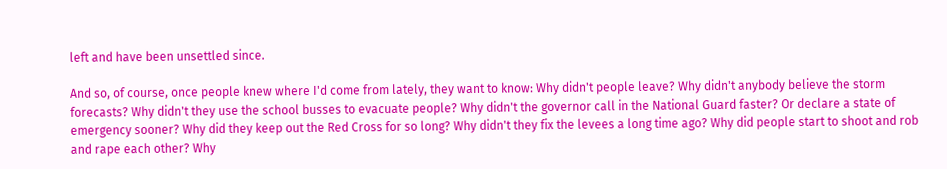left and have been unsettled since.

And so, of course, once people knew where I'd come from lately, they want to know: Why didn't people leave? Why didn't anybody believe the storm forecasts? Why didn't they use the school busses to evacuate people? Why didn't the governor call in the National Guard faster? Or declare a state of emergency sooner? Why did they keep out the Red Cross for so long? Why didn't they fix the levees a long time ago? Why did people start to shoot and rob and rape each other? Why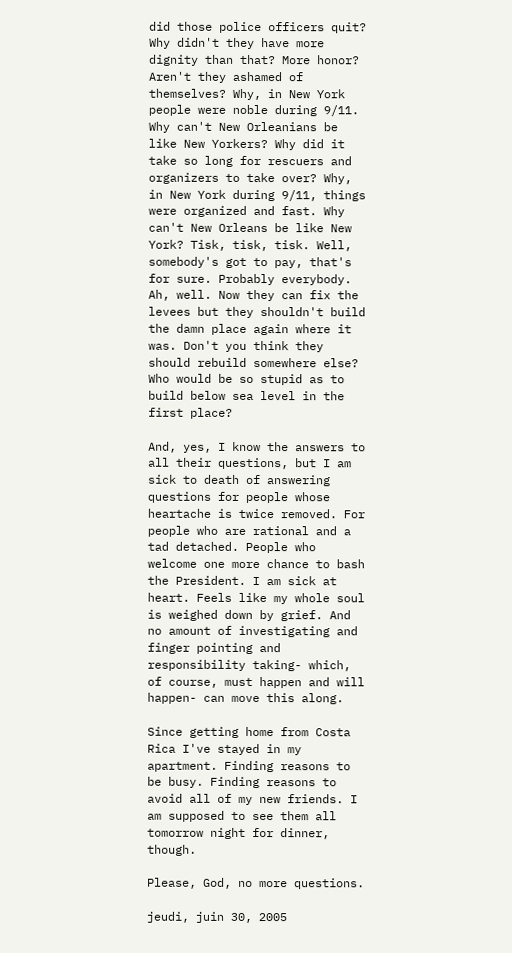did those police officers quit? Why didn't they have more dignity than that? More honor? Aren't they ashamed of themselves? Why, in New York people were noble during 9/11. Why can't New Orleanians be like New Yorkers? Why did it take so long for rescuers and organizers to take over? Why, in New York during 9/11, things were organized and fast. Why can't New Orleans be like New York? Tisk, tisk, tisk. Well, somebody's got to pay, that's for sure. Probably everybody. Ah, well. Now they can fix the levees but they shouldn't build the damn place again where it was. Don't you think they should rebuild somewhere else? Who would be so stupid as to build below sea level in the first place?

And, yes, I know the answers to all their questions, but I am sick to death of answering questions for people whose heartache is twice removed. For people who are rational and a tad detached. People who welcome one more chance to bash the President. I am sick at heart. Feels like my whole soul is weighed down by grief. And no amount of investigating and finger pointing and responsibility taking- which, of course, must happen and will happen- can move this along.

Since getting home from Costa Rica I've stayed in my apartment. Finding reasons to be busy. Finding reasons to avoid all of my new friends. I am supposed to see them all tomorrow night for dinner, though.

Please, God, no more questions.

jeudi, juin 30, 2005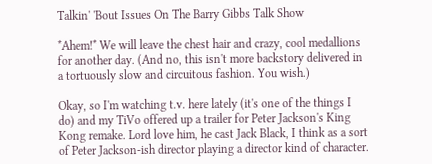Talkin' 'Bout Issues On The Barry Gibbs Talk Show

*Ahem!* We will leave the chest hair and crazy, cool medallions for another day. (And no, this isn't more backstory delivered in a tortuously slow and circuitous fashion. You wish.)

Okay, so I'm watching t.v. here lately (it's one of the things I do) and my TiVo offered up a trailer for Peter Jackson's King Kong remake. Lord love him, he cast Jack Black, I think as a sort of Peter Jackson-ish director playing a director kind of character.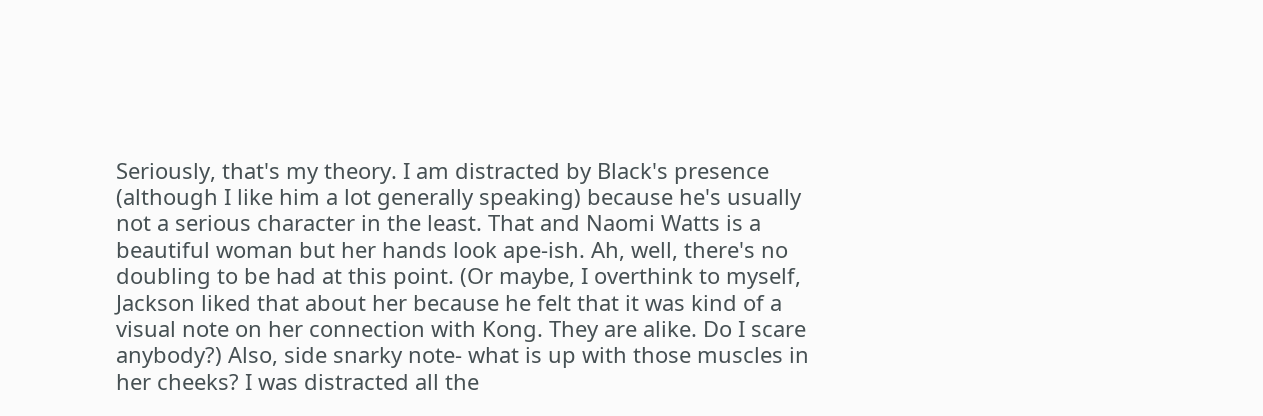Seriously, that's my theory. I am distracted by Black's presence (although I like him a lot generally speaking) because he's usually not a serious character in the least. That and Naomi Watts is a beautiful woman but her hands look ape-ish. Ah, well, there's no doubling to be had at this point. (Or maybe, I overthink to myself, Jackson liked that about her because he felt that it was kind of a visual note on her connection with Kong. They are alike. Do I scare anybody?) Also, side snarky note- what is up with those muscles in her cheeks? I was distracted all the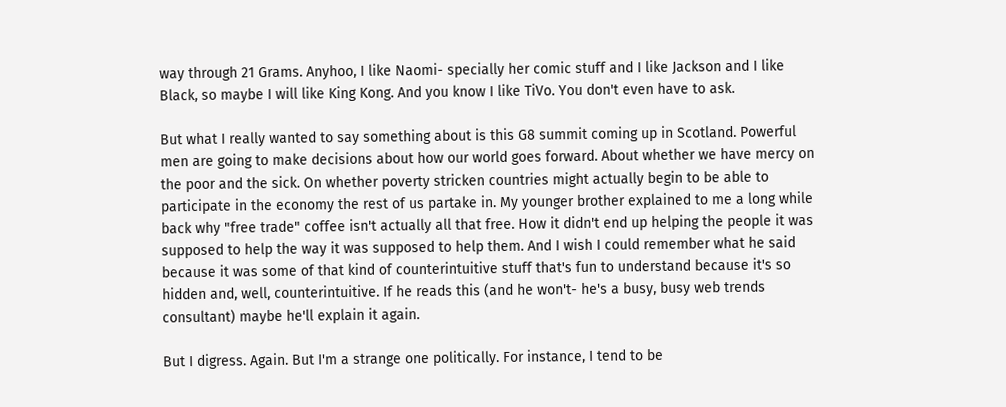way through 21 Grams. Anyhoo, I like Naomi- specially her comic stuff and I like Jackson and I like Black, so maybe I will like King Kong. And you know I like TiVo. You don't even have to ask.

But what I really wanted to say something about is this G8 summit coming up in Scotland. Powerful men are going to make decisions about how our world goes forward. About whether we have mercy on the poor and the sick. On whether poverty stricken countries might actually begin to be able to participate in the economy the rest of us partake in. My younger brother explained to me a long while back why "free trade" coffee isn't actually all that free. How it didn't end up helping the people it was supposed to help the way it was supposed to help them. And I wish I could remember what he said because it was some of that kind of counterintuitive stuff that's fun to understand because it's so hidden and, well, counterintuitive. If he reads this (and he won't- he's a busy, busy web trends consultant) maybe he'll explain it again.

But I digress. Again. But I'm a strange one politically. For instance, I tend to be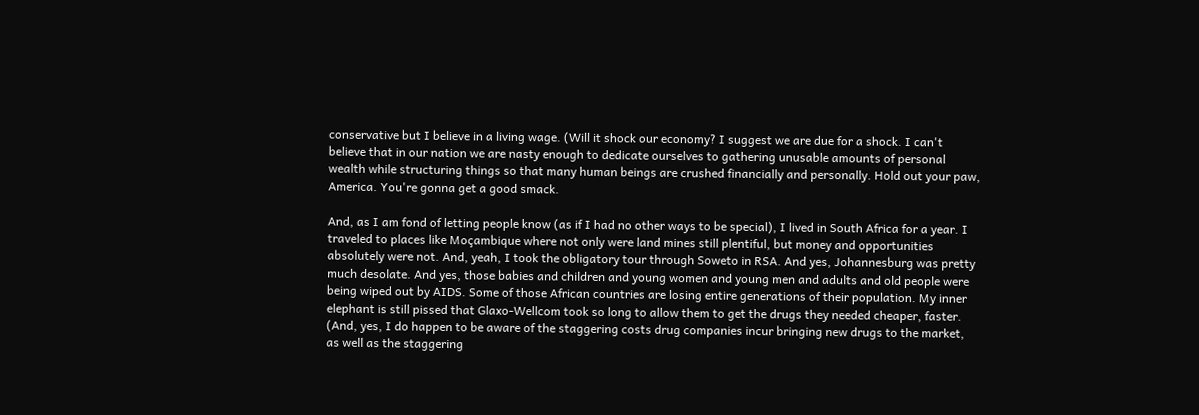conservative but I believe in a living wage. (Will it shock our economy? I suggest we are due for a shock. I can't believe that in our nation we are nasty enough to dedicate ourselves to gathering unusable amounts of personal wealth while structuring things so that many human beings are crushed financially and personally. Hold out your paw, America. You're gonna get a good smack.

And, as I am fond of letting people know (as if I had no other ways to be special), I lived in South Africa for a year. I traveled to places like Moçambique where not only were land mines still plentiful, but money and opportunities absolutely were not. And, yeah, I took the obligatory tour through Soweto in RSA. And yes, Johannesburg was pretty much desolate. And yes, those babies and children and young women and young men and adults and old people were being wiped out by AIDS. Some of those African countries are losing entire generations of their population. My inner elephant is still pissed that Glaxo-Wellcom took so long to allow them to get the drugs they needed cheaper, faster. (And, yes, I do happen to be aware of the staggering costs drug companies incur bringing new drugs to the market, as well as the staggering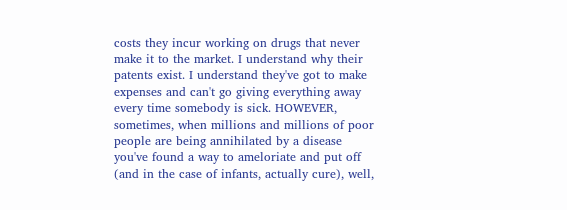costs they incur working on drugs that never make it to the market. I understand why their patents exist. I understand they've got to make expenses and can't go giving everything away every time somebody is sick. HOWEVER, sometimes, when millions and millions of poor people are being annihilated by a disease you've found a way to ameloriate and put off (and in the case of infants, actually cure), well,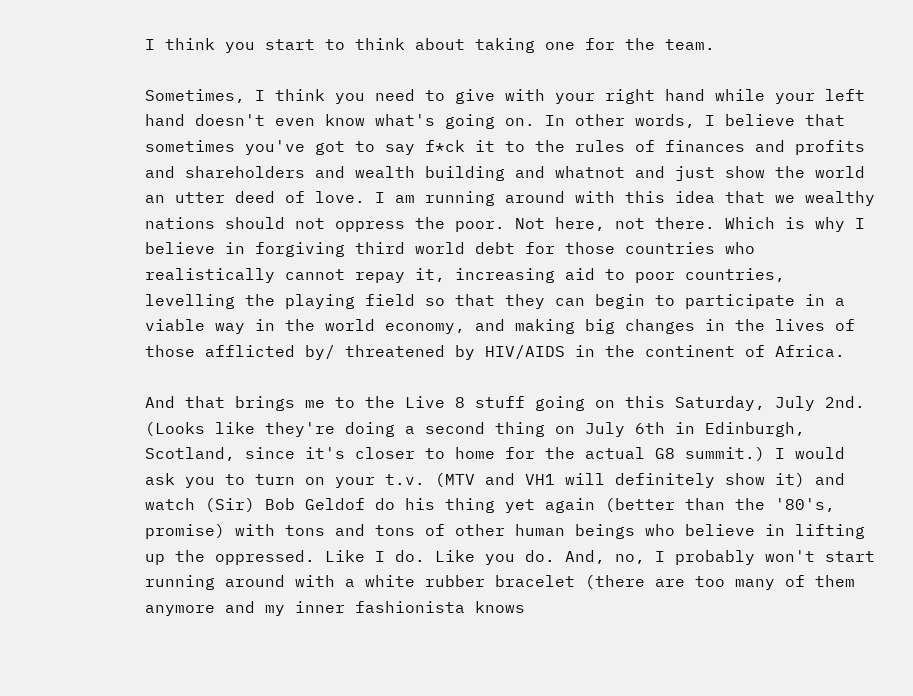I think you start to think about taking one for the team.

Sometimes, I think you need to give with your right hand while your left hand doesn't even know what's going on. In other words, I believe that sometimes you've got to say f*ck it to the rules of finances and profits and shareholders and wealth building and whatnot and just show the world an utter deed of love. I am running around with this idea that we wealthy nations should not oppress the poor. Not here, not there. Which is why I believe in forgiving third world debt for those countries who realistically cannot repay it, increasing aid to poor countries, levelling the playing field so that they can begin to participate in a viable way in the world economy, and making big changes in the lives of those afflicted by/ threatened by HIV/AIDS in the continent of Africa.

And that brings me to the Live 8 stuff going on this Saturday, July 2nd. (Looks like they're doing a second thing on July 6th in Edinburgh, Scotland, since it's closer to home for the actual G8 summit.) I would ask you to turn on your t.v. (MTV and VH1 will definitely show it) and watch (Sir) Bob Geldof do his thing yet again (better than the '80's, promise) with tons and tons of other human beings who believe in lifting up the oppressed. Like I do. Like you do. And, no, I probably won't start running around with a white rubber bracelet (there are too many of them anymore and my inner fashionista knows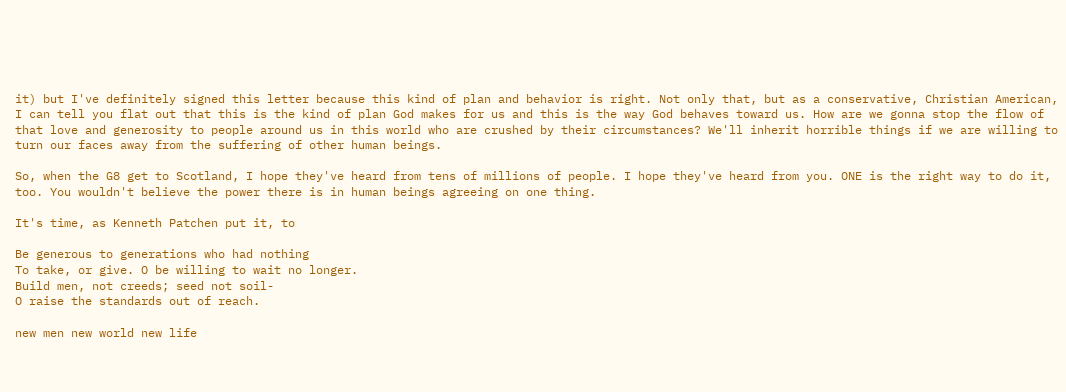it) but I've definitely signed this letter because this kind of plan and behavior is right. Not only that, but as a conservative, Christian American, I can tell you flat out that this is the kind of plan God makes for us and this is the way God behaves toward us. How are we gonna stop the flow of that love and generosity to people around us in this world who are crushed by their circumstances? We'll inherit horrible things if we are willing to turn our faces away from the suffering of other human beings.

So, when the G8 get to Scotland, I hope they've heard from tens of millions of people. I hope they've heard from you. ONE is the right way to do it, too. You wouldn't believe the power there is in human beings agreeing on one thing.

It's time, as Kenneth Patchen put it, to

Be generous to generations who had nothing
To take, or give. O be willing to wait no longer.
Build men, not creeds; seed not soil-
O raise the standards out of reach.

new men new world new life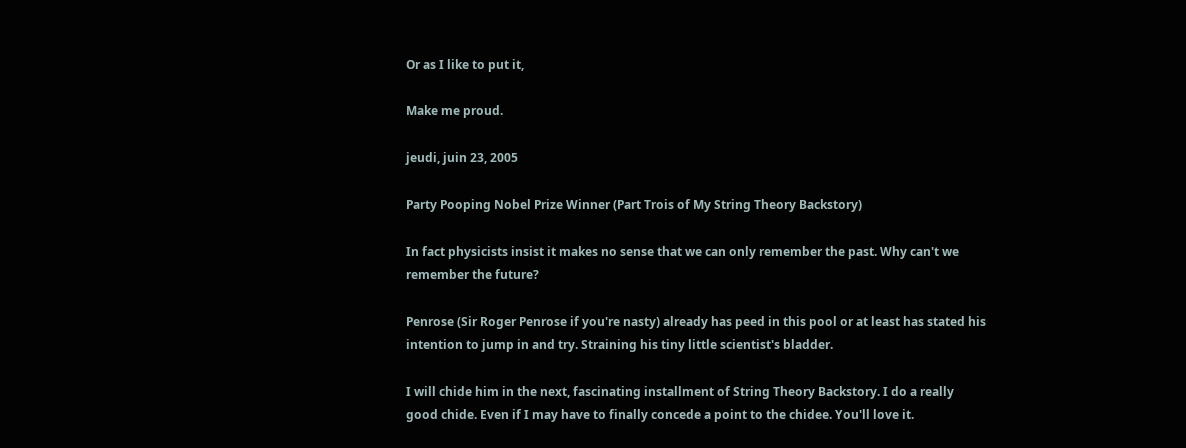Or as I like to put it,

Make me proud.

jeudi, juin 23, 2005

Party Pooping Nobel Prize Winner (Part Trois of My String Theory Backstory)

In fact physicists insist it makes no sense that we can only remember the past. Why can't we remember the future?

Penrose (Sir Roger Penrose if you're nasty) already has peed in this pool or at least has stated his intention to jump in and try. Straining his tiny little scientist's bladder.

I will chide him in the next, fascinating installment of String Theory Backstory. I do a really good chide. Even if I may have to finally concede a point to the chidee. You'll love it.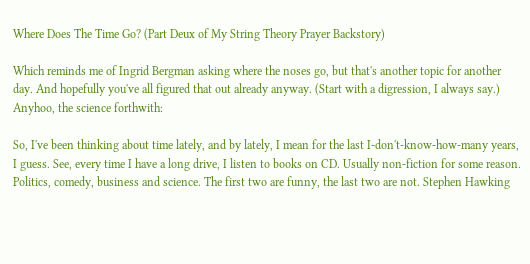Where Does The Time Go? (Part Deux of My String Theory Prayer Backstory)

Which reminds me of Ingrid Bergman asking where the noses go, but that's another topic for another day. And hopefully you've all figured that out already anyway. (Start with a digression, I always say.) Anyhoo, the science forthwith:

So, I've been thinking about time lately, and by lately, I mean for the last I-don't-know-how-many years, I guess. See, every time I have a long drive, I listen to books on CD. Usually non-fiction for some reason. Politics, comedy, business and science. The first two are funny, the last two are not. Stephen Hawking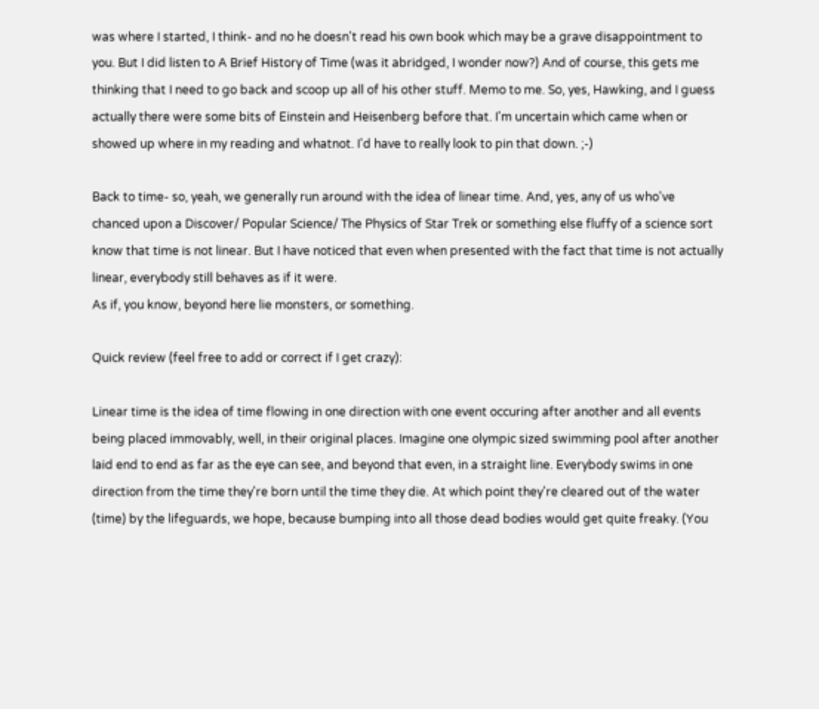was where I started, I think- and no he doesn't read his own book which may be a grave disappointment to you. But I did listen to A Brief History of Time (was it abridged, I wonder now?) And of course, this gets me thinking that I need to go back and scoop up all of his other stuff. Memo to me. So, yes, Hawking, and I guess actually there were some bits of Einstein and Heisenberg before that. I'm uncertain which came when or showed up where in my reading and whatnot. I'd have to really look to pin that down. ;-)

Back to time- so, yeah, we generally run around with the idea of linear time. And, yes, any of us who've chanced upon a Discover/ Popular Science/ The Physics of Star Trek or something else fluffy of a science sort know that time is not linear. But I have noticed that even when presented with the fact that time is not actually linear, everybody still behaves as if it were.
As if, you know, beyond here lie monsters, or something.

Quick review (feel free to add or correct if I get crazy):

Linear time is the idea of time flowing in one direction with one event occuring after another and all events being placed immovably, well, in their original places. Imagine one olympic sized swimming pool after another laid end to end as far as the eye can see, and beyond that even, in a straight line. Everybody swims in one direction from the time they're born until the time they die. At which point they're cleared out of the water (time) by the lifeguards, we hope, because bumping into all those dead bodies would get quite freaky. (You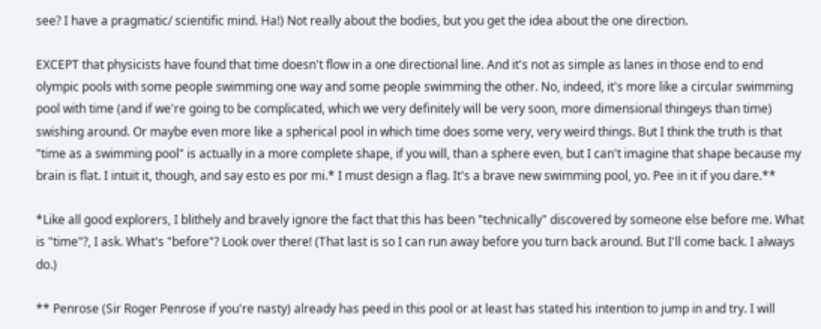see? I have a pragmatic/ scientific mind. Ha!) Not really about the bodies, but you get the idea about the one direction.

EXCEPT that physicists have found that time doesn't flow in a one directional line. And it's not as simple as lanes in those end to end olympic pools with some people swimming one way and some people swimming the other. No, indeed, it's more like a circular swimming pool with time (and if we're going to be complicated, which we very definitely will be very soon, more dimensional thingeys than time) swishing around. Or maybe even more like a spherical pool in which time does some very, very weird things. But I think the truth is that "time as a swimming pool" is actually in a more complete shape, if you will, than a sphere even, but I can't imagine that shape because my brain is flat. I intuit it, though, and say esto es por mi.* I must design a flag. It's a brave new swimming pool, yo. Pee in it if you dare.**

*Like all good explorers, I blithely and bravely ignore the fact that this has been "technically" discovered by someone else before me. What is "time"?, I ask. What's "before"? Look over there! (That last is so I can run away before you turn back around. But I'll come back. I always do.)

** Penrose (Sir Roger Penrose if you're nasty) already has peed in this pool or at least has stated his intention to jump in and try. I will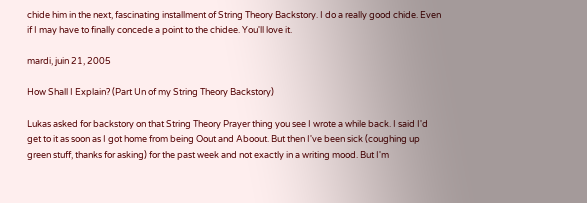chide him in the next, fascinating installment of String Theory Backstory. I do a really good chide. Even if I may have to finally concede a point to the chidee. You'll love it.

mardi, juin 21, 2005

How Shall I Explain? (Part Un of my String Theory Backstory)

Lukas asked for backstory on that String Theory Prayer thing you see I wrote a while back. I said I'd get to it as soon as I got home from being Oout and Aboout. But then I've been sick (coughing up green stuff, thanks for asking) for the past week and not exactly in a writing mood. But I'm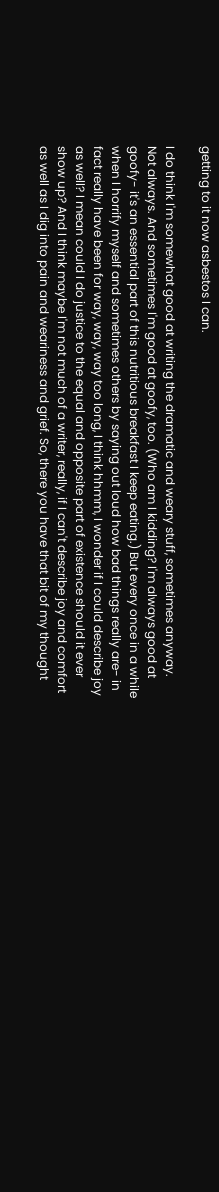getting to it now asbestos I can.

I do think I'm somewhat good at writing the dramatic and weary stuff, sometimes anyway. Not always. And sometimes I'm good at goofy, too. (Who am I kidding? I'm always good at goofy- it's an essential part of this nutritious breakfast I keep eating.) But every once in a while when I horrify myself and sometimes others by saying out loud how bad things really are- in fact really have been for way, way, way too long, I think hhmm, I wonder if I could describe joy as well? I mean could I do justice to the equal and opposite part of existence should it ever show up? And I think maybe I'm not much of a writer, really, if I can't describe joy and comfort as well as I dig into pain and weariness and grief. So, there you have that bit of my thought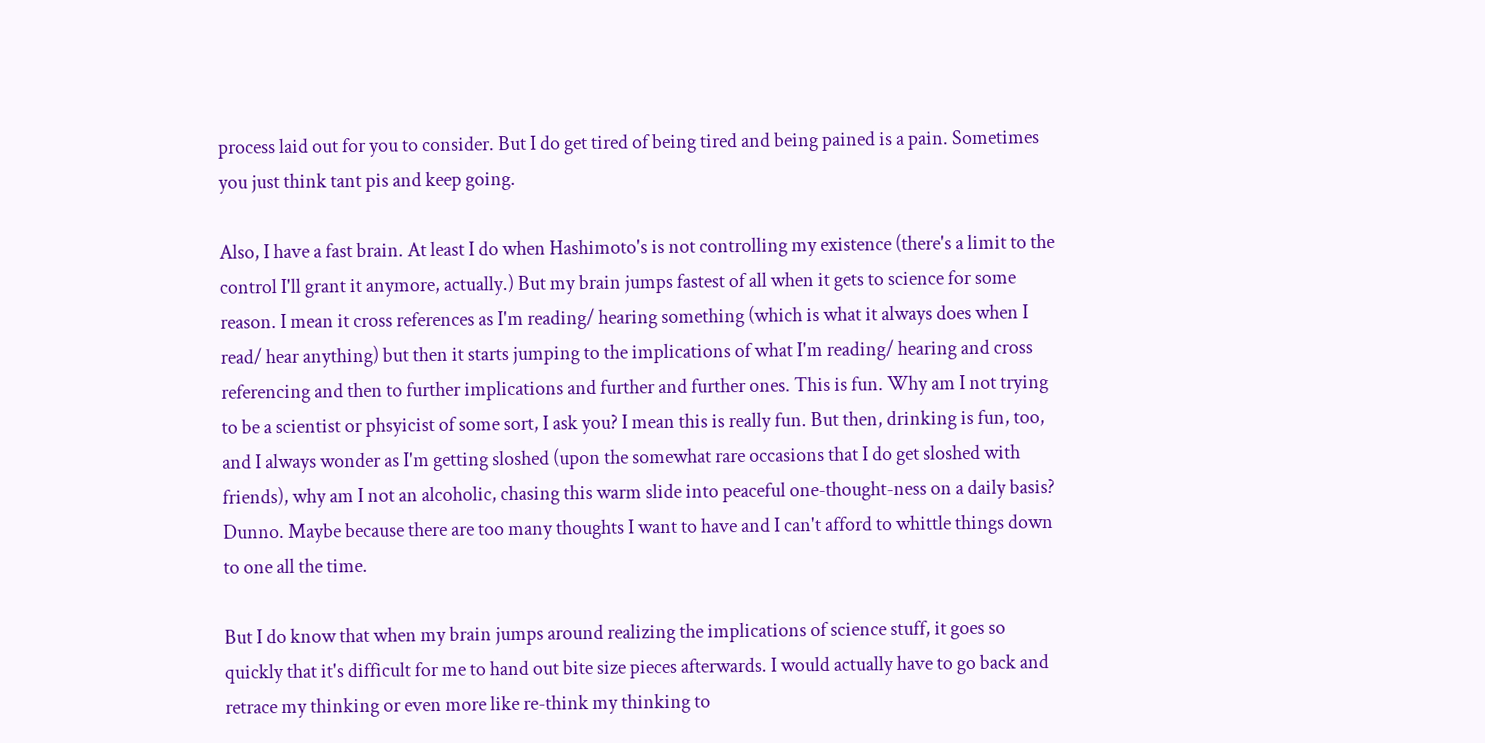process laid out for you to consider. But I do get tired of being tired and being pained is a pain. Sometimes you just think tant pis and keep going.

Also, I have a fast brain. At least I do when Hashimoto's is not controlling my existence (there's a limit to the control I'll grant it anymore, actually.) But my brain jumps fastest of all when it gets to science for some reason. I mean it cross references as I'm reading/ hearing something (which is what it always does when I read/ hear anything) but then it starts jumping to the implications of what I'm reading/ hearing and cross referencing and then to further implications and further and further ones. This is fun. Why am I not trying to be a scientist or phsyicist of some sort, I ask you? I mean this is really fun. But then, drinking is fun, too, and I always wonder as I'm getting sloshed (upon the somewhat rare occasions that I do get sloshed with friends), why am I not an alcoholic, chasing this warm slide into peaceful one-thought-ness on a daily basis? Dunno. Maybe because there are too many thoughts I want to have and I can't afford to whittle things down to one all the time.

But I do know that when my brain jumps around realizing the implications of science stuff, it goes so quickly that it's difficult for me to hand out bite size pieces afterwards. I would actually have to go back and retrace my thinking or even more like re-think my thinking to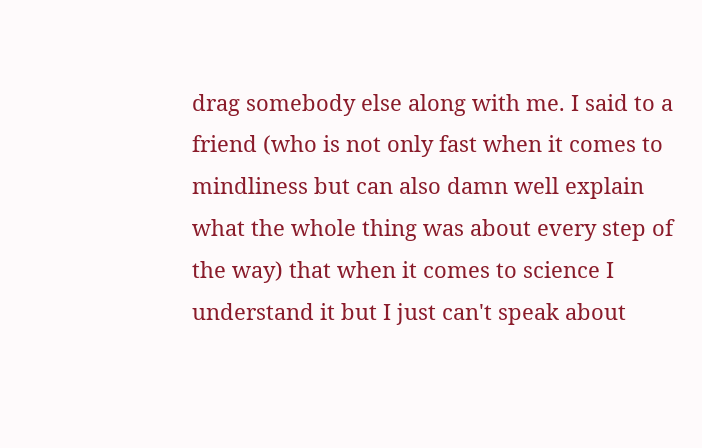drag somebody else along with me. I said to a friend (who is not only fast when it comes to mindliness but can also damn well explain what the whole thing was about every step of the way) that when it comes to science I understand it but I just can't speak about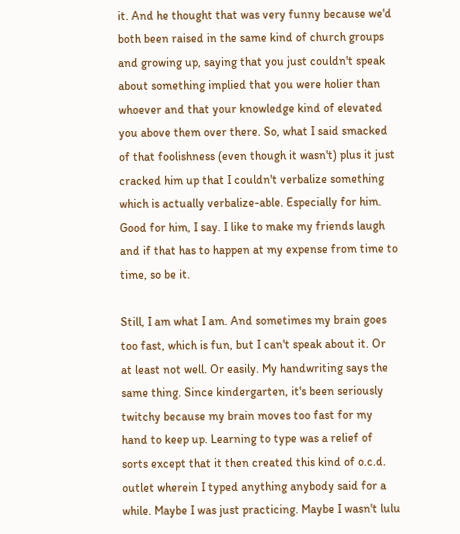it. And he thought that was very funny because we'd both been raised in the same kind of church groups and growing up, saying that you just couldn't speak about something implied that you were holier than whoever and that your knowledge kind of elevated you above them over there. So, what I said smacked of that foolishness (even though it wasn't) plus it just cracked him up that I couldn't verbalize something which is actually verbalize-able. Especially for him. Good for him, I say. I like to make my friends laugh and if that has to happen at my expense from time to time, so be it.

Still, I am what I am. And sometimes my brain goes too fast, which is fun, but I can't speak about it. Or at least not well. Or easily. My handwriting says the same thing. Since kindergarten, it's been seriously twitchy because my brain moves too fast for my hand to keep up. Learning to type was a relief of sorts except that it then created this kind of o.c.d. outlet wherein I typed anything anybody said for a while. Maybe I was just practicing. Maybe I wasn't lulu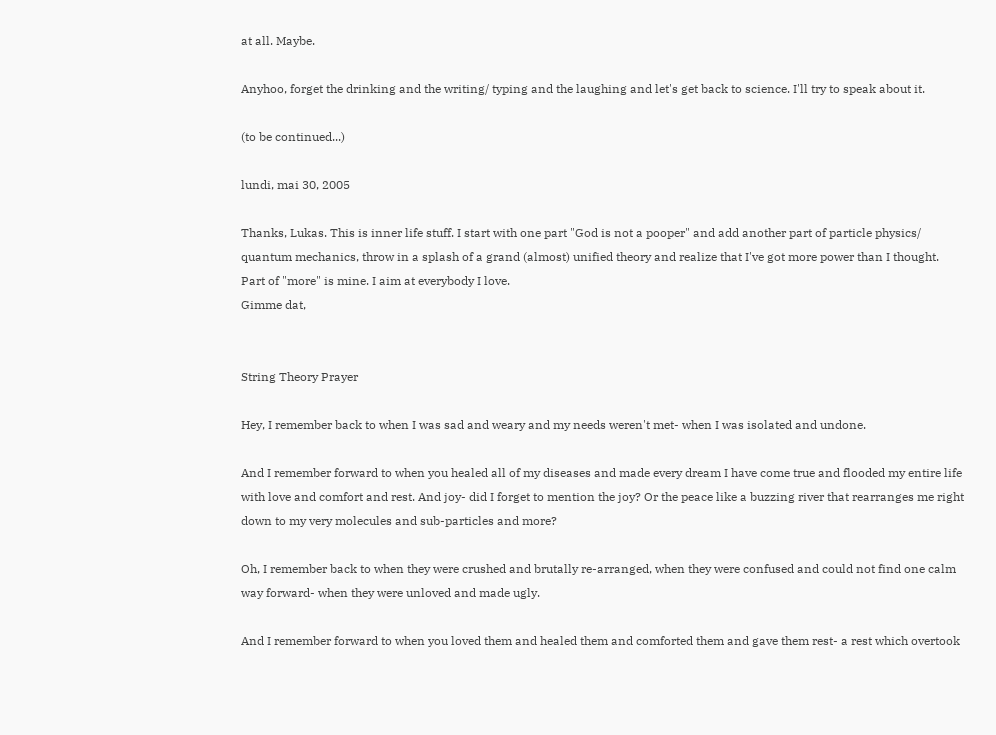at all. Maybe.

Anyhoo, forget the drinking and the writing/ typing and the laughing and let's get back to science. I'll try to speak about it.

(to be continued...)

lundi, mai 30, 2005

Thanks, Lukas. This is inner life stuff. I start with one part "God is not a pooper" and add another part of particle physics/ quantum mechanics, throw in a splash of a grand (almost) unified theory and realize that I've got more power than I thought.
Part of "more" is mine. I aim at everybody I love.
Gimme dat,


String Theory Prayer

Hey, I remember back to when I was sad and weary and my needs weren't met- when I was isolated and undone.

And I remember forward to when you healed all of my diseases and made every dream I have come true and flooded my entire life with love and comfort and rest. And joy- did I forget to mention the joy? Or the peace like a buzzing river that rearranges me right down to my very molecules and sub-particles and more?

Oh, I remember back to when they were crushed and brutally re-arranged, when they were confused and could not find one calm way forward- when they were unloved and made ugly.

And I remember forward to when you loved them and healed them and comforted them and gave them rest- a rest which overtook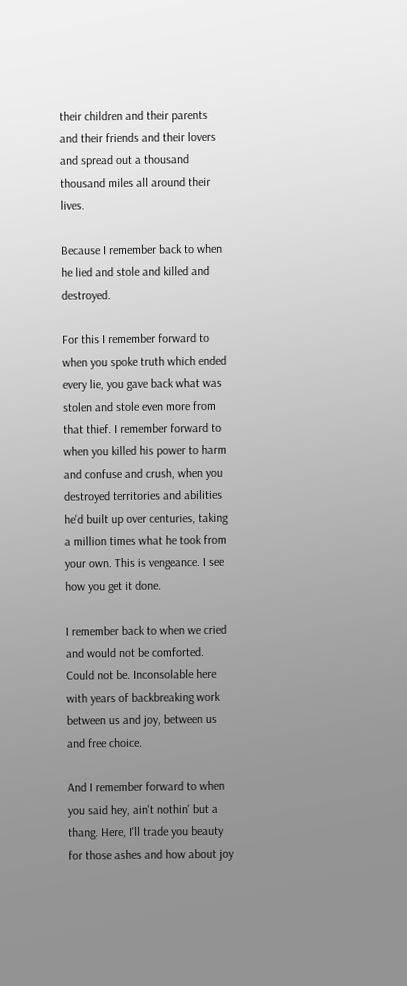their children and their parents and their friends and their lovers and spread out a thousand thousand miles all around their lives.

Because I remember back to when he lied and stole and killed and destroyed.

For this I remember forward to when you spoke truth which ended every lie, you gave back what was stolen and stole even more from that thief. I remember forward to when you killed his power to harm and confuse and crush, when you destroyed territories and abilities he'd built up over centuries, taking a million times what he took from your own. This is vengeance. I see how you get it done.

I remember back to when we cried and would not be comforted. Could not be. Inconsolable here with years of backbreaking work between us and joy, between us and free choice.

And I remember forward to when you said hey, ain't nothin' but a thang. Here, I'll trade you beauty for those ashes and how about joy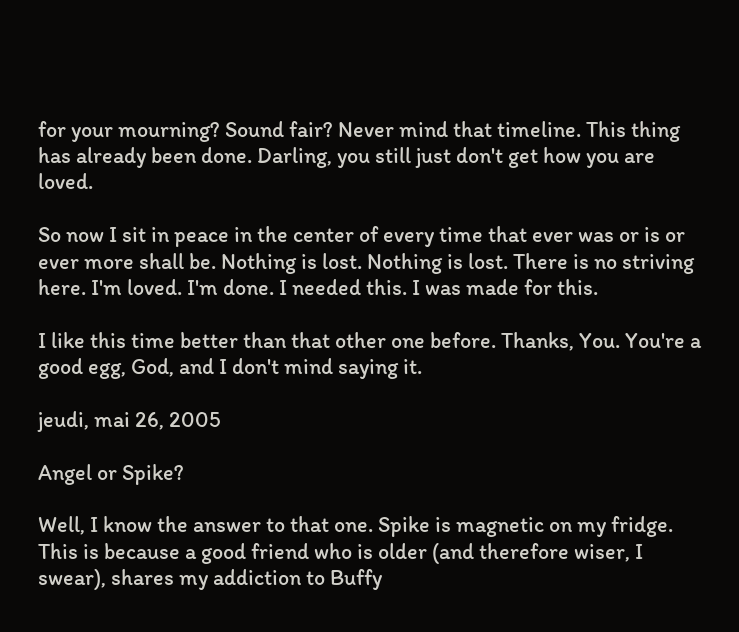for your mourning? Sound fair? Never mind that timeline. This thing has already been done. Darling, you still just don't get how you are loved.

So now I sit in peace in the center of every time that ever was or is or ever more shall be. Nothing is lost. Nothing is lost. There is no striving here. I'm loved. I'm done. I needed this. I was made for this.

I like this time better than that other one before. Thanks, You. You're a good egg, God, and I don't mind saying it.

jeudi, mai 26, 2005

Angel or Spike?

Well, I know the answer to that one. Spike is magnetic on my fridge. This is because a good friend who is older (and therefore wiser, I swear), shares my addiction to Buffy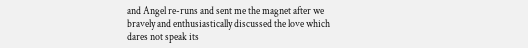and Angel re-runs and sent me the magnet after we bravely and enthusiastically discussed the love which dares not speak its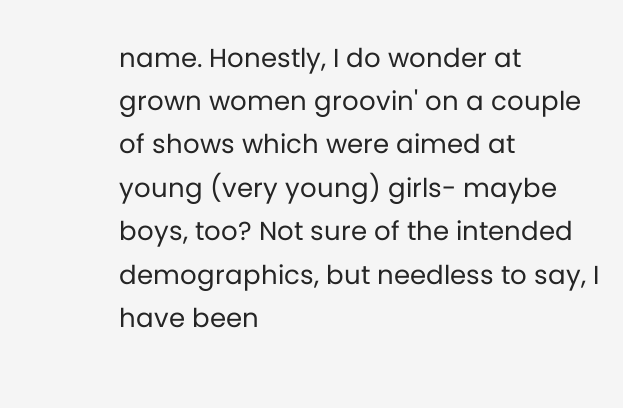name. Honestly, I do wonder at grown women groovin' on a couple of shows which were aimed at young (very young) girls- maybe boys, too? Not sure of the intended demographics, but needless to say, I have been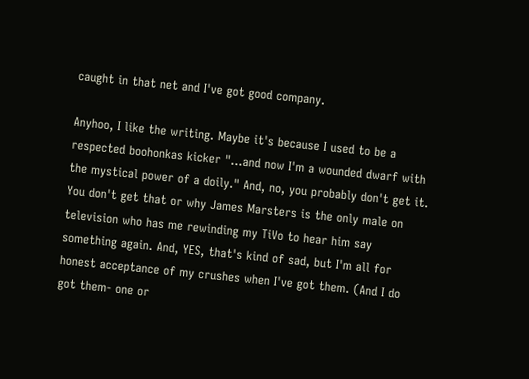caught in that net and I've got good company.

Anyhoo, I like the writing. Maybe it's because I used to be a respected boohonkas kicker "...and now I'm a wounded dwarf with the mystical power of a doily." And, no, you probably don't get it. You don't get that or why James Marsters is the only male on television who has me rewinding my TiVo to hear him say something again. And, YES, that's kind of sad, but I'm all for honest acceptance of my crushes when I've got them. (And I do got them- one or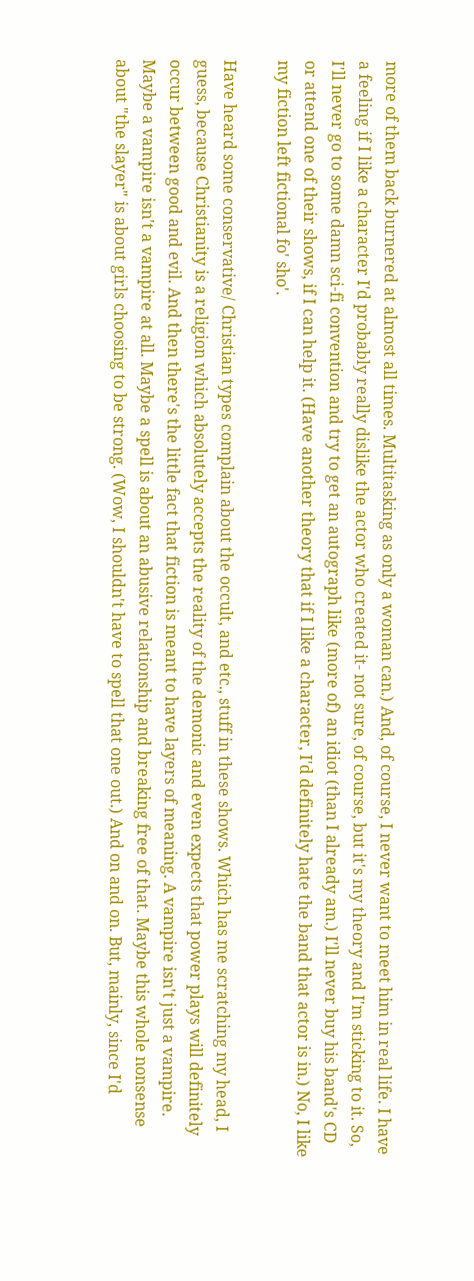more of them back burnered at almost all times. Multitasking as only a woman can.) And, of course, I never want to meet him in real life. I have a feeling if I like a character I'd probably really dislike the actor who created it- not sure, of course, but it's my theory and I'm sticking to it. So, I'll never go to some damn sci-fi convention and try to get an autograph like (more of) an idiot (than I already am.) I'll never buy his band's CD or attend one of their shows, if I can help it. (Have another theory that if I like a character, I'd definitely hate the band that actor is in.) No, I like my fiction left fictional fo' sho'.

Have heard some conservative/ Christian types complain about the occult, and etc., stuff in these shows. Which has me scratching my head, I guess, because Christianity is a religion which absolutely accepts the reality of the demonic and even expects that power plays will definitely occur between good and evil. And then there's the little fact that fiction is meant to have layers of meaning. A vampire isn't just a vampire. Maybe a vampire isn't a vampire at all. Maybe a spell is about an abusive relationship and breaking free of that. Maybe this whole nonsense about "the slayer" is about girls choosing to be strong. (Wow, I shouldn't have to spell that one out.) And on and on. But, mainly, since I'd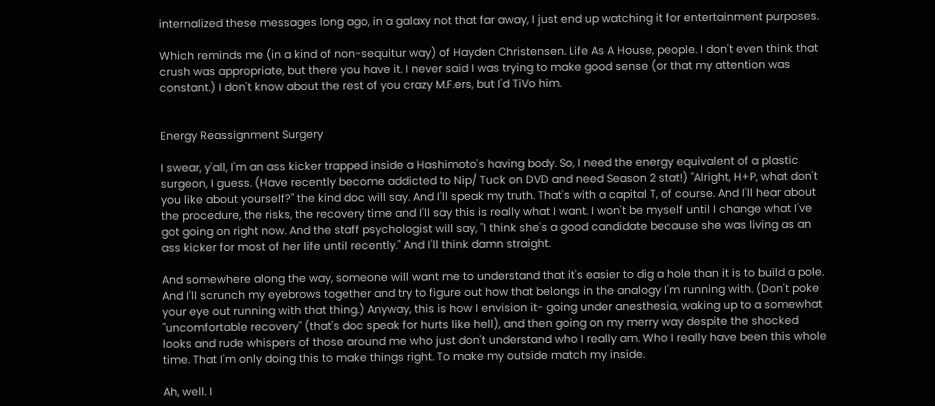internalized these messages long ago, in a galaxy not that far away, I just end up watching it for entertainment purposes.

Which reminds me (in a kind of non-sequitur way) of Hayden Christensen. Life As A House, people. I don't even think that crush was appropriate, but there you have it. I never said I was trying to make good sense (or that my attention was constant.) I don't know about the rest of you crazy M.F.ers, but I'd TiVo him.


Energy Reassignment Surgery

I swear, y'all, I'm an ass kicker trapped inside a Hashimoto's having body. So, I need the energy equivalent of a plastic surgeon, I guess. (Have recently become addicted to Nip/ Tuck on DVD and need Season 2 stat!) "Alright, H+P, what don't you like about yourself?" the kind doc will say. And I'll speak my truth. That's with a capital T, of course. And I'll hear about the procedure, the risks, the recovery time and I'll say this is really what I want. I won't be myself until I change what I've got going on right now. And the staff psychologist will say, "I think she's a good candidate because she was living as an ass kicker for most of her life until recently." And I'll think damn straight.

And somewhere along the way, someone will want me to understand that it's easier to dig a hole than it is to build a pole. And I'll scrunch my eyebrows together and try to figure out how that belongs in the analogy I'm running with. (Don't poke your eye out running with that thing.) Anyway, this is how I envision it- going under anesthesia, waking up to a somewhat "uncomfortable recovery" (that's doc speak for hurts like hell), and then going on my merry way despite the shocked looks and rude whispers of those around me who just don't understand who I really am. Who I really have been this whole time. That I'm only doing this to make things right. To make my outside match my inside.

Ah, well. I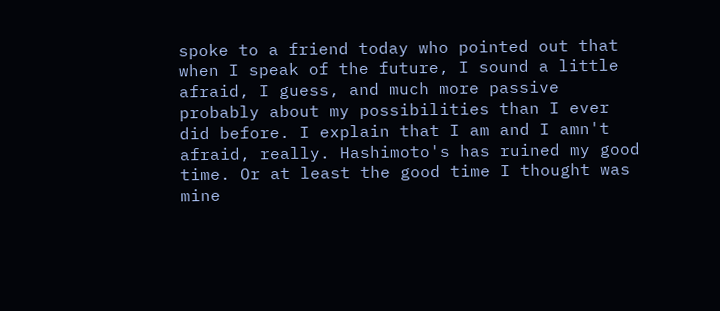spoke to a friend today who pointed out that when I speak of the future, I sound a little afraid, I guess, and much more passive probably about my possibilities than I ever did before. I explain that I am and I amn't afraid, really. Hashimoto's has ruined my good time. Or at least the good time I thought was mine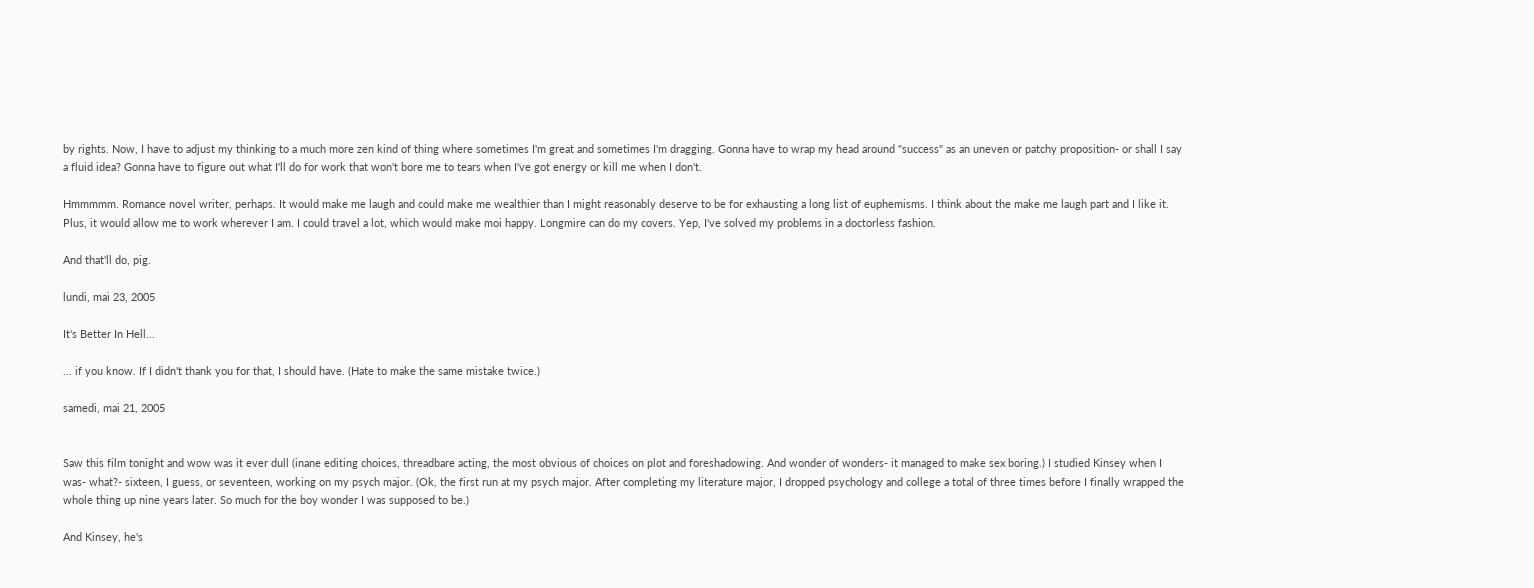by rights. Now, I have to adjust my thinking to a much more zen kind of thing where sometimes I'm great and sometimes I'm dragging. Gonna have to wrap my head around "success" as an uneven or patchy proposition- or shall I say a fluid idea? Gonna have to figure out what I'll do for work that won't bore me to tears when I've got energy or kill me when I don't.

Hmmmmm. Romance novel writer, perhaps. It would make me laugh and could make me wealthier than I might reasonably deserve to be for exhausting a long list of euphemisms. I think about the make me laugh part and I like it. Plus, it would allow me to work wherever I am. I could travel a lot, which would make moi happy. Longmire can do my covers. Yep, I've solved my problems in a doctorless fashion.

And that'll do, pig.

lundi, mai 23, 2005

It's Better In Hell...

... if you know. If I didn't thank you for that, I should have. (Hate to make the same mistake twice.)

samedi, mai 21, 2005


Saw this film tonight and wow was it ever dull (inane editing choices, threadbare acting, the most obvious of choices on plot and foreshadowing. And wonder of wonders- it managed to make sex boring.) I studied Kinsey when I was- what?- sixteen, I guess, or seventeen, working on my psych major. (Ok, the first run at my psych major. After completing my literature major, I dropped psychology and college a total of three times before I finally wrapped the whole thing up nine years later. So much for the boy wonder I was supposed to be.)

And Kinsey, he's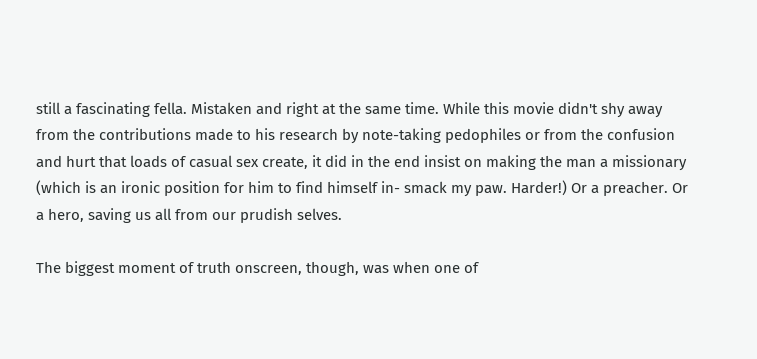still a fascinating fella. Mistaken and right at the same time. While this movie didn't shy away from the contributions made to his research by note-taking pedophiles or from the confusion and hurt that loads of casual sex create, it did in the end insist on making the man a missionary (which is an ironic position for him to find himself in- smack my paw. Harder!) Or a preacher. Or a hero, saving us all from our prudish selves.

The biggest moment of truth onscreen, though, was when one of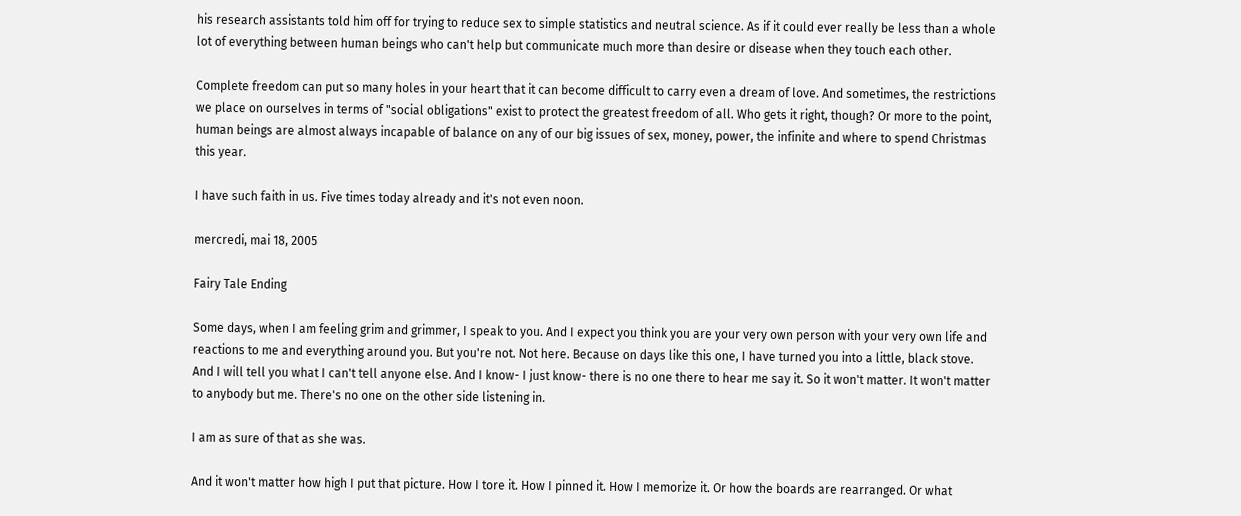his research assistants told him off for trying to reduce sex to simple statistics and neutral science. As if it could ever really be less than a whole lot of everything between human beings who can't help but communicate much more than desire or disease when they touch each other.

Complete freedom can put so many holes in your heart that it can become difficult to carry even a dream of love. And sometimes, the restrictions we place on ourselves in terms of "social obligations" exist to protect the greatest freedom of all. Who gets it right, though? Or more to the point, human beings are almost always incapable of balance on any of our big issues of sex, money, power, the infinite and where to spend Christmas this year.

I have such faith in us. Five times today already and it's not even noon.

mercredi, mai 18, 2005

Fairy Tale Ending

Some days, when I am feeling grim and grimmer, I speak to you. And I expect you think you are your very own person with your very own life and reactions to me and everything around you. But you're not. Not here. Because on days like this one, I have turned you into a little, black stove. And I will tell you what I can't tell anyone else. And I know- I just know- there is no one there to hear me say it. So it won't matter. It won't matter to anybody but me. There's no one on the other side listening in.

I am as sure of that as she was.

And it won't matter how high I put that picture. How I tore it. How I pinned it. How I memorize it. Or how the boards are rearranged. Or what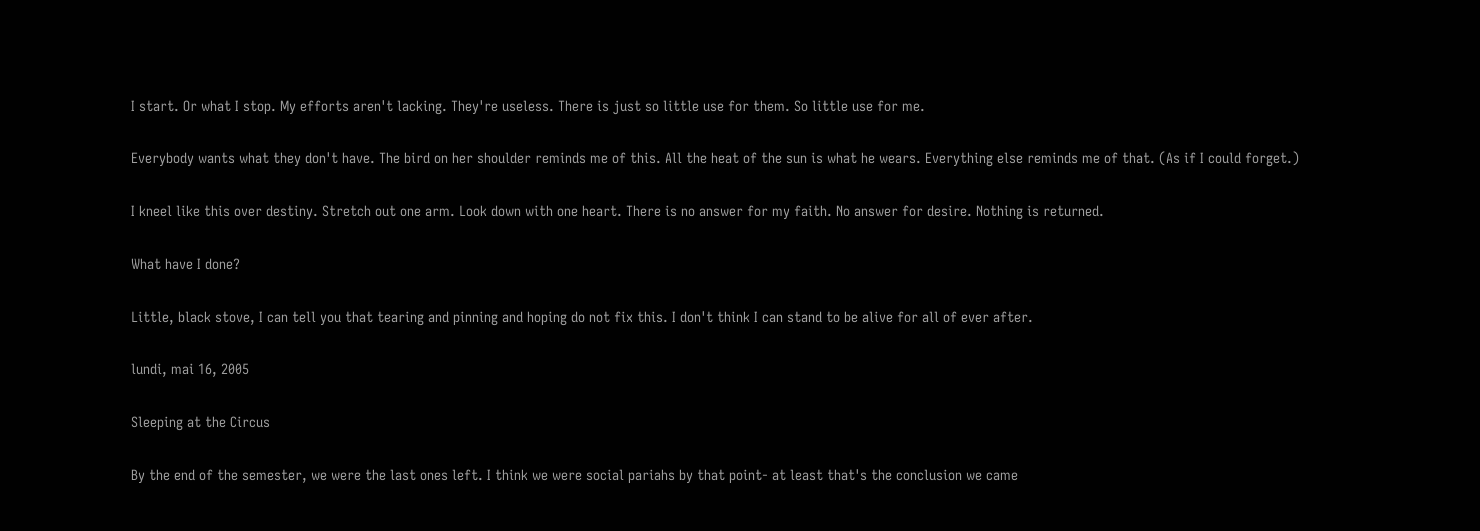I start. Or what I stop. My efforts aren't lacking. They're useless. There is just so little use for them. So little use for me.

Everybody wants what they don't have. The bird on her shoulder reminds me of this. All the heat of the sun is what he wears. Everything else reminds me of that. (As if I could forget.)

I kneel like this over destiny. Stretch out one arm. Look down with one heart. There is no answer for my faith. No answer for desire. Nothing is returned.

What have I done?

Little, black stove, I can tell you that tearing and pinning and hoping do not fix this. I don't think I can stand to be alive for all of ever after.

lundi, mai 16, 2005

Sleeping at the Circus

By the end of the semester, we were the last ones left. I think we were social pariahs by that point- at least that's the conclusion we came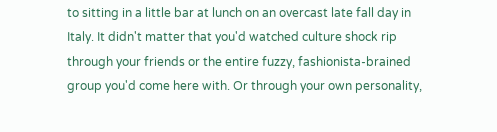to sitting in a little bar at lunch on an overcast late fall day in Italy. It didn't matter that you'd watched culture shock rip through your friends or the entire fuzzy, fashionista-brained group you'd come here with. Or through your own personality,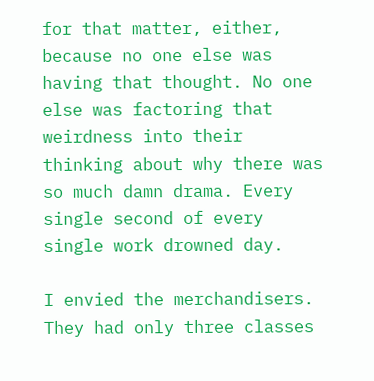for that matter, either, because no one else was having that thought. No one else was factoring that weirdness into their thinking about why there was so much damn drama. Every single second of every single work drowned day.

I envied the merchandisers. They had only three classes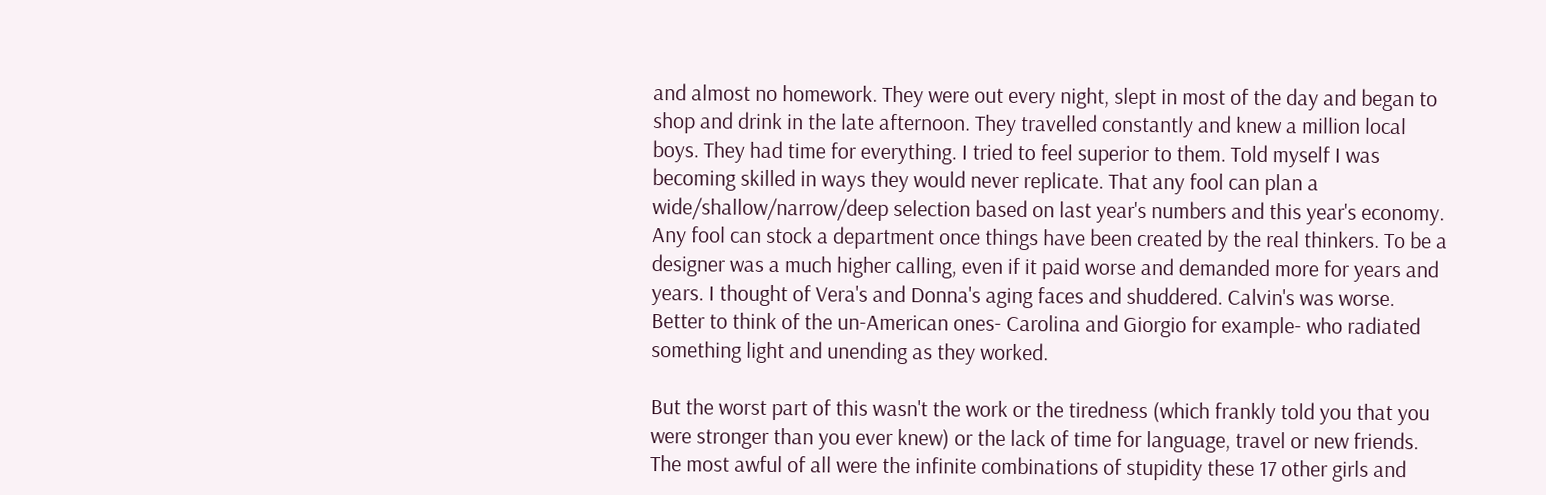and almost no homework. They were out every night, slept in most of the day and began to shop and drink in the late afternoon. They travelled constantly and knew a million local boys. They had time for everything. I tried to feel superior to them. Told myself I was becoming skilled in ways they would never replicate. That any fool can plan a wide/shallow/narrow/deep selection based on last year's numbers and this year's economy. Any fool can stock a department once things have been created by the real thinkers. To be a designer was a much higher calling, even if it paid worse and demanded more for years and years. I thought of Vera's and Donna's aging faces and shuddered. Calvin's was worse. Better to think of the un-American ones- Carolina and Giorgio for example- who radiated something light and unending as they worked.

But the worst part of this wasn't the work or the tiredness (which frankly told you that you were stronger than you ever knew) or the lack of time for language, travel or new friends. The most awful of all were the infinite combinations of stupidity these 17 other girls and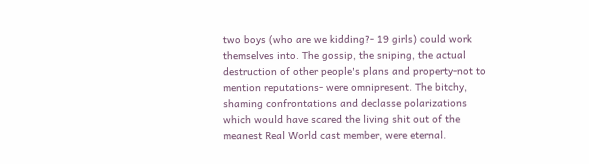two boys (who are we kidding?- 19 girls) could work themselves into. The gossip, the sniping, the actual destruction of other people's plans and property-not to mention reputations- were omnipresent. The bitchy, shaming confrontations and declasse polarizations which would have scared the living shit out of the meanest Real World cast member, were eternal.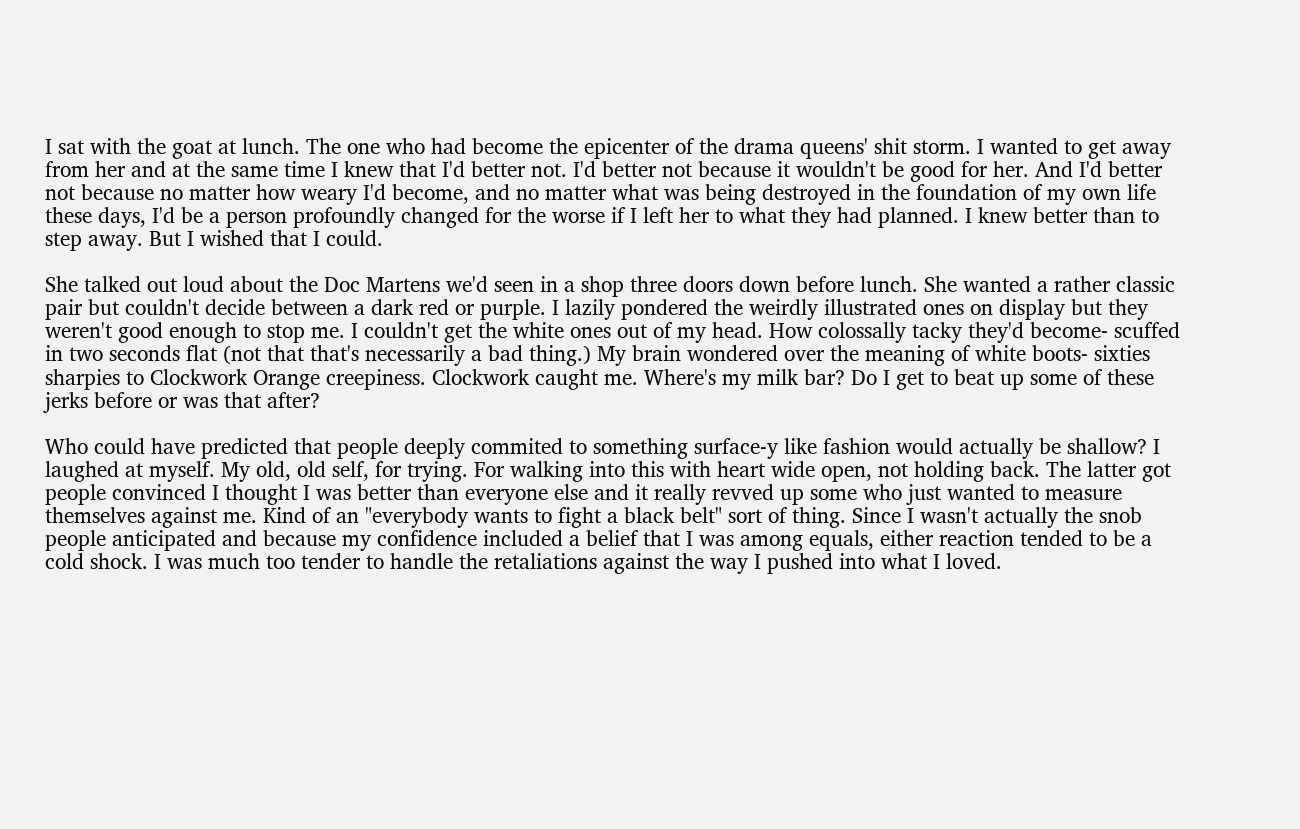I sat with the goat at lunch. The one who had become the epicenter of the drama queens' shit storm. I wanted to get away from her and at the same time I knew that I'd better not. I'd better not because it wouldn't be good for her. And I'd better not because no matter how weary I'd become, and no matter what was being destroyed in the foundation of my own life these days, I'd be a person profoundly changed for the worse if I left her to what they had planned. I knew better than to step away. But I wished that I could.

She talked out loud about the Doc Martens we'd seen in a shop three doors down before lunch. She wanted a rather classic pair but couldn't decide between a dark red or purple. I lazily pondered the weirdly illustrated ones on display but they weren't good enough to stop me. I couldn't get the white ones out of my head. How colossally tacky they'd become- scuffed in two seconds flat (not that that's necessarily a bad thing.) My brain wondered over the meaning of white boots- sixties sharpies to Clockwork Orange creepiness. Clockwork caught me. Where's my milk bar? Do I get to beat up some of these jerks before or was that after?

Who could have predicted that people deeply commited to something surface-y like fashion would actually be shallow? I laughed at myself. My old, old self, for trying. For walking into this with heart wide open, not holding back. The latter got people convinced I thought I was better than everyone else and it really revved up some who just wanted to measure themselves against me. Kind of an "everybody wants to fight a black belt" sort of thing. Since I wasn't actually the snob people anticipated and because my confidence included a belief that I was among equals, either reaction tended to be a cold shock. I was much too tender to handle the retaliations against the way I pushed into what I loved.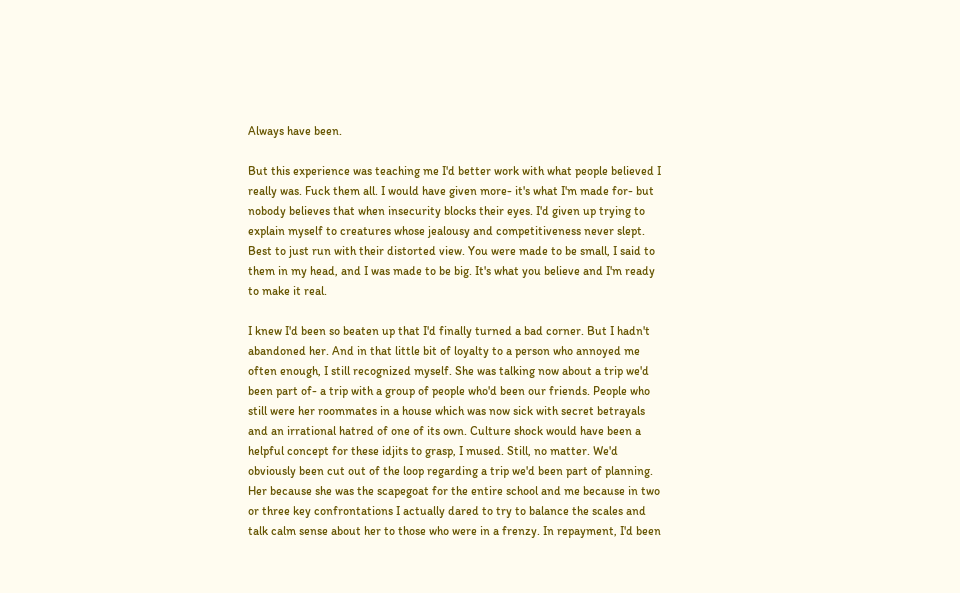Always have been.

But this experience was teaching me I'd better work with what people believed I really was. Fuck them all. I would have given more- it's what I'm made for- but nobody believes that when insecurity blocks their eyes. I'd given up trying to explain myself to creatures whose jealousy and competitiveness never slept. Best to just run with their distorted view. You were made to be small, I said to them in my head, and I was made to be big. It's what you believe and I'm ready to make it real.

I knew I'd been so beaten up that I'd finally turned a bad corner. But I hadn't abandoned her. And in that little bit of loyalty to a person who annoyed me often enough, I still recognized myself. She was talking now about a trip we'd been part of- a trip with a group of people who'd been our friends. People who still were her roommates in a house which was now sick with secret betrayals and an irrational hatred of one of its own. Culture shock would have been a helpful concept for these idjits to grasp, I mused. Still, no matter. We'd obviously been cut out of the loop regarding a trip we'd been part of planning. Her because she was the scapegoat for the entire school and me because in two or three key confrontations I actually dared to try to balance the scales and talk calm sense about her to those who were in a frenzy. In repayment, I'd been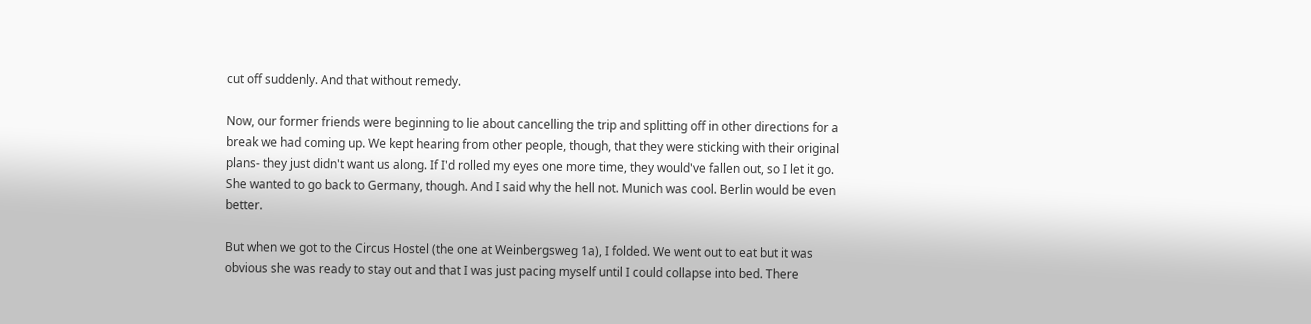cut off suddenly. And that without remedy.

Now, our former friends were beginning to lie about cancelling the trip and splitting off in other directions for a break we had coming up. We kept hearing from other people, though, that they were sticking with their original plans- they just didn't want us along. If I'd rolled my eyes one more time, they would've fallen out, so I let it go. She wanted to go back to Germany, though. And I said why the hell not. Munich was cool. Berlin would be even better.

But when we got to the Circus Hostel (the one at Weinbergsweg 1a), I folded. We went out to eat but it was obvious she was ready to stay out and that I was just pacing myself until I could collapse into bed. There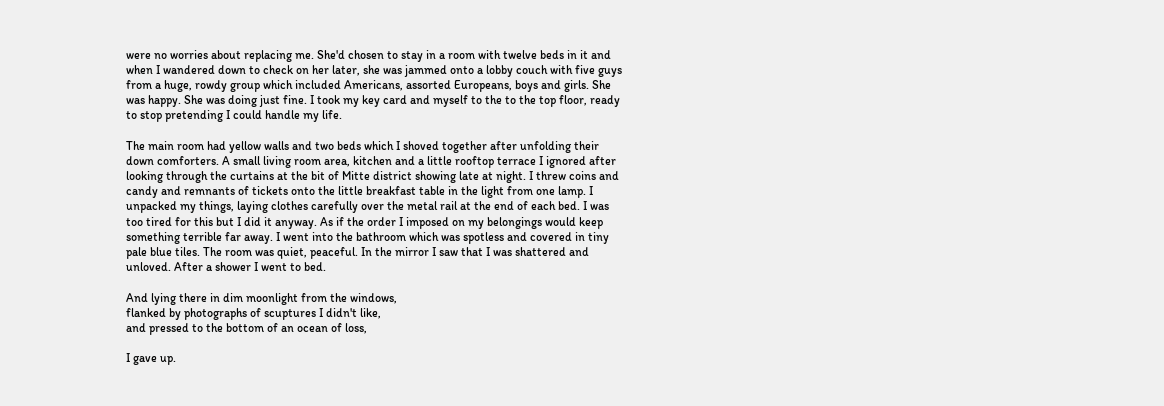were no worries about replacing me. She'd chosen to stay in a room with twelve beds in it and when I wandered down to check on her later, she was jammed onto a lobby couch with five guys from a huge, rowdy group which included Americans, assorted Europeans, boys and girls. She was happy. She was doing just fine. I took my key card and myself to the to the top floor, ready to stop pretending I could handle my life.

The main room had yellow walls and two beds which I shoved together after unfolding their down comforters. A small living room area, kitchen and a little rooftop terrace I ignored after looking through the curtains at the bit of Mitte district showing late at night. I threw coins and candy and remnants of tickets onto the little breakfast table in the light from one lamp. I unpacked my things, laying clothes carefully over the metal rail at the end of each bed. I was too tired for this but I did it anyway. As if the order I imposed on my belongings would keep something terrible far away. I went into the bathroom which was spotless and covered in tiny pale blue tiles. The room was quiet, peaceful. In the mirror I saw that I was shattered and unloved. After a shower I went to bed.

And lying there in dim moonlight from the windows,
flanked by photographs of scuptures I didn't like,
and pressed to the bottom of an ocean of loss,

I gave up.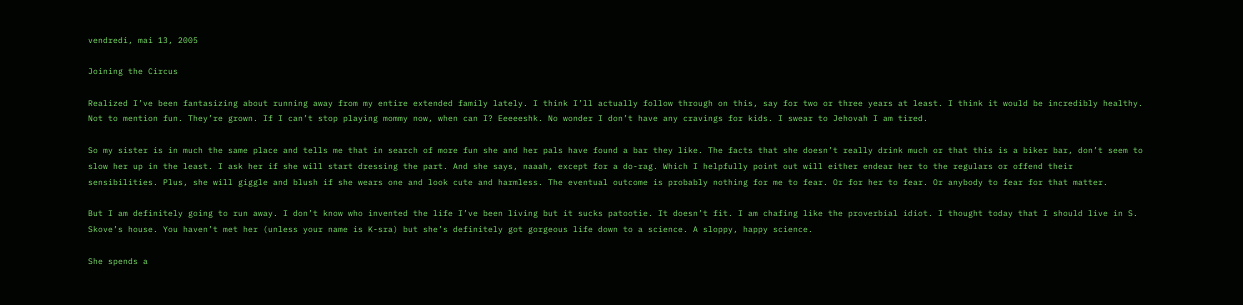vendredi, mai 13, 2005

Joining the Circus

Realized I’ve been fantasizing about running away from my entire extended family lately. I think I’ll actually follow through on this, say for two or three years at least. I think it would be incredibly healthy. Not to mention fun. They’re grown. If I can’t stop playing mommy now, when can I? Eeeeeshk. No wonder I don’t have any cravings for kids. I swear to Jehovah I am tired.

So my sister is in much the same place and tells me that in search of more fun she and her pals have found a bar they like. The facts that she doesn’t really drink much or that this is a biker bar, don’t seem to slow her up in the least. I ask her if she will start dressing the part. And she says, naaah, except for a do-rag. Which I helpfully point out will either endear her to the regulars or offend their sensibilities. Plus, she will giggle and blush if she wears one and look cute and harmless. The eventual outcome is probably nothing for me to fear. Or for her to fear. Or anybody to fear for that matter.

But I am definitely going to run away. I don’t know who invented the life I’ve been living but it sucks patootie. It doesn’t fit. I am chafing like the proverbial idiot. I thought today that I should live in S. Skove’s house. You haven’t met her (unless your name is K-sra) but she’s definitely got gorgeous life down to a science. A sloppy, happy science.

She spends a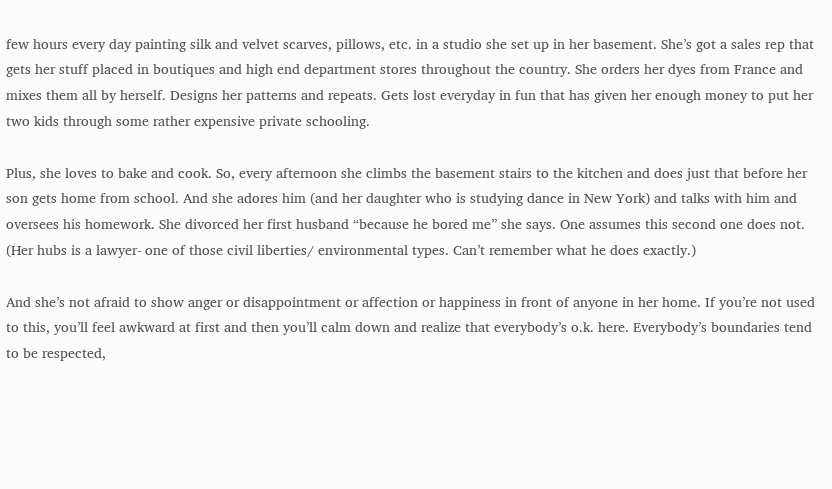few hours every day painting silk and velvet scarves, pillows, etc. in a studio she set up in her basement. She’s got a sales rep that gets her stuff placed in boutiques and high end department stores throughout the country. She orders her dyes from France and mixes them all by herself. Designs her patterns and repeats. Gets lost everyday in fun that has given her enough money to put her two kids through some rather expensive private schooling.

Plus, she loves to bake and cook. So, every afternoon she climbs the basement stairs to the kitchen and does just that before her son gets home from school. And she adores him (and her daughter who is studying dance in New York) and talks with him and oversees his homework. She divorced her first husband “because he bored me” she says. One assumes this second one does not. (Her hubs is a lawyer- one of those civil liberties/ environmental types. Can’t remember what he does exactly.)

And she’s not afraid to show anger or disappointment or affection or happiness in front of anyone in her home. If you’re not used to this, you’ll feel awkward at first and then you’ll calm down and realize that everybody’s o.k. here. Everybody’s boundaries tend to be respected,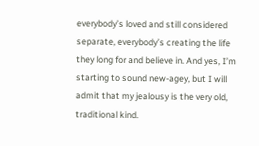everybody’s loved and still considered separate, everybody’s creating the life they long for and believe in. And yes, I’m starting to sound new-agey, but I will admit that my jealousy is the very old, traditional kind.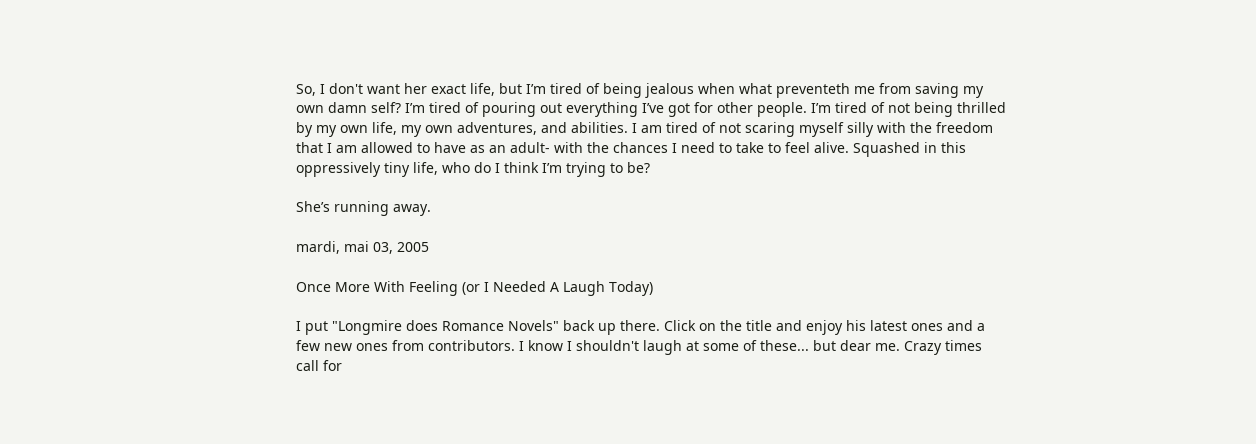So, I don't want her exact life, but I’m tired of being jealous when what preventeth me from saving my own damn self? I’m tired of pouring out everything I’ve got for other people. I’m tired of not being thrilled by my own life, my own adventures, and abilities. I am tired of not scaring myself silly with the freedom that I am allowed to have as an adult- with the chances I need to take to feel alive. Squashed in this oppressively tiny life, who do I think I’m trying to be?

She’s running away.

mardi, mai 03, 2005

Once More With Feeling (or I Needed A Laugh Today)

I put "Longmire does Romance Novels" back up there. Click on the title and enjoy his latest ones and a few new ones from contributors. I know I shouldn't laugh at some of these... but dear me. Crazy times call for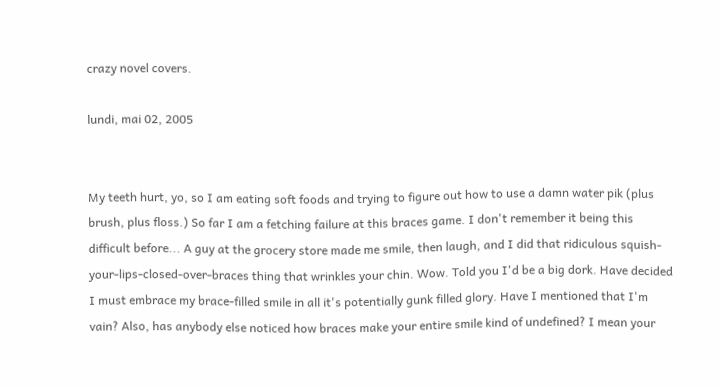crazy novel covers.

lundi, mai 02, 2005


My teeth hurt, yo, so I am eating soft foods and trying to figure out how to use a damn water pik (plus brush, plus floss.) So far I am a fetching failure at this braces game. I don't remember it being this difficult before... A guy at the grocery store made me smile, then laugh, and I did that ridiculous squish-your-lips-closed-over-braces thing that wrinkles your chin. Wow. Told you I'd be a big dork. Have decided I must embrace my brace-filled smile in all it's potentially gunk filled glory. Have I mentioned that I'm vain? Also, has anybody else noticed how braces make your entire smile kind of undefined? I mean your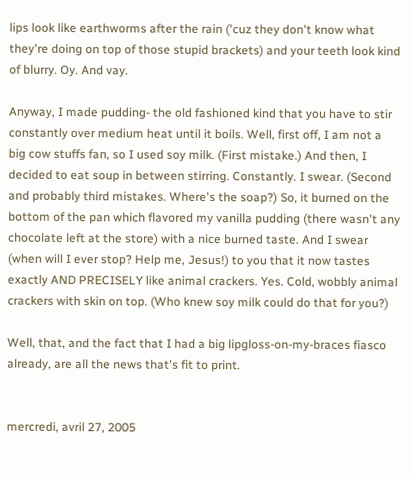lips look like earthworms after the rain ('cuz they don't know what they're doing on top of those stupid brackets) and your teeth look kind of blurry. Oy. And vay.

Anyway, I made pudding- the old fashioned kind that you have to stir constantly over medium heat until it boils. Well, first off, I am not a big cow stuffs fan, so I used soy milk. (First mistake.) And then, I decided to eat soup in between stirring. Constantly. I swear. (Second and probably third mistakes. Where's the soap?) So, it burned on the bottom of the pan which flavored my vanilla pudding (there wasn't any chocolate left at the store) with a nice burned taste. And I swear (when will I ever stop? Help me, Jesus!) to you that it now tastes exactly AND PRECISELY like animal crackers. Yes. Cold, wobbly animal crackers with skin on top. (Who knew soy milk could do that for you?)

Well, that, and the fact that I had a big lipgloss-on-my-braces fiasco already, are all the news that's fit to print.


mercredi, avril 27, 2005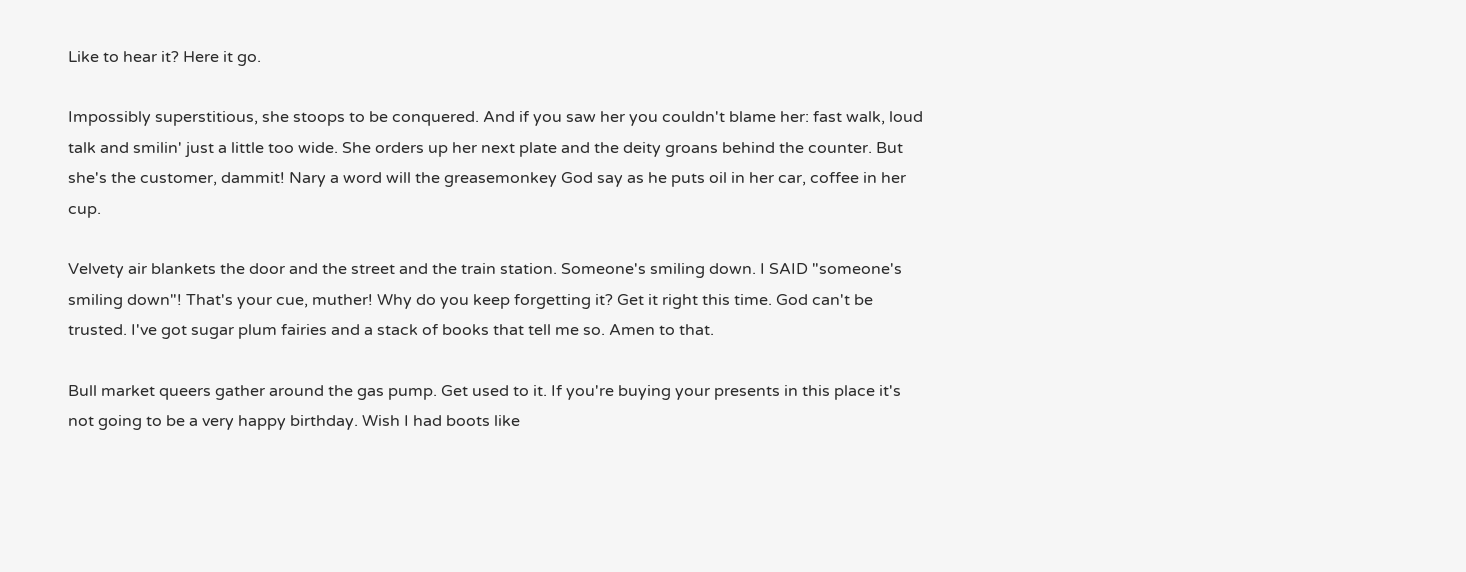Like to hear it? Here it go.

Impossibly superstitious, she stoops to be conquered. And if you saw her you couldn't blame her: fast walk, loud talk and smilin' just a little too wide. She orders up her next plate and the deity groans behind the counter. But she's the customer, dammit! Nary a word will the greasemonkey God say as he puts oil in her car, coffee in her cup.

Velvety air blankets the door and the street and the train station. Someone's smiling down. I SAID "someone's smiling down"! That's your cue, muther! Why do you keep forgetting it? Get it right this time. God can't be trusted. I've got sugar plum fairies and a stack of books that tell me so. Amen to that.

Bull market queers gather around the gas pump. Get used to it. If you're buying your presents in this place it's not going to be a very happy birthday. Wish I had boots like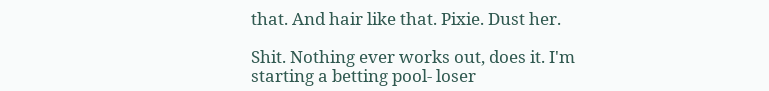that. And hair like that. Pixie. Dust her.

Shit. Nothing ever works out, does it. I'm starting a betting pool- loser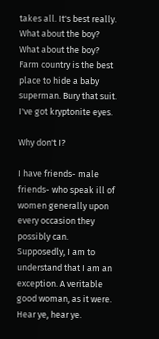takes all. It's best really. What about the boy? What about the boy? Farm country is the best place to hide a baby superman. Bury that suit. I've got kryptonite eyes.

Why don't I?

I have friends- male friends- who speak ill of women generally upon every occasion they possibly can. Supposedly, I am to understand that I am an exception. A veritable good woman, as it were. Hear ye, hear ye.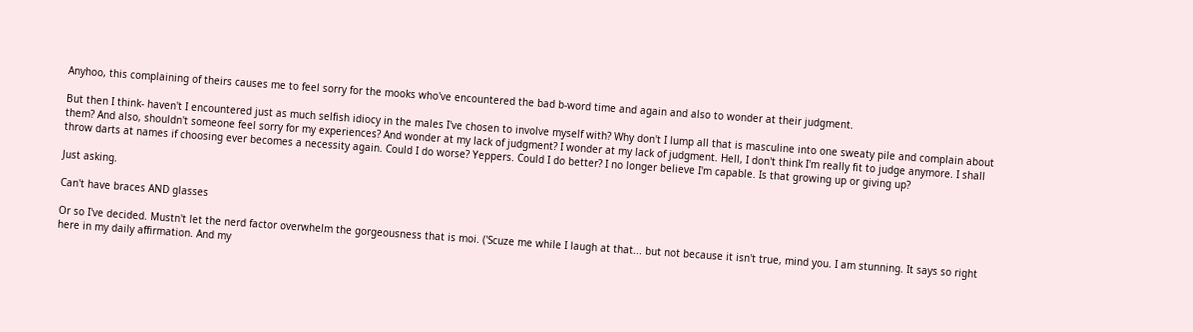Anyhoo, this complaining of theirs causes me to feel sorry for the mooks who've encountered the bad b-word time and again and also to wonder at their judgment.

But then I think- haven't I encountered just as much selfish idiocy in the males I've chosen to involve myself with? Why don't I lump all that is masculine into one sweaty pile and complain about them? And also, shouldn't someone feel sorry for my experiences? And wonder at my lack of judgment? I wonder at my lack of judgment. Hell, I don't think I'm really fit to judge anymore. I shall throw darts at names if choosing ever becomes a necessity again. Could I do worse? Yeppers. Could I do better? I no longer believe I'm capable. Is that growing up or giving up?

Just asking.

Can't have braces AND glasses

Or so I've decided. Mustn't let the nerd factor overwhelm the gorgeousness that is moi. ('Scuze me while I laugh at that... but not because it isn't true, mind you. I am stunning. It says so right here in my daily affirmation. And my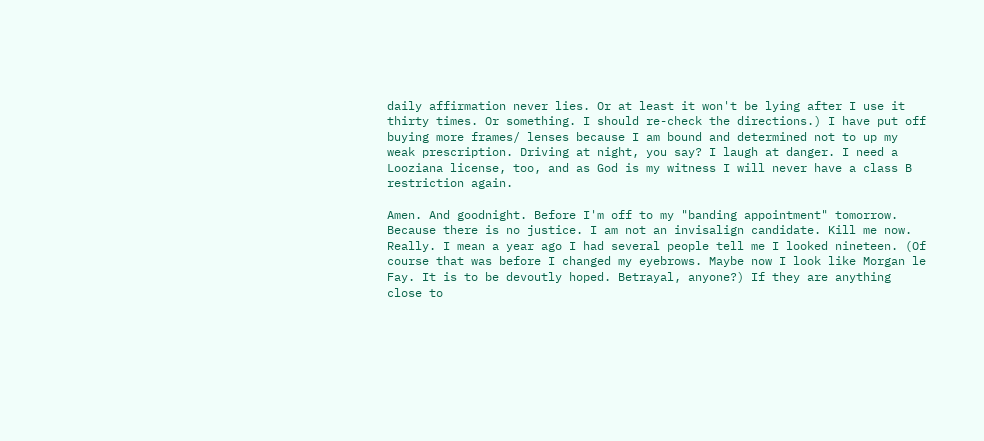daily affirmation never lies. Or at least it won't be lying after I use it thirty times. Or something. I should re-check the directions.) I have put off buying more frames/ lenses because I am bound and determined not to up my weak prescription. Driving at night, you say? I laugh at danger. I need a Looziana license, too, and as God is my witness I will never have a class B restriction again.

Amen. And goodnight. Before I'm off to my "banding appointment" tomorrow. Because there is no justice. I am not an invisalign candidate. Kill me now. Really. I mean a year ago I had several people tell me I looked nineteen. (Of course that was before I changed my eyebrows. Maybe now I look like Morgan le Fay. It is to be devoutly hoped. Betrayal, anyone?) If they are anything close to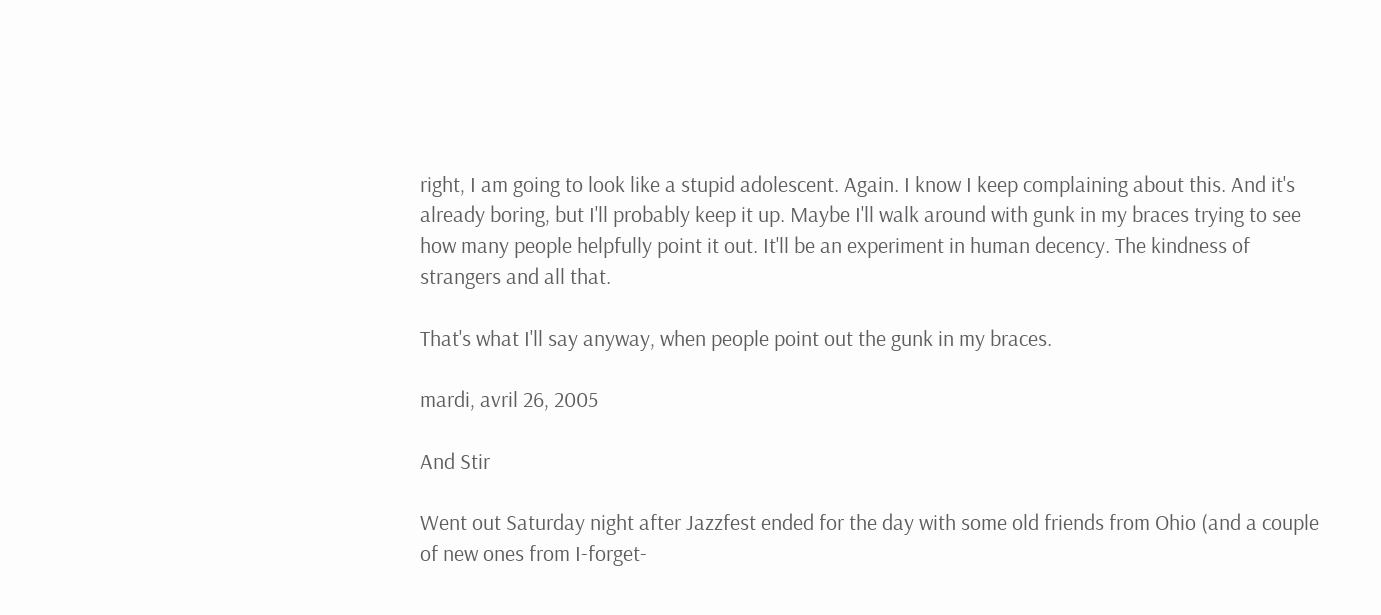right, I am going to look like a stupid adolescent. Again. I know I keep complaining about this. And it's already boring, but I'll probably keep it up. Maybe I'll walk around with gunk in my braces trying to see how many people helpfully point it out. It'll be an experiment in human decency. The kindness of strangers and all that.

That's what I'll say anyway, when people point out the gunk in my braces.

mardi, avril 26, 2005

And Stir

Went out Saturday night after Jazzfest ended for the day with some old friends from Ohio (and a couple of new ones from I-forget-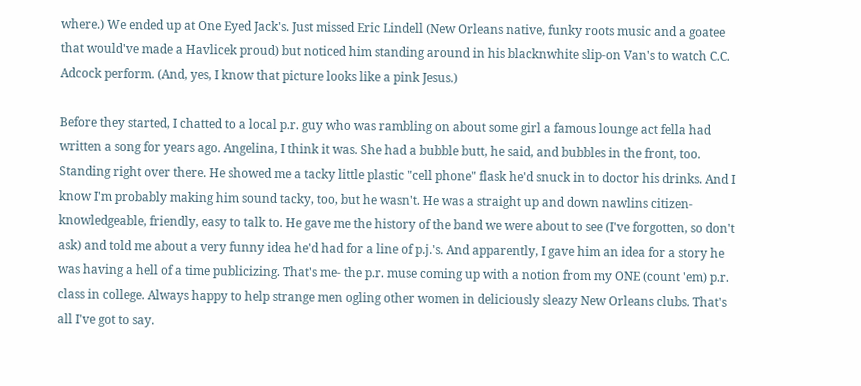where.) We ended up at One Eyed Jack's. Just missed Eric Lindell (New Orleans native, funky roots music and a goatee that would've made a Havlicek proud) but noticed him standing around in his blacknwhite slip-on Van's to watch C.C. Adcock perform. (And, yes, I know that picture looks like a pink Jesus.)

Before they started, I chatted to a local p.r. guy who was rambling on about some girl a famous lounge act fella had written a song for years ago. Angelina, I think it was. She had a bubble butt, he said, and bubbles in the front, too. Standing right over there. He showed me a tacky little plastic "cell phone" flask he'd snuck in to doctor his drinks. And I know I'm probably making him sound tacky, too, but he wasn't. He was a straight up and down nawlins citizen- knowledgeable, friendly, easy to talk to. He gave me the history of the band we were about to see (I've forgotten, so don't ask) and told me about a very funny idea he'd had for a line of p.j.'s. And apparently, I gave him an idea for a story he was having a hell of a time publicizing. That's me- the p.r. muse coming up with a notion from my ONE (count 'em) p.r. class in college. Always happy to help strange men ogling other women in deliciously sleazy New Orleans clubs. That's all I've got to say.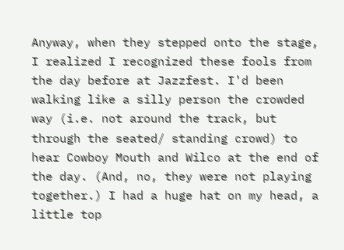Anyway, when they stepped onto the stage, I realized I recognized these fools from the day before at Jazzfest. I'd been walking like a silly person the crowded way (i.e. not around the track, but through the seated/ standing crowd) to hear Cowboy Mouth and Wilco at the end of the day. (And, no, they were not playing together.) I had a huge hat on my head, a little top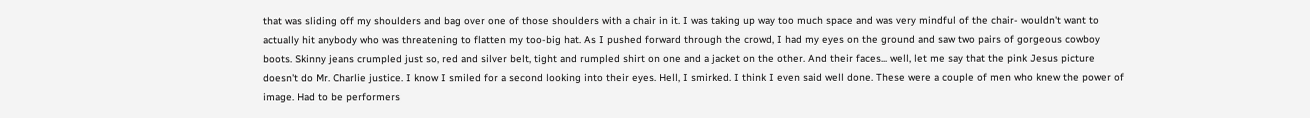that was sliding off my shoulders and bag over one of those shoulders with a chair in it. I was taking up way too much space and was very mindful of the chair- wouldn't want to actually hit anybody who was threatening to flatten my too-big hat. As I pushed forward through the crowd, I had my eyes on the ground and saw two pairs of gorgeous cowboy boots. Skinny jeans crumpled just so, red and silver belt, tight and rumpled shirt on one and a jacket on the other. And their faces... well, let me say that the pink Jesus picture doesn't do Mr. Charlie justice. I know I smiled for a second looking into their eyes. Hell, I smirked. I think I even said well done. These were a couple of men who knew the power of image. Had to be performers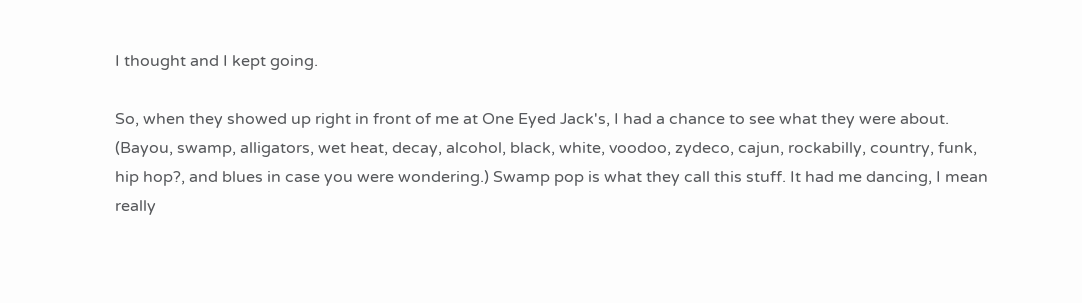I thought and I kept going.

So, when they showed up right in front of me at One Eyed Jack's, I had a chance to see what they were about. (Bayou, swamp, alligators, wet heat, decay, alcohol, black, white, voodoo, zydeco, cajun, rockabilly, country, funk, hip hop?, and blues in case you were wondering.) Swamp pop is what they call this stuff. It had me dancing, I mean really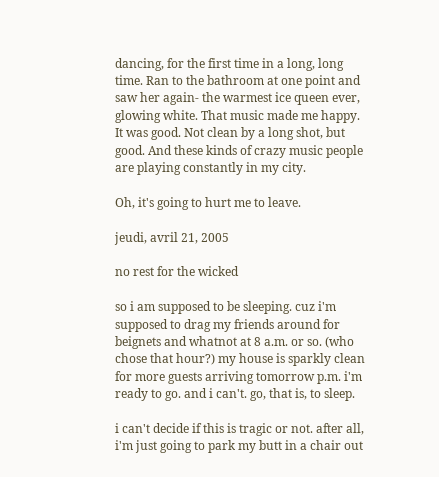dancing, for the first time in a long, long time. Ran to the bathroom at one point and saw her again- the warmest ice queen ever, glowing white. That music made me happy. It was good. Not clean by a long shot, but good. And these kinds of crazy music people are playing constantly in my city.

Oh, it's going to hurt me to leave.

jeudi, avril 21, 2005

no rest for the wicked

so i am supposed to be sleeping. cuz i'm supposed to drag my friends around for beignets and whatnot at 8 a.m. or so. (who chose that hour?) my house is sparkly clean for more guests arriving tomorrow p.m. i'm ready to go. and i can't. go, that is, to sleep.

i can't decide if this is tragic or not. after all, i'm just going to park my butt in a chair out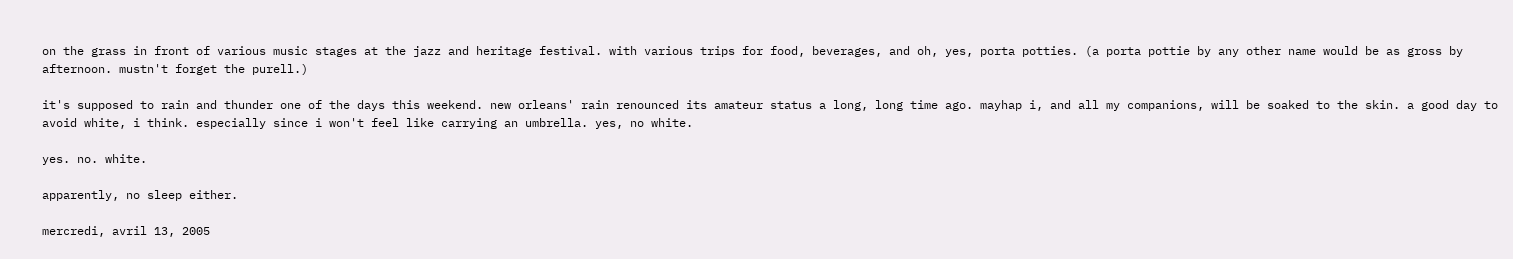on the grass in front of various music stages at the jazz and heritage festival. with various trips for food, beverages, and oh, yes, porta potties. (a porta pottie by any other name would be as gross by afternoon. mustn't forget the purell.)

it's supposed to rain and thunder one of the days this weekend. new orleans' rain renounced its amateur status a long, long time ago. mayhap i, and all my companions, will be soaked to the skin. a good day to avoid white, i think. especially since i won't feel like carrying an umbrella. yes, no white.

yes. no. white.

apparently, no sleep either.

mercredi, avril 13, 2005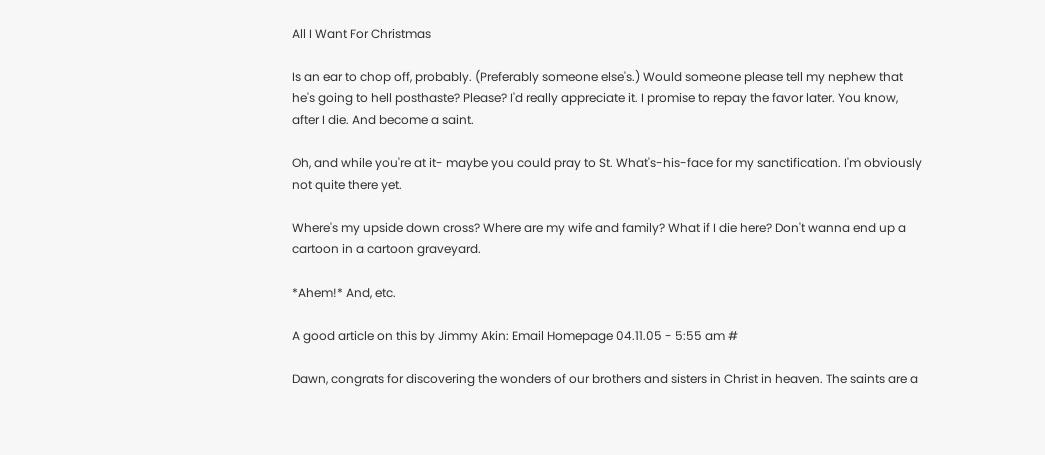All I Want For Christmas

Is an ear to chop off, probably. (Preferably someone else's.) Would someone please tell my nephew that he's going to hell posthaste? Please? I'd really appreciate it. I promise to repay the favor later. You know, after I die. And become a saint.

Oh, and while you're at it- maybe you could pray to St. What's-his-face for my sanctification. I'm obviously not quite there yet.

Where's my upside down cross? Where are my wife and family? What if I die here? Don't wanna end up a cartoon in a cartoon graveyard.

*Ahem!* And, etc.

A good article on this by Jimmy Akin: Email Homepage 04.11.05 - 5:55 am #

Dawn, congrats for discovering the wonders of our brothers and sisters in Christ in heaven. The saints are a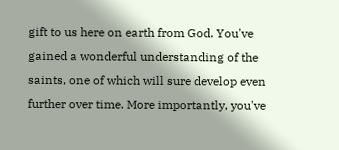gift to us here on earth from God. You've gained a wonderful understanding of the saints, one of which will sure develop even further over time. More importantly, you've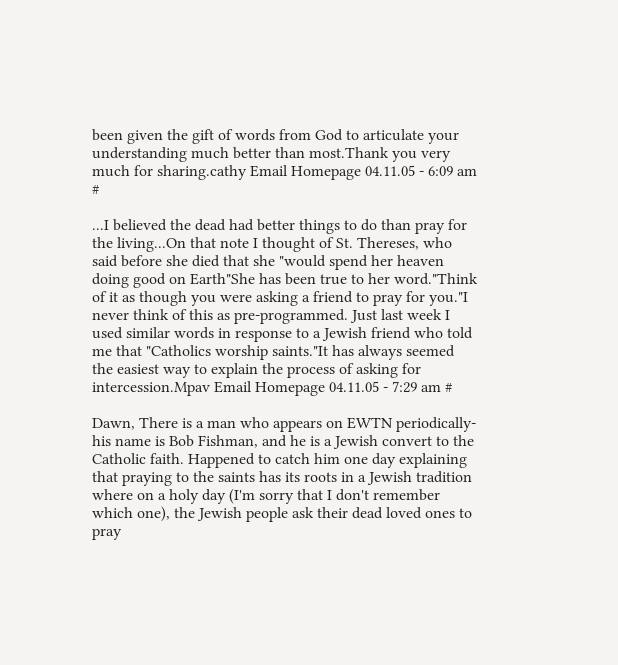been given the gift of words from God to articulate your understanding much better than most.Thank you very much for sharing.cathy Email Homepage 04.11.05 - 6:09 am #

...I believed the dead had better things to do than pray for the living...On that note I thought of St. Thereses, who said before she died that she "would spend her heaven doing good on Earth"She has been true to her word."Think of it as though you were asking a friend to pray for you."I never think of this as pre-programmed. Just last week I used similar words in response to a Jewish friend who told me that "Catholics worship saints."It has always seemed the easiest way to explain the process of asking for intercession.Mpav Email Homepage 04.11.05 - 7:29 am #

Dawn, There is a man who appears on EWTN periodically- his name is Bob Fishman, and he is a Jewish convert to the Catholic faith. Happened to catch him one day explaining that praying to the saints has its roots in a Jewish tradition where on a holy day (I'm sorry that I don't remember which one), the Jewish people ask their dead loved ones to pray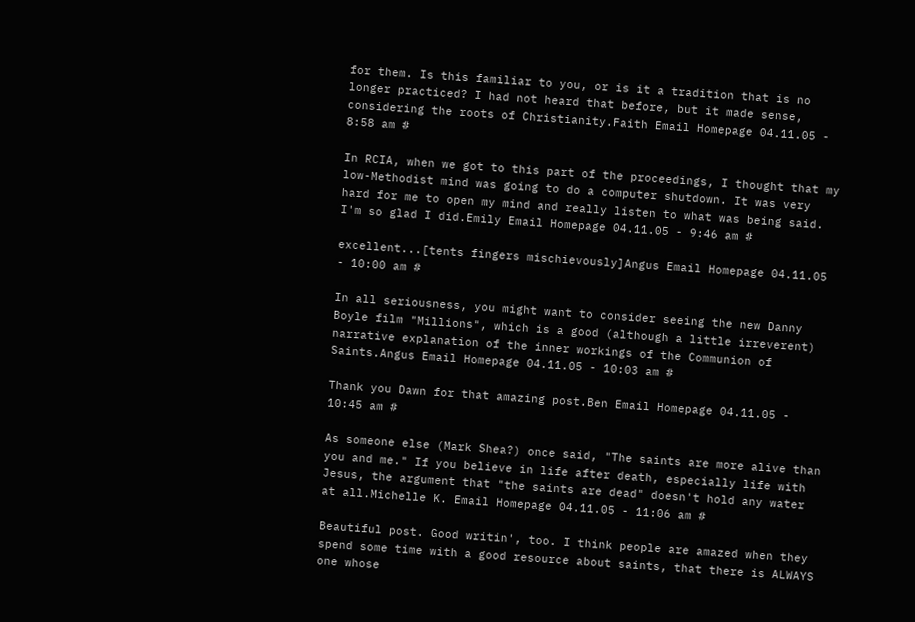for them. Is this familiar to you, or is it a tradition that is no longer practiced? I had not heard that before, but it made sense, considering the roots of Christianity.Faith Email Homepage 04.11.05 - 8:58 am #

In RCIA, when we got to this part of the proceedings, I thought that my low-Methodist mind was going to do a computer shutdown. It was very hard for me to open my mind and really listen to what was being said. I'm so glad I did.Emily Email Homepage 04.11.05 - 9:46 am #

excellent...[tents fingers mischievously]Angus Email Homepage 04.11.05 - 10:00 am #

In all seriousness, you might want to consider seeing the new Danny Boyle film "Millions", which is a good (although a little irreverent) narrative explanation of the inner workings of the Communion of Saints.Angus Email Homepage 04.11.05 - 10:03 am #

Thank you Dawn for that amazing post.Ben Email Homepage 04.11.05 - 10:45 am #

As someone else (Mark Shea?) once said, "The saints are more alive than you and me." If you believe in life after death, especially life with Jesus, the argument that "the saints are dead" doesn't hold any water at all.Michelle K. Email Homepage 04.11.05 - 11:06 am #

Beautiful post. Good writin', too. I think people are amazed when they spend some time with a good resource about saints, that there is ALWAYS one whose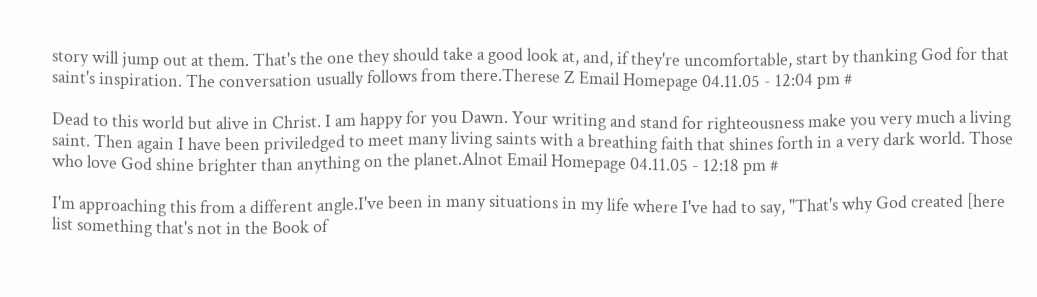story will jump out at them. That's the one they should take a good look at, and, if they're uncomfortable, start by thanking God for that saint's inspiration. The conversation usually follows from there.Therese Z Email Homepage 04.11.05 - 12:04 pm #

Dead to this world but alive in Christ. I am happy for you Dawn. Your writing and stand for righteousness make you very much a living saint. Then again I have been priviledged to meet many living saints with a breathing faith that shines forth in a very dark world. Those who love God shine brighter than anything on the planet.Alnot Email Homepage 04.11.05 - 12:18 pm #

I'm approaching this from a different angle.I've been in many situations in my life where I've had to say, "That's why God created [here list something that's not in the Book of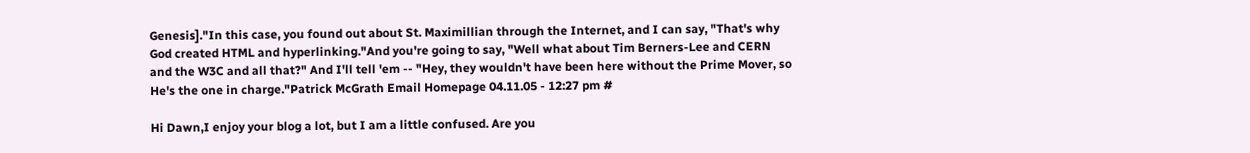Genesis]."In this case, you found out about St. Maximillian through the Internet, and I can say, "That's why God created HTML and hyperlinking."And you're going to say, "Well what about Tim Berners-Lee and CERN and the W3C and all that?" And I'll tell 'em -- "Hey, they wouldn't have been here without the Prime Mover, so He's the one in charge."Patrick McGrath Email Homepage 04.11.05 - 12:27 pm #

Hi Dawn,I enjoy your blog a lot, but I am a little confused. Are you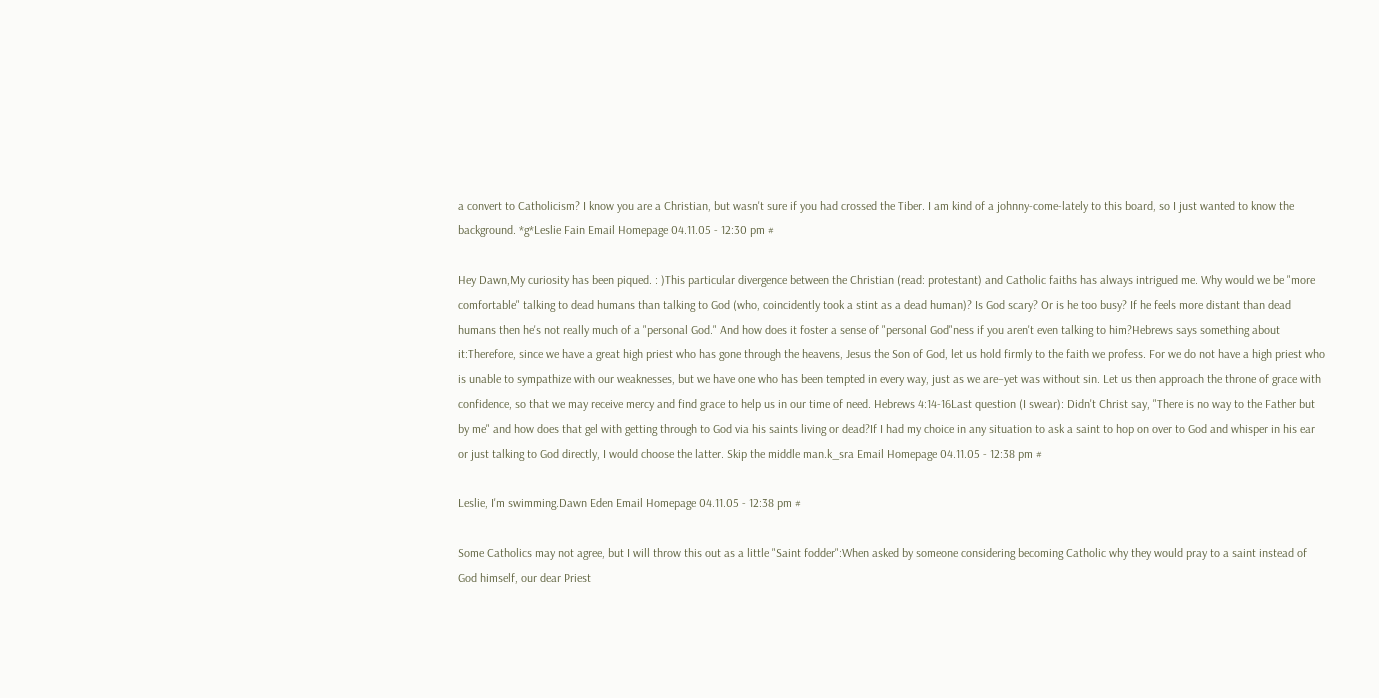a convert to Catholicism? I know you are a Christian, but wasn't sure if you had crossed the Tiber. I am kind of a johnny-come-lately to this board, so I just wanted to know the background. *g*Leslie Fain Email Homepage 04.11.05 - 12:30 pm #

Hey Dawn,My curiosity has been piqued. : )This particular divergence between the Christian (read: protestant) and Catholic faiths has always intrigued me. Why would we be "more comfortable" talking to dead humans than talking to God (who, coincidently took a stint as a dead human)? Is God scary? Or is he too busy? If he feels more distant than dead humans then he's not really much of a "personal God." And how does it foster a sense of "personal God"ness if you aren't even talking to him?Hebrews says something about it:Therefore, since we have a great high priest who has gone through the heavens, Jesus the Son of God, let us hold firmly to the faith we profess. For we do not have a high priest who is unable to sympathize with our weaknesses, but we have one who has been tempted in every way, just as we are–yet was without sin. Let us then approach the throne of grace with confidence, so that we may receive mercy and find grace to help us in our time of need. Hebrews 4:14-16Last question (I swear): Didn't Christ say, "There is no way to the Father but by me" and how does that gel with getting through to God via his saints living or dead?If I had my choice in any situation to ask a saint to hop on over to God and whisper in his ear or just talking to God directly, I would choose the latter. Skip the middle man.k_sra Email Homepage 04.11.05 - 12:38 pm #

Leslie, I'm swimming.Dawn Eden Email Homepage 04.11.05 - 12:38 pm #

Some Catholics may not agree, but I will throw this out as a little "Saint fodder":When asked by someone considering becoming Catholic why they would pray to a saint instead of God himself, our dear Priest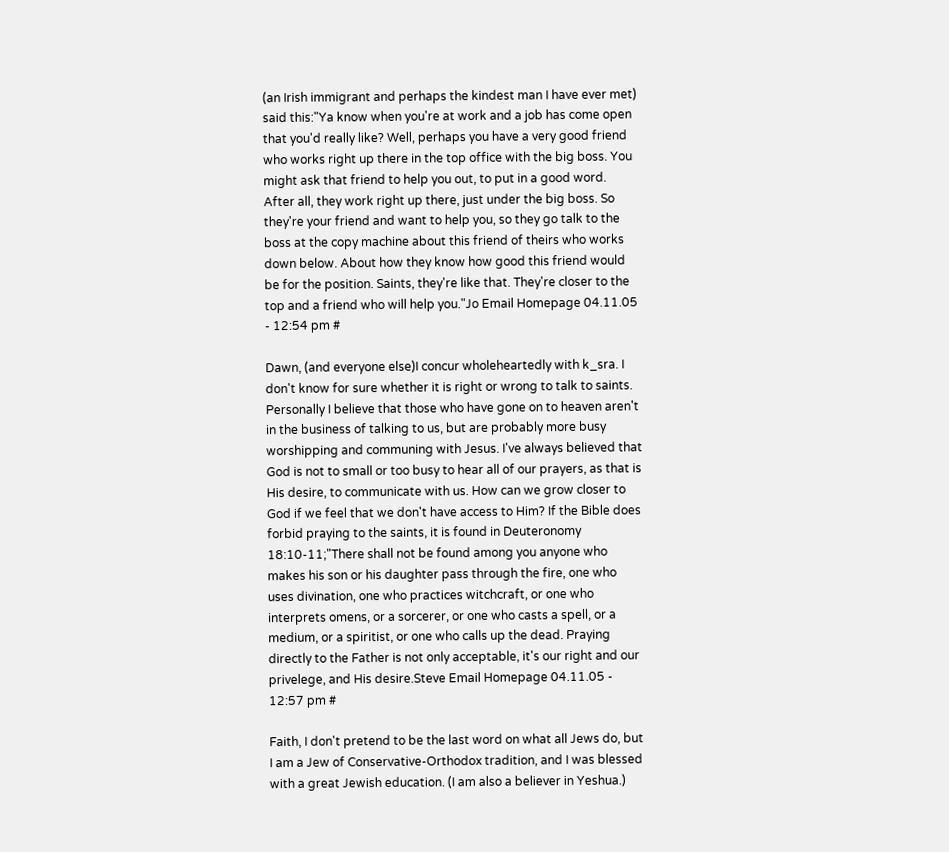(an Irish immigrant and perhaps the kindest man I have ever met) said this:"Ya know when you're at work and a job has come open that you'd really like? Well, perhaps you have a very good friend who works right up there in the top office with the big boss. You might ask that friend to help you out, to put in a good word. After all, they work right up there, just under the big boss. So they're your friend and want to help you, so they go talk to the boss at the copy machine about this friend of theirs who works down below. About how they know how good this friend would be for the position. Saints, they're like that. They're closer to the top and a friend who will help you."Jo Email Homepage 04.11.05 - 12:54 pm #

Dawn, (and everyone else)I concur wholeheartedly with k_sra. I don't know for sure whether it is right or wrong to talk to saints. Personally I believe that those who have gone on to heaven aren't in the business of talking to us, but are probably more busy worshipping and communing with Jesus. I've always believed that God is not to small or too busy to hear all of our prayers, as that is His desire, to communicate with us. How can we grow closer to God if we feel that we don't have access to Him? If the Bible does forbid praying to the saints, it is found in Deuteronomy 18:10-11;"There shall not be found among you anyone who makes his son or his daughter pass through the fire, one who uses divination, one who practices witchcraft, or one who interprets omens, or a sorcerer, or one who casts a spell, or a medium, or a spiritist, or one who calls up the dead. Praying directly to the Father is not only acceptable, it's our right and our privelege, and His desire.Steve Email Homepage 04.11.05 - 12:57 pm #

Faith, I don't pretend to be the last word on what all Jews do, but I am a Jew of Conservative-Orthodox tradition, and I was blessed with a great Jewish education. (I am also a believer in Yeshua.)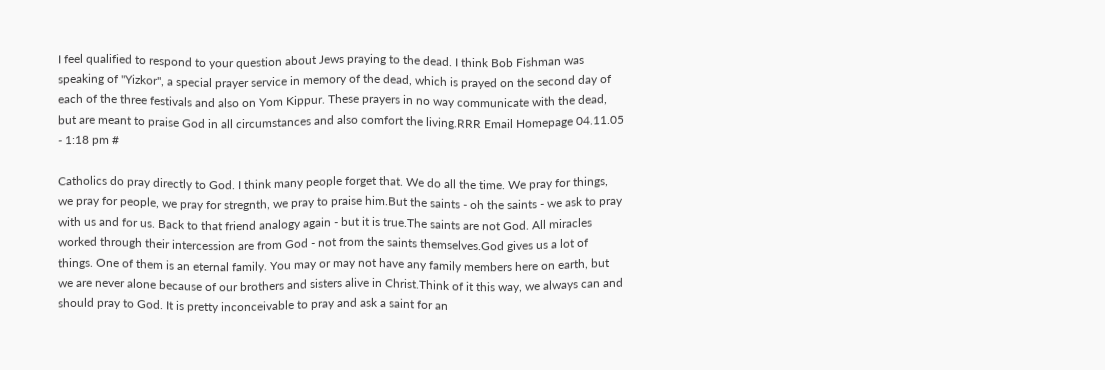I feel qualified to respond to your question about Jews praying to the dead. I think Bob Fishman was speaking of "Yizkor", a special prayer service in memory of the dead, which is prayed on the second day of each of the three festivals and also on Yom Kippur. These prayers in no way communicate with the dead, but are meant to praise God in all circumstances and also comfort the living.RRR Email Homepage 04.11.05 - 1:18 pm #

Catholics do pray directly to God. I think many people forget that. We do all the time. We pray for things, we pray for people, we pray for stregnth, we pray to praise him.But the saints - oh the saints - we ask to pray with us and for us. Back to that friend analogy again - but it is true.The saints are not God. All miracles worked through their intercession are from God - not from the saints themselves.God gives us a lot of things. One of them is an eternal family. You may or may not have any family members here on earth, but we are never alone because of our brothers and sisters alive in Christ.Think of it this way, we always can and should pray to God. It is pretty inconceivable to pray and ask a saint for an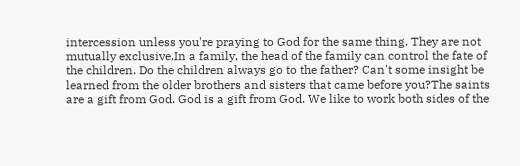intercession unless you're praying to God for the same thing. They are not mutually exclusive.In a family, the head of the family can control the fate of the children. Do the children always go to the father? Can't some insight be learned from the older brothers and sisters that came before you?The saints are a gift from God. God is a gift from God. We like to work both sides of the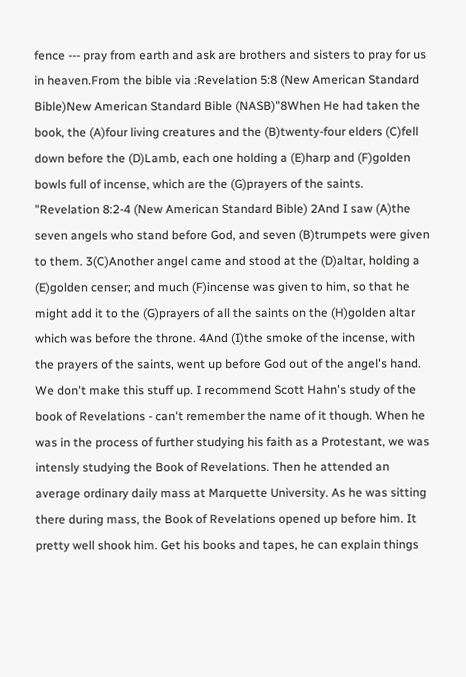fence --- pray from earth and ask are brothers and sisters to pray for us in heaven.From the bible via :Revelation 5:8 (New American Standard Bible)New American Standard Bible (NASB)"8When He had taken the book, the (A)four living creatures and the (B)twenty-four elders (C)fell down before the (D)Lamb, each one holding a (E)harp and (F)golden bowls full of incense, which are the (G)prayers of the saints. "Revelation 8:2-4 (New American Standard Bible) 2And I saw (A)the seven angels who stand before God, and seven (B)trumpets were given to them. 3(C)Another angel came and stood at the (D)altar, holding a (E)golden censer; and much (F)incense was given to him, so that he might add it to the (G)prayers of all the saints on the (H)golden altar which was before the throne. 4And (I)the smoke of the incense, with the prayers of the saints, went up before God out of the angel's hand. We don't make this stuff up. I recommend Scott Hahn's study of the book of Revelations - can't remember the name of it though. When he was in the process of further studying his faith as a Protestant, we was intensly studying the Book of Revelations. Then he attended an average ordinary daily mass at Marquette University. As he was sitting there during mass, the Book of Revelations opened up before him. It pretty well shook him. Get his books and tapes, he can explain things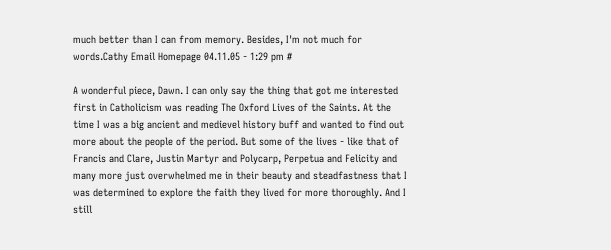much better than I can from memory. Besides, I'm not much for words.Cathy Email Homepage 04.11.05 - 1:29 pm #

A wonderful piece, Dawn. I can only say the thing that got me interested first in Catholicism was reading The Oxford Lives of the Saints. At the time I was a big ancient and medievel history buff and wanted to find out more about the people of the period. But some of the lives - like that of Francis and Clare, Justin Martyr and Polycarp, Perpetua and Felicity and many more just overwhelmed me in their beauty and steadfastness that I was determined to explore the faith they lived for more thoroughly. And I still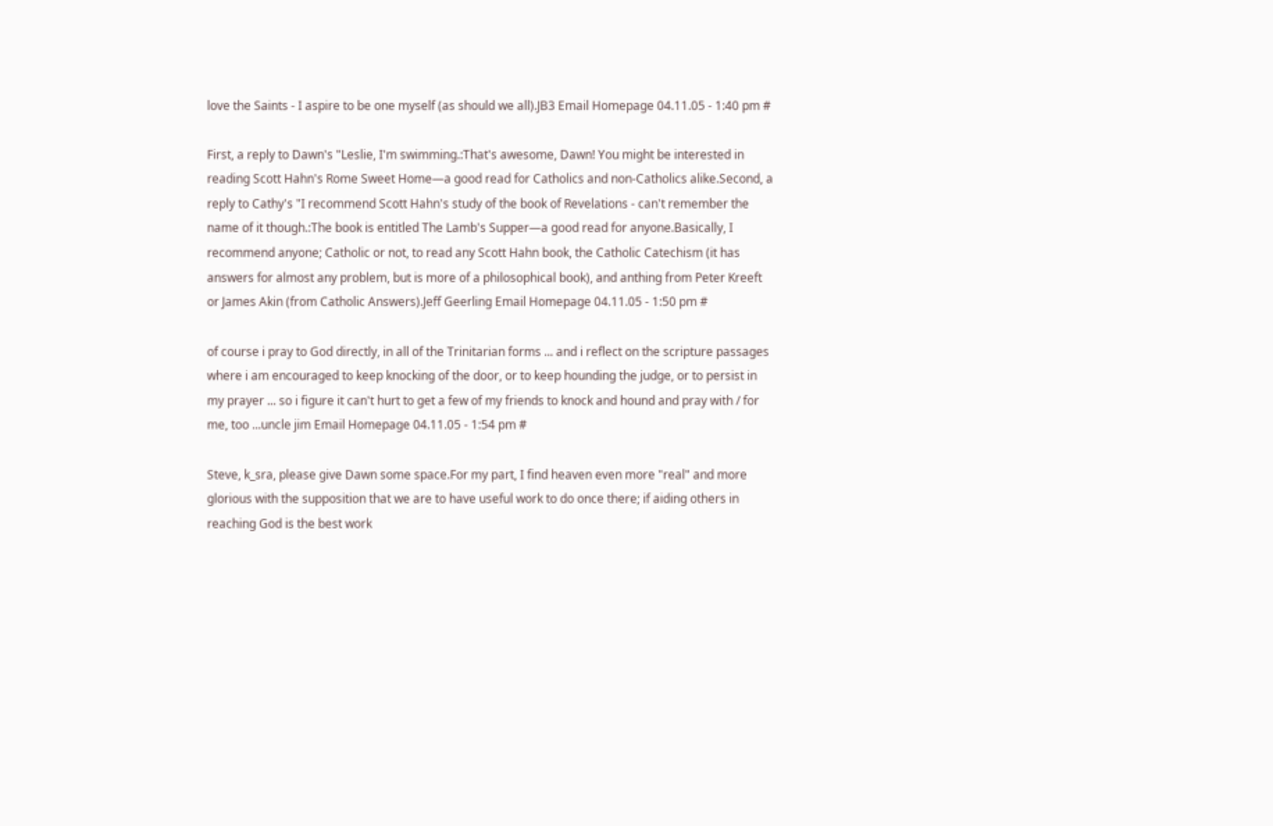love the Saints - I aspire to be one myself (as should we all).JB3 Email Homepage 04.11.05 - 1:40 pm #

First, a reply to Dawn's "Leslie, I'm swimming.:That's awesome, Dawn! You might be interested in reading Scott Hahn's Rome Sweet Home—a good read for Catholics and non-Catholics alike.Second, a reply to Cathy's "I recommend Scott Hahn's study of the book of Revelations - can't remember the name of it though.:The book is entitled The Lamb's Supper—a good read for anyone.Basically, I recommend anyone; Catholic or not, to read any Scott Hahn book, the Catholic Catechism (it has answers for almost any problem, but is more of a philosophical book), and anthing from Peter Kreeft or James Akin (from Catholic Answers).Jeff Geerling Email Homepage 04.11.05 - 1:50 pm #

of course i pray to God directly, in all of the Trinitarian forms ... and i reflect on the scripture passages where i am encouraged to keep knocking of the door, or to keep hounding the judge, or to persist in my prayer ... so i figure it can't hurt to get a few of my friends to knock and hound and pray with / for me, too ...uncle jim Email Homepage 04.11.05 - 1:54 pm #

Steve, k_sra, please give Dawn some space.For my part, I find heaven even more "real" and more glorious with the supposition that we are to have useful work to do once there; if aiding others in reaching God is the best work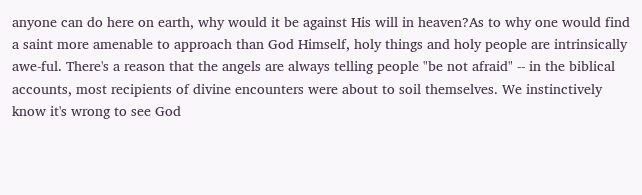anyone can do here on earth, why would it be against His will in heaven?As to why one would find a saint more amenable to approach than God Himself, holy things and holy people are intrinsically awe-ful. There's a reason that the angels are always telling people "be not afraid" -- in the biblical accounts, most recipients of divine encounters were about to soil themselves. We instinctively know it's wrong to see God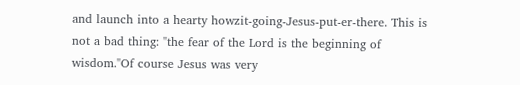and launch into a hearty howzit-going-Jesus-put-er-there. This is not a bad thing: "the fear of the Lord is the beginning of wisdom."Of course Jesus was very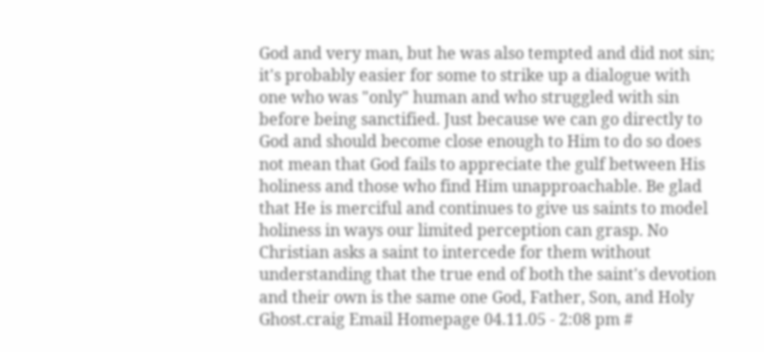God and very man, but he was also tempted and did not sin; it's probably easier for some to strike up a dialogue with one who was "only" human and who struggled with sin before being sanctified. Just because we can go directly to God and should become close enough to Him to do so does not mean that God fails to appreciate the gulf between His holiness and those who find Him unapproachable. Be glad that He is merciful and continues to give us saints to model holiness in ways our limited perception can grasp. No Christian asks a saint to intercede for them without understanding that the true end of both the saint's devotion and their own is the same one God, Father, Son, and Holy Ghost.craig Email Homepage 04.11.05 - 2:08 pm #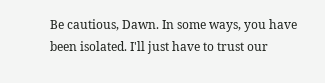Be cautious, Dawn. In some ways, you have been isolated. I'll just have to trust our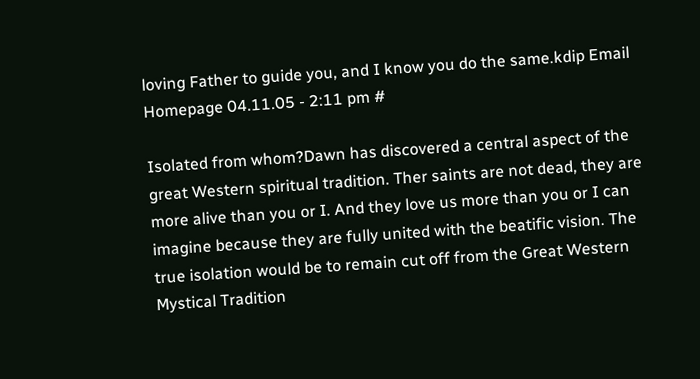loving Father to guide you, and I know you do the same.kdip Email Homepage 04.11.05 - 2:11 pm #

Isolated from whom?Dawn has discovered a central aspect of the great Western spiritual tradition. Ther saints are not dead, they are more alive than you or I. And they love us more than you or I can imagine because they are fully united with the beatific vision. The true isolation would be to remain cut off from the Great Western Mystical Tradition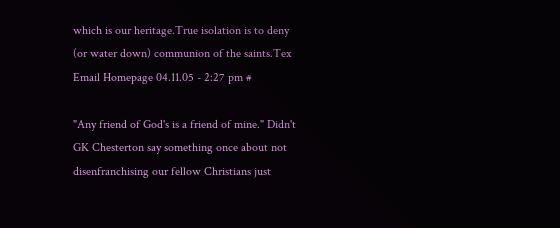which is our heritage.True isolation is to deny (or water down) communion of the saints.Tex Email Homepage 04.11.05 - 2:27 pm #

"Any friend of God's is a friend of mine." Didn't GK Chesterton say something once about not disenfranchising our fellow Christians just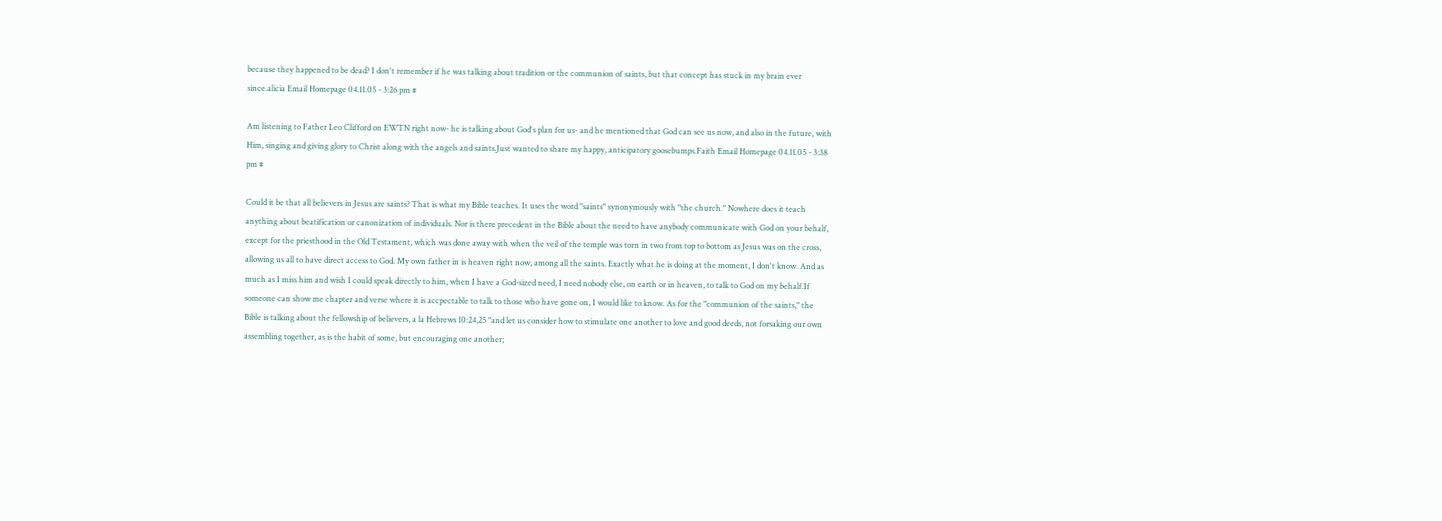because they happened to be dead? I don't remember if he was talking about tradition or the communion of saints, but that concept has stuck in my brain ever since.alicia Email Homepage 04.11.05 - 3:26 pm #

Am listening to Father Leo Clifford on EWTN right now- he is talking about God's plan for us- and he mentioned that God can see us now, and also in the future, with Him, singing and giving glory to Christ along with the angels and saints.Just wanted to share my happy, anticipatory goosebumps.Faith Email Homepage 04.11.05 - 3:38 pm #

Could it be that all believers in Jesus are saints? That is what my Bible teaches. It uses the word "saints" synonymously with "the church." Nowhere does it teach anything about beatification or canonization of individuals. Nor is there precedent in the Bible about the need to have anybody communicate with God on your behalf, except for the priesthood in the Old Testament, which was done away with when the veil of the temple was torn in two from top to bottom as Jesus was on the cross, allowing us all to have direct access to God. My own father in is heaven right now, among all the saints. Exactly what he is doing at the moment, I don't know. And as much as I miss him and wish I could speak directly to him, when I have a God-sized need, I need nobody else, on earth or in heaven, to talk to God on my behalf.If someone can show me chapter and verse where it is accpectable to talk to those who have gone on, I would like to know. As for the "communion of the saints," the Bible is talking about the fellowship of believers, a la Hebrews 10:24,25 "and let us consider how to stimulate one another to love and good deeds, not forsaking our own assembling together, as is the habit of some, but encouraging one another;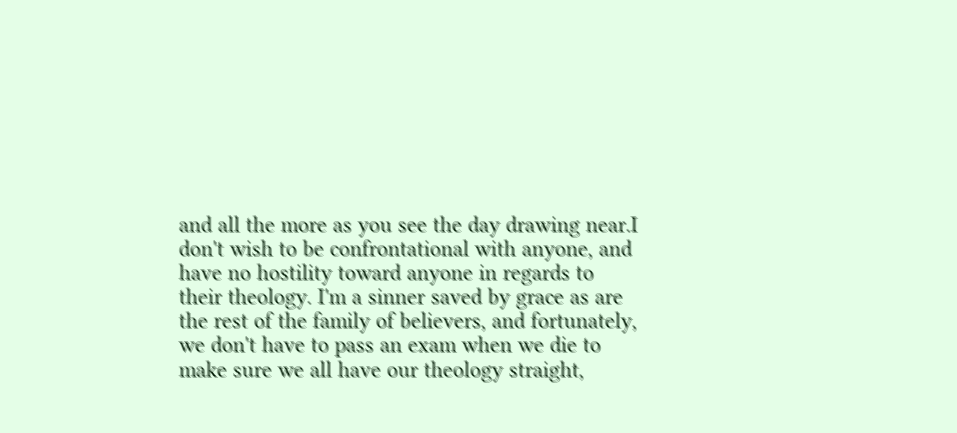and all the more as you see the day drawing near.I don't wish to be confrontational with anyone, and have no hostility toward anyone in regards to their theology. I'm a sinner saved by grace as are the rest of the family of believers, and fortunately, we don't have to pass an exam when we die to make sure we all have our theology straight,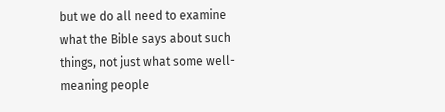but we do all need to examine what the Bible says about such things, not just what some well-meaning people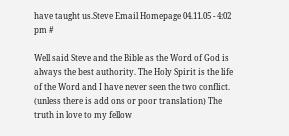have taught us.Steve Email Homepage 04.11.05 - 4:02 pm #

Well said Steve and the Bible as the Word of God is always the best authority. The Holy Spirit is the life of the Word and I have never seen the two conflict. (unless there is add ons or poor translation) The truth in love to my fellow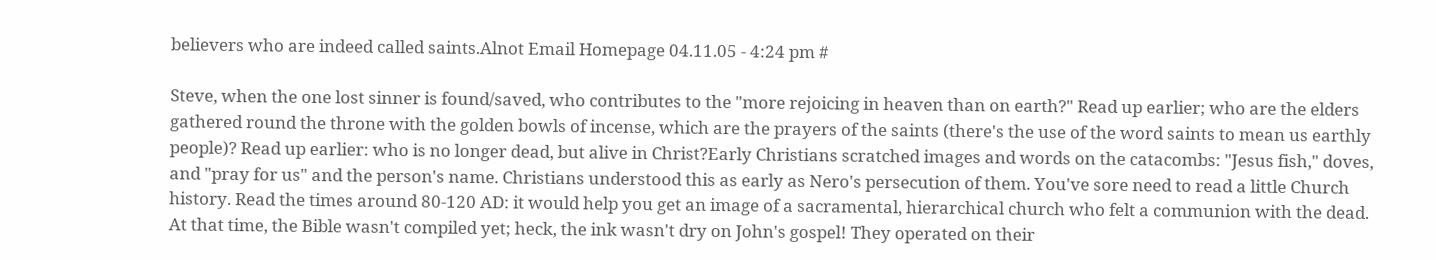believers who are indeed called saints.Alnot Email Homepage 04.11.05 - 4:24 pm #

Steve, when the one lost sinner is found/saved, who contributes to the "more rejoicing in heaven than on earth?" Read up earlier; who are the elders gathered round the throne with the golden bowls of incense, which are the prayers of the saints (there's the use of the word saints to mean us earthly people)? Read up earlier: who is no longer dead, but alive in Christ?Early Christians scratched images and words on the catacombs: "Jesus fish," doves, and "pray for us" and the person's name. Christians understood this as early as Nero's persecution of them. You've sore need to read a little Church history. Read the times around 80-120 AD: it would help you get an image of a sacramental, hierarchical church who felt a communion with the dead. At that time, the Bible wasn't compiled yet; heck, the ink wasn't dry on John's gospel! They operated on their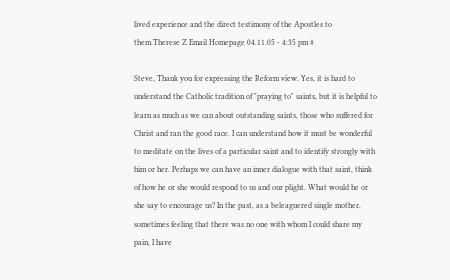lived experience and the direct testimony of the Apostles to them.Therese Z Email Homepage 04.11.05 - 4:35 pm #

Steve, Thank you for expressing the Reform view. Yes, it is hard to understand the Catholic tradition of "praying to" saints, but it is helpful to learn as much as we can about outstanding saints, those who suffered for Christ and ran the good race. I can understand how it must be wonderful to meditate on the lives of a particular saint and to identify strongly with him or her. Perhaps we can have an inner dialogue with that saint, think of how he or she would respond to us and our plight. What would he or she say to encourage us? In the past, as a beleaguered single mother, sometimes feeling that there was no one with whom I could share my pain, I have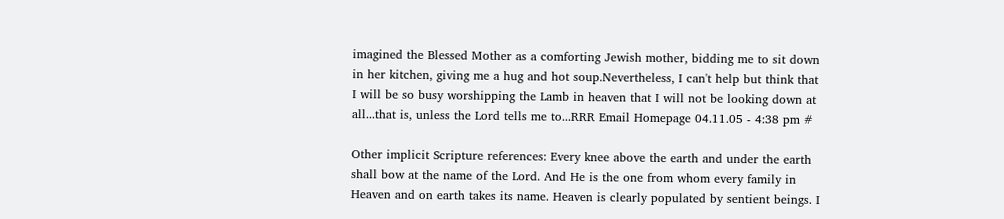imagined the Blessed Mother as a comforting Jewish mother, bidding me to sit down in her kitchen, giving me a hug and hot soup.Nevertheless, I can't help but think that I will be so busy worshipping the Lamb in heaven that I will not be looking down at all...that is, unless the Lord tells me to...RRR Email Homepage 04.11.05 - 4:38 pm #

Other implicit Scripture references: Every knee above the earth and under the earth shall bow at the name of the Lord. And He is the one from whom every family in Heaven and on earth takes its name. Heaven is clearly populated by sentient beings. I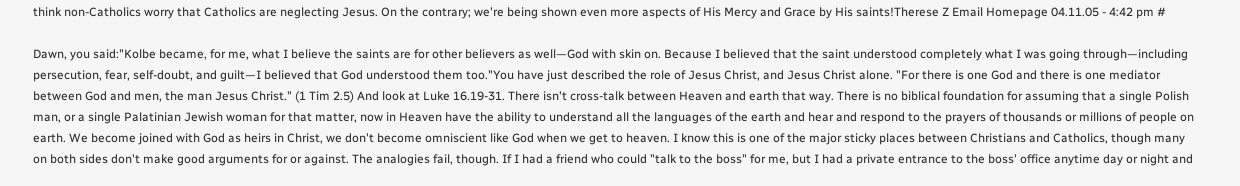think non-Catholics worry that Catholics are neglecting Jesus. On the contrary; we're being shown even more aspects of His Mercy and Grace by His saints!Therese Z Email Homepage 04.11.05 - 4:42 pm #

Dawn, you said:"Kolbe became, for me, what I believe the saints are for other believers as well—God with skin on. Because I believed that the saint understood completely what I was going through—including persecution, fear, self-doubt, and guilt—I believed that God understood them too."You have just described the role of Jesus Christ, and Jesus Christ alone. "For there is one God and there is one mediator between God and men, the man Jesus Christ." (1 Tim 2.5) And look at Luke 16.19-31. There isn't cross-talk between Heaven and earth that way. There is no biblical foundation for assuming that a single Polish man, or a single Palatinian Jewish woman for that matter, now in Heaven have the ability to understand all the languages of the earth and hear and respond to the prayers of thousands or millions of people on earth. We become joined with God as heirs in Christ, we don't become omniscient like God when we get to heaven. I know this is one of the major sticky places between Christians and Catholics, though many on both sides don't make good arguments for or against. The analogies fail, though. If I had a friend who could "talk to the boss" for me, but I had a private entrance to the boss' office anytime day or night and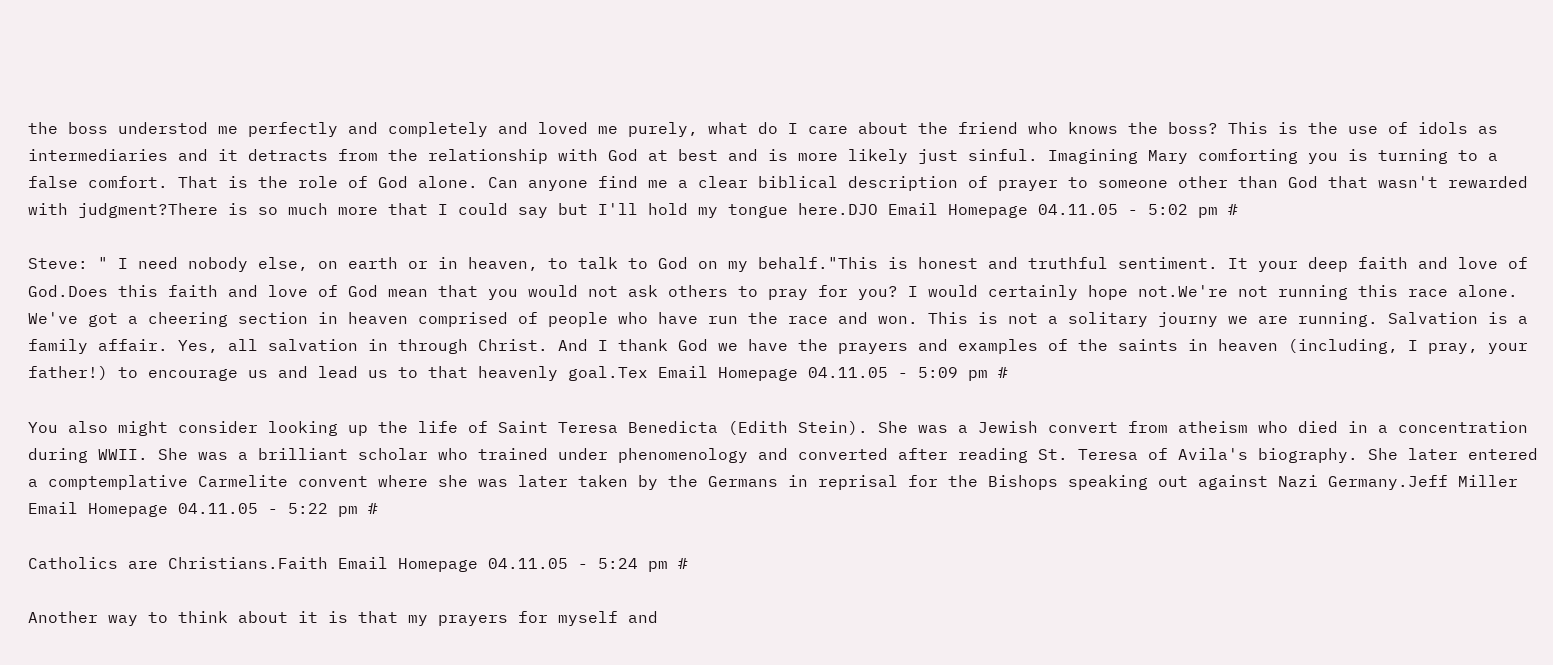the boss understod me perfectly and completely and loved me purely, what do I care about the friend who knows the boss? This is the use of idols as intermediaries and it detracts from the relationship with God at best and is more likely just sinful. Imagining Mary comforting you is turning to a false comfort. That is the role of God alone. Can anyone find me a clear biblical description of prayer to someone other than God that wasn't rewarded with judgment?There is so much more that I could say but I'll hold my tongue here.DJO Email Homepage 04.11.05 - 5:02 pm #

Steve: " I need nobody else, on earth or in heaven, to talk to God on my behalf."This is honest and truthful sentiment. It your deep faith and love of God.Does this faith and love of God mean that you would not ask others to pray for you? I would certainly hope not.We're not running this race alone. We've got a cheering section in heaven comprised of people who have run the race and won. This is not a solitary journy we are running. Salvation is a family affair. Yes, all salvation in through Christ. And I thank God we have the prayers and examples of the saints in heaven (including, I pray, your father!) to encourage us and lead us to that heavenly goal.Tex Email Homepage 04.11.05 - 5:09 pm #

You also might consider looking up the life of Saint Teresa Benedicta (Edith Stein). She was a Jewish convert from atheism who died in a concentration during WWII. She was a brilliant scholar who trained under phenomenology and converted after reading St. Teresa of Avila's biography. She later entered a comptemplative Carmelite convent where she was later taken by the Germans in reprisal for the Bishops speaking out against Nazi Germany.Jeff Miller Email Homepage 04.11.05 - 5:22 pm #

Catholics are Christians.Faith Email Homepage 04.11.05 - 5:24 pm #

Another way to think about it is that my prayers for myself and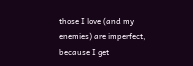those I love (and my enemies) are imperfect, because I get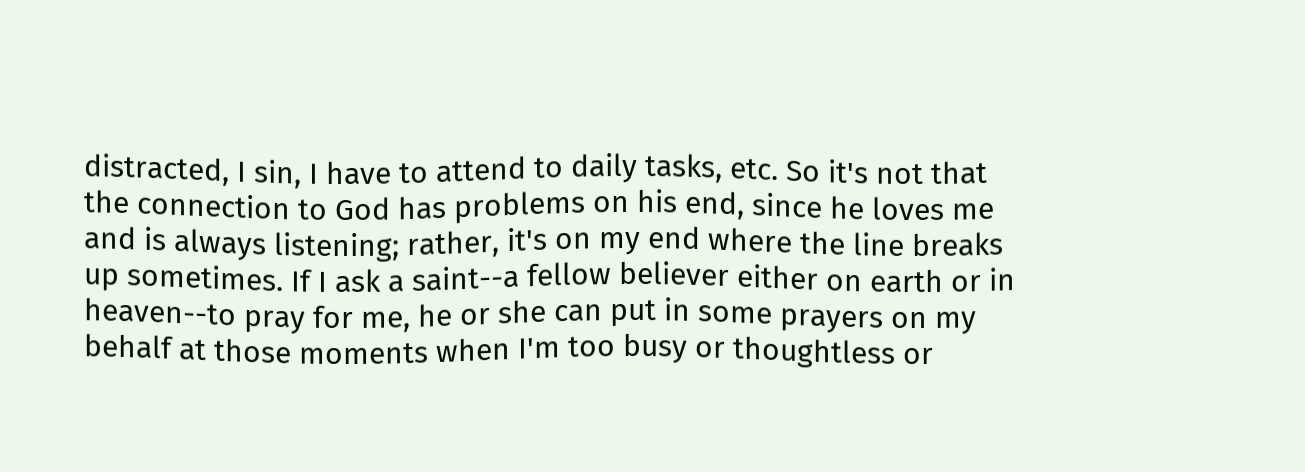distracted, I sin, I have to attend to daily tasks, etc. So it's not that the connection to God has problems on his end, since he loves me and is always listening; rather, it's on my end where the line breaks up sometimes. If I ask a saint--a fellow believer either on earth or in heaven--to pray for me, he or she can put in some prayers on my behalf at those moments when I'm too busy or thoughtless or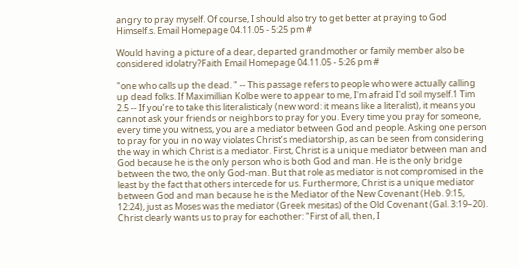angry to pray myself. Of course, I should also try to get better at praying to God Himself.s. Email Homepage 04.11.05 - 5:25 pm #

Would having a picture of a dear, departed grandmother or family member also be considered idolatry?Faith Email Homepage 04.11.05 - 5:26 pm #

"one who calls up the dead. " -- This passage refers to people who were actually calling up dead folks. If Maximillian Kolbe were to appear to me, I'm afraid I'd soil myself.1 Tim 2.5 -- If you’re to take this literalisticaly (new word: it means like a literalist), it means you cannot ask your friends or neighbors to pray for you. Every time you pray for someone, every time you witness, you are a mediator between God and people. Asking one person to pray for you in no way violates Christ’s mediatorship, as can be seen from considering the way in which Christ is a mediator. First, Christ is a unique mediator between man and God because he is the only person who is both God and man. He is the only bridge between the two, the only God-man. But that role as mediator is not compromised in the least by the fact that others intercede for us. Furthermore, Christ is a unique mediator between God and man because he is the Mediator of the New Covenant (Heb. 9:15, 12:24), just as Moses was the mediator (Greek mesitas) of the Old Covenant (Gal. 3:19–20). Christ clearly wants us to pray for eachother: "First of all, then, I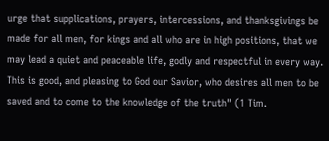urge that supplications, prayers, intercessions, and thanksgivings be made for all men, for kings and all who are in high positions, that we may lead a quiet and peaceable life, godly and respectful in every way. This is good, and pleasing to God our Savior, who desires all men to be saved and to come to the knowledge of the truth" (1 Tim.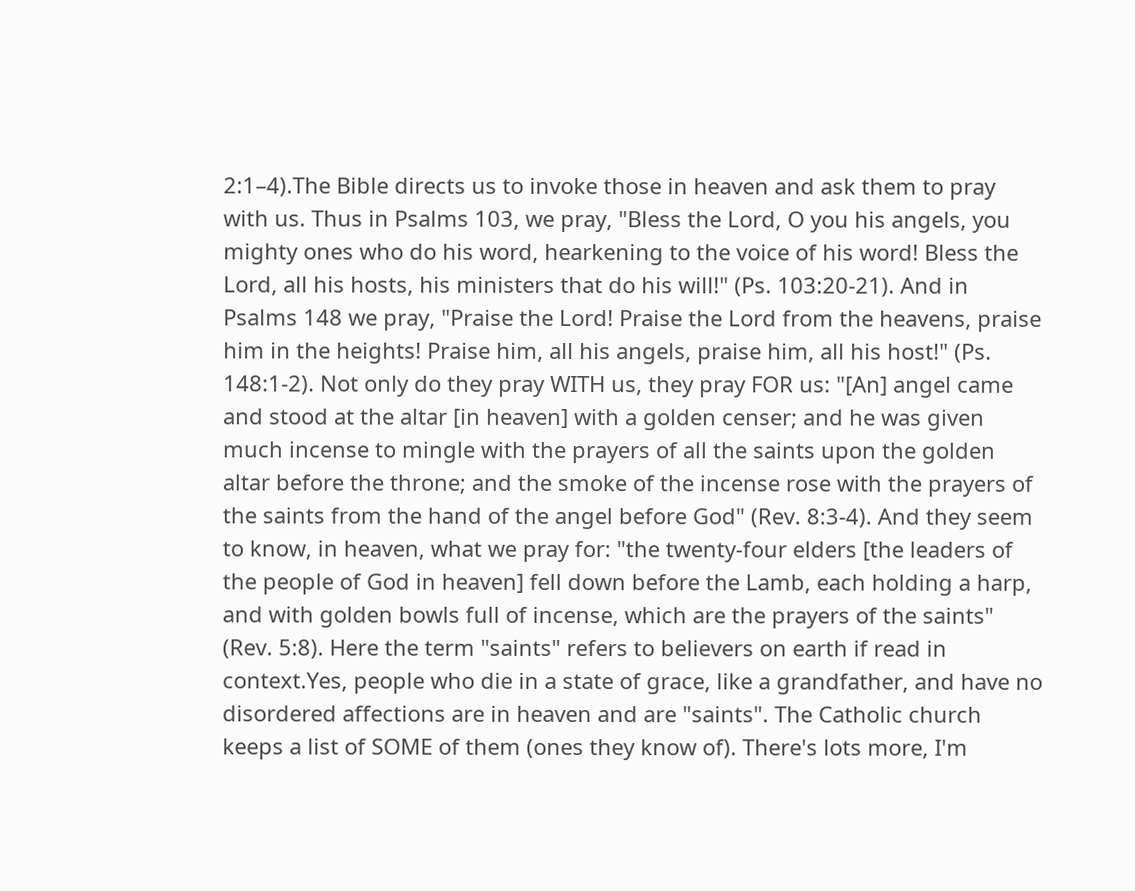2:1–4).The Bible directs us to invoke those in heaven and ask them to pray with us. Thus in Psalms 103, we pray, "Bless the Lord, O you his angels, you mighty ones who do his word, hearkening to the voice of his word! Bless the Lord, all his hosts, his ministers that do his will!" (Ps. 103:20-21). And in Psalms 148 we pray, "Praise the Lord! Praise the Lord from the heavens, praise him in the heights! Praise him, all his angels, praise him, all his host!" (Ps. 148:1-2). Not only do they pray WITH us, they pray FOR us: "[An] angel came and stood at the altar [in heaven] with a golden censer; and he was given much incense to mingle with the prayers of all the saints upon the golden altar before the throne; and the smoke of the incense rose with the prayers of the saints from the hand of the angel before God" (Rev. 8:3-4). And they seem to know, in heaven, what we pray for: "the twenty-four elders [the leaders of the people of God in heaven] fell down before the Lamb, each holding a harp, and with golden bowls full of incense, which are the prayers of the saints" (Rev. 5:8). Here the term "saints" refers to believers on earth if read in context.Yes, people who die in a state of grace, like a grandfather, and have no disordered affections are in heaven and are "saints". The Catholic church keeps a list of SOME of them (ones they know of). There's lots more, I'm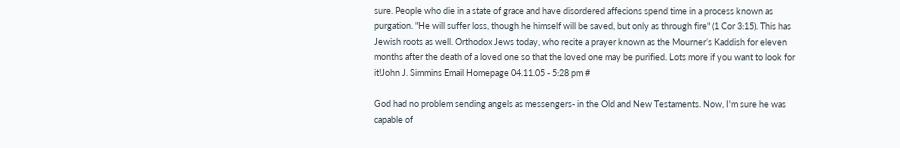sure. People who die in a state of grace and have disordered affecions spend time in a process known as purgation. "He will suffer loss, though he himself will be saved, but only as through fire" (1 Cor 3:15). This has Jewish roots as well. Orthodox Jews today, who recite a prayer known as the Mourner’s Kaddish for eleven months after the death of a loved one so that the loved one may be purified. Lots more if you want to look for it!John J. Simmins Email Homepage 04.11.05 - 5:28 pm #

God had no problem sending angels as messengers- in the Old and New Testaments. Now, I'm sure he was capable of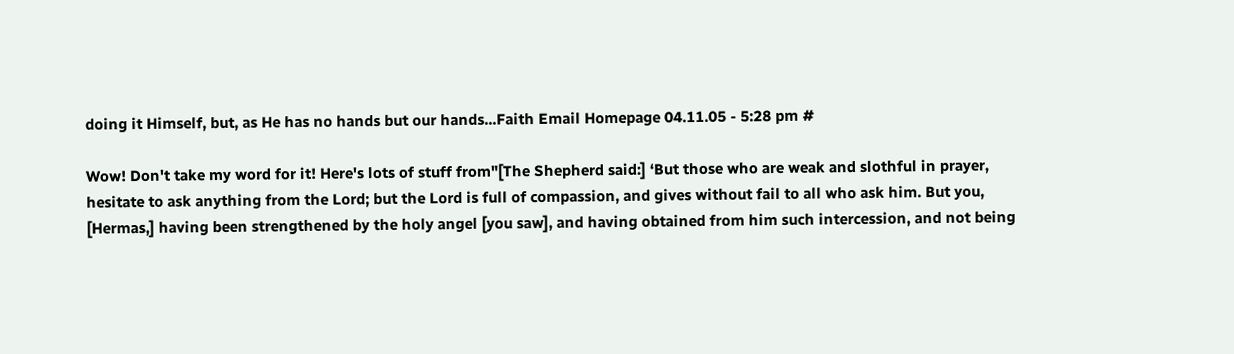doing it Himself, but, as He has no hands but our hands...Faith Email Homepage 04.11.05 - 5:28 pm #

Wow! Don't take my word for it! Here's lots of stuff from"[The Shepherd said:] ‘But those who are weak and slothful in prayer, hesitate to ask anything from the Lord; but the Lord is full of compassion, and gives without fail to all who ask him. But you, [Hermas,] having been strengthened by the holy angel [you saw], and having obtained from him such intercession, and not being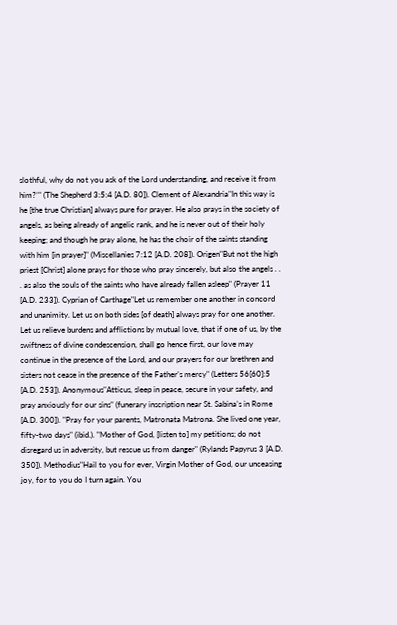slothful, why do not you ask of the Lord understanding, and receive it from him?’" (The Shepherd 3:5:4 [A.D. 80]). Clement of Alexandria"In this way is he [the true Christian] always pure for prayer. He also prays in the society of angels, as being already of angelic rank, and he is never out of their holy keeping; and though he pray alone, he has the choir of the saints standing with him [in prayer]" (Miscellanies 7:12 [A.D. 208]). Origen"But not the high priest [Christ] alone prays for those who pray sincerely, but also the angels . . . as also the souls of the saints who have already fallen asleep" (Prayer 11 [A.D. 233]). Cyprian of Carthage"Let us remember one another in concord and unanimity. Let us on both sides [of death] always pray for one another. Let us relieve burdens and afflictions by mutual love, that if one of us, by the swiftness of divine condescension, shall go hence first, our love may continue in the presence of the Lord, and our prayers for our brethren and sisters not cease in the presence of the Father’s mercy" (Letters 56[60]:5 [A.D. 253]). Anonymous"Atticus, sleep in peace, secure in your safety, and pray anxiously for our sins" (funerary inscription near St. Sabina’s in Rome [A.D. 300]). "Pray for your parents, Matronata Matrona. She lived one year, fifty-two days" (ibid.). "Mother of God, [listen to] my petitions; do not disregard us in adversity, but rescue us from danger" (Rylands Papyrus 3 [A.D. 350]). Methodius"Hail to you for ever, Virgin Mother of God, our unceasing joy, for to you do I turn again. You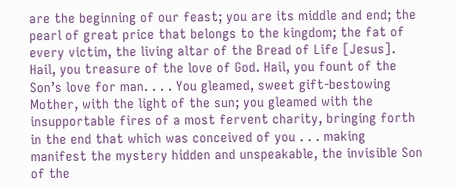are the beginning of our feast; you are its middle and end; the pearl of great price that belongs to the kingdom; the fat of every victim, the living altar of the Bread of Life [Jesus]. Hail, you treasure of the love of God. Hail, you fount of the Son’s love for man. . . . You gleamed, sweet gift-bestowing Mother, with the light of the sun; you gleamed with the insupportable fires of a most fervent charity, bringing forth in the end that which was conceived of you . . . making manifest the mystery hidden and unspeakable, the invisible Son of the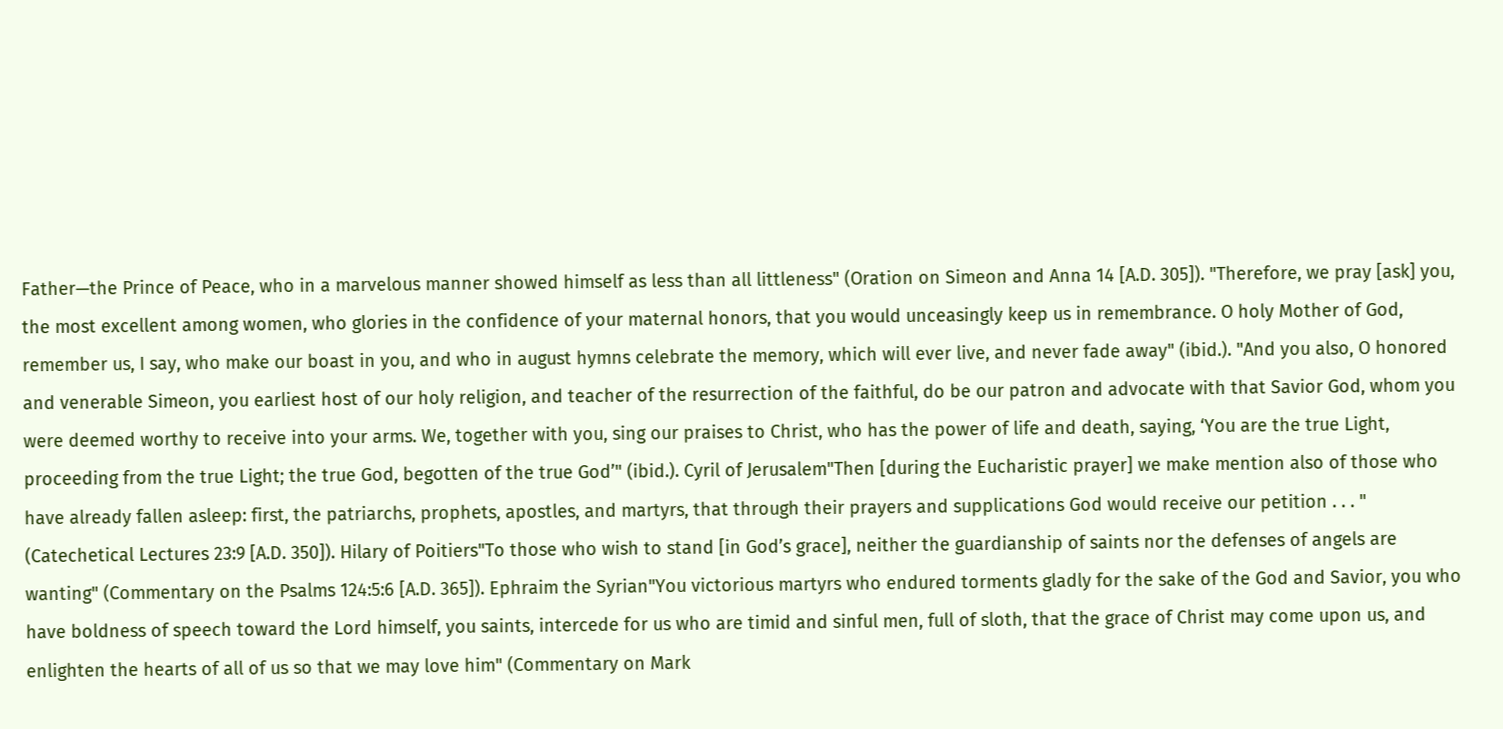Father—the Prince of Peace, who in a marvelous manner showed himself as less than all littleness" (Oration on Simeon and Anna 14 [A.D. 305]). "Therefore, we pray [ask] you, the most excellent among women, who glories in the confidence of your maternal honors, that you would unceasingly keep us in remembrance. O holy Mother of God, remember us, I say, who make our boast in you, and who in august hymns celebrate the memory, which will ever live, and never fade away" (ibid.). "And you also, O honored and venerable Simeon, you earliest host of our holy religion, and teacher of the resurrection of the faithful, do be our patron and advocate with that Savior God, whom you were deemed worthy to receive into your arms. We, together with you, sing our praises to Christ, who has the power of life and death, saying, ‘You are the true Light, proceeding from the true Light; the true God, begotten of the true God’" (ibid.). Cyril of Jerusalem"Then [during the Eucharistic prayer] we make mention also of those who have already fallen asleep: first, the patriarchs, prophets, apostles, and martyrs, that through their prayers and supplications God would receive our petition . . . " (Catechetical Lectures 23:9 [A.D. 350]). Hilary of Poitiers"To those who wish to stand [in God’s grace], neither the guardianship of saints nor the defenses of angels are wanting" (Commentary on the Psalms 124:5:6 [A.D. 365]). Ephraim the Syrian"You victorious martyrs who endured torments gladly for the sake of the God and Savior, you who have boldness of speech toward the Lord himself, you saints, intercede for us who are timid and sinful men, full of sloth, that the grace of Christ may come upon us, and enlighten the hearts of all of us so that we may love him" (Commentary on Mark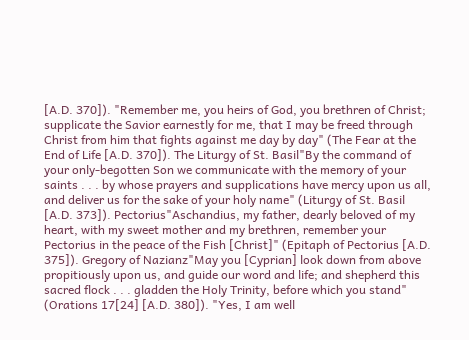[A.D. 370]). "Remember me, you heirs of God, you brethren of Christ; supplicate the Savior earnestly for me, that I may be freed through Christ from him that fights against me day by day" (The Fear at the End of Life [A.D. 370]). The Liturgy of St. Basil"By the command of your only-begotten Son we communicate with the memory of your saints . . . by whose prayers and supplications have mercy upon us all, and deliver us for the sake of your holy name" (Liturgy of St. Basil [A.D. 373]). Pectorius"Aschandius, my father, dearly beloved of my heart, with my sweet mother and my brethren, remember your Pectorius in the peace of the Fish [Christ]" (Epitaph of Pectorius [A.D. 375]). Gregory of Nazianz"May you [Cyprian] look down from above propitiously upon us, and guide our word and life; and shepherd this sacred flock . . . gladden the Holy Trinity, before which you stand" (Orations 17[24] [A.D. 380]). "Yes, I am well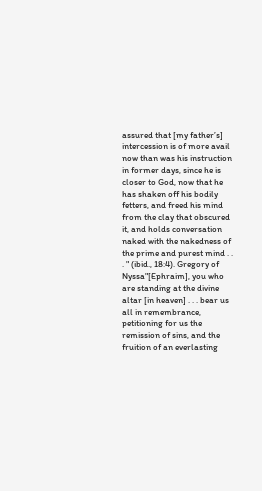assured that [my father’s] intercession is of more avail now than was his instruction in former days, since he is closer to God, now that he has shaken off his bodily fetters, and freed his mind from the clay that obscured it, and holds conversation naked with the nakedness of the prime and purest mind . . . " (ibid., 18:4). Gregory of Nyssa"[Ephraim], you who are standing at the divine altar [in heaven] . . . bear us all in remembrance, petitioning for us the remission of sins, and the fruition of an everlasting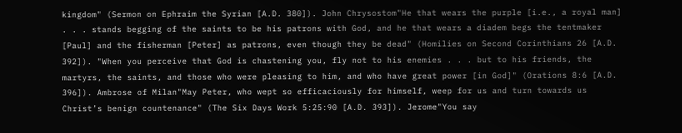kingdom" (Sermon on Ephraim the Syrian [A.D. 380]). John Chrysostom"He that wears the purple [i.e., a royal man] . . . stands begging of the saints to be his patrons with God, and he that wears a diadem begs the tentmaker [Paul] and the fisherman [Peter] as patrons, even though they be dead" (Homilies on Second Corinthians 26 [A.D. 392]). "When you perceive that God is chastening you, fly not to his enemies . . . but to his friends, the martyrs, the saints, and those who were pleasing to him, and who have great power [in God]" (Orations 8:6 [A.D. 396]). Ambrose of Milan"May Peter, who wept so efficaciously for himself, weep for us and turn towards us Christ’s benign countenance" (The Six Days Work 5:25:90 [A.D. 393]). Jerome"You say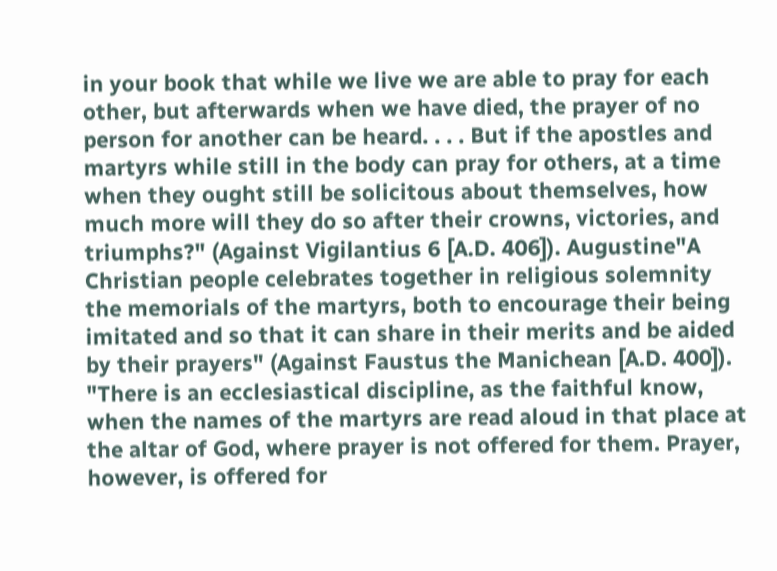in your book that while we live we are able to pray for each other, but afterwards when we have died, the prayer of no person for another can be heard. . . . But if the apostles and martyrs while still in the body can pray for others, at a time when they ought still be solicitous about themselves, how much more will they do so after their crowns, victories, and triumphs?" (Against Vigilantius 6 [A.D. 406]). Augustine"A Christian people celebrates together in religious solemnity the memorials of the martyrs, both to encourage their being imitated and so that it can share in their merits and be aided by their prayers" (Against Faustus the Manichean [A.D. 400]). "There is an ecclesiastical discipline, as the faithful know, when the names of the martyrs are read aloud in that place at the altar of God, where prayer is not offered for them. Prayer, however, is offered for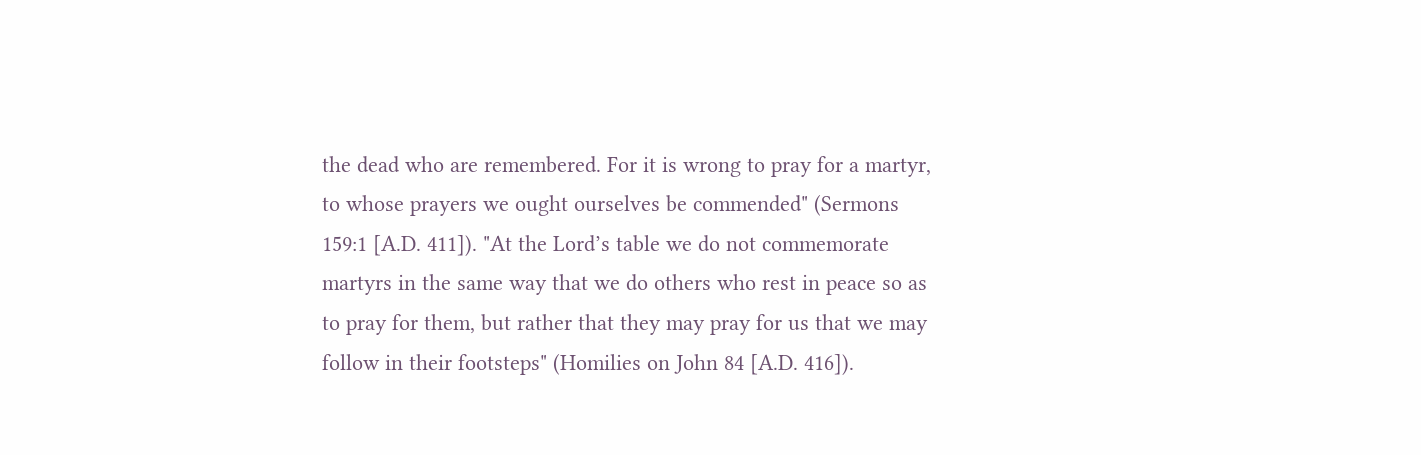the dead who are remembered. For it is wrong to pray for a martyr, to whose prayers we ought ourselves be commended" (Sermons 159:1 [A.D. 411]). "At the Lord’s table we do not commemorate martyrs in the same way that we do others who rest in peace so as to pray for them, but rather that they may pray for us that we may follow in their footsteps" (Homilies on John 84 [A.D. 416]).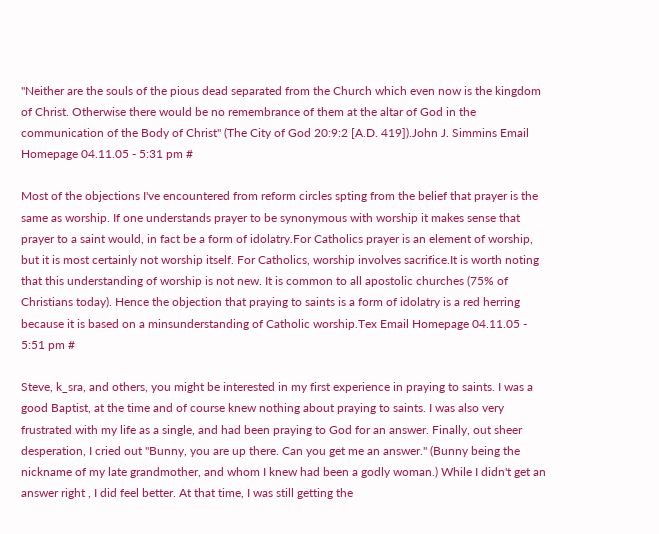"Neither are the souls of the pious dead separated from the Church which even now is the kingdom of Christ. Otherwise there would be no remembrance of them at the altar of God in the communication of the Body of Christ" (The City of God 20:9:2 [A.D. 419]).John J. Simmins Email Homepage 04.11.05 - 5:31 pm #

Most of the objections I've encountered from reform circles spting from the belief that prayer is the same as worship. If one understands prayer to be synonymous with worship it makes sense that prayer to a saint would, in fact be a form of idolatry.For Catholics prayer is an element of worship, but it is most certainly not worship itself. For Catholics, worship involves sacrifice.It is worth noting that this understanding of worship is not new. It is common to all apostolic churches (75% of Christians today). Hence the objection that praying to saints is a form of idolatry is a red herring because it is based on a minsunderstanding of Catholic worship.Tex Email Homepage 04.11.05 - 5:51 pm #

Steve, k_sra, and others, you might be interested in my first experience in praying to saints. I was a good Baptist, at the time and of course knew nothing about praying to saints. I was also very frustrated with my life as a single, and had been praying to God for an answer. Finally, out sheer desperation, I cried out "Bunny, you are up there. Can you get me an answer." (Bunny being the nickname of my late grandmother, and whom I knew had been a godly woman.) While I didn't get an answer right , I did feel better. At that time, I was still getting the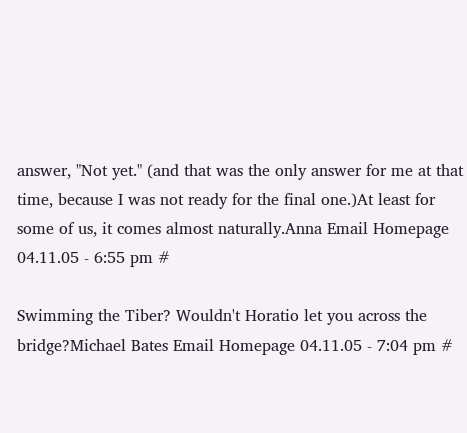answer, "Not yet." (and that was the only answer for me at that time, because I was not ready for the final one.)At least for some of us, it comes almost naturally.Anna Email Homepage 04.11.05 - 6:55 pm #

Swimming the Tiber? Wouldn't Horatio let you across the bridge?Michael Bates Email Homepage 04.11.05 - 7:04 pm #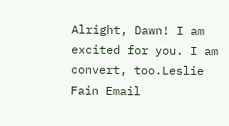Alright, Dawn! I am excited for you. I am convert, too.Leslie Fain Email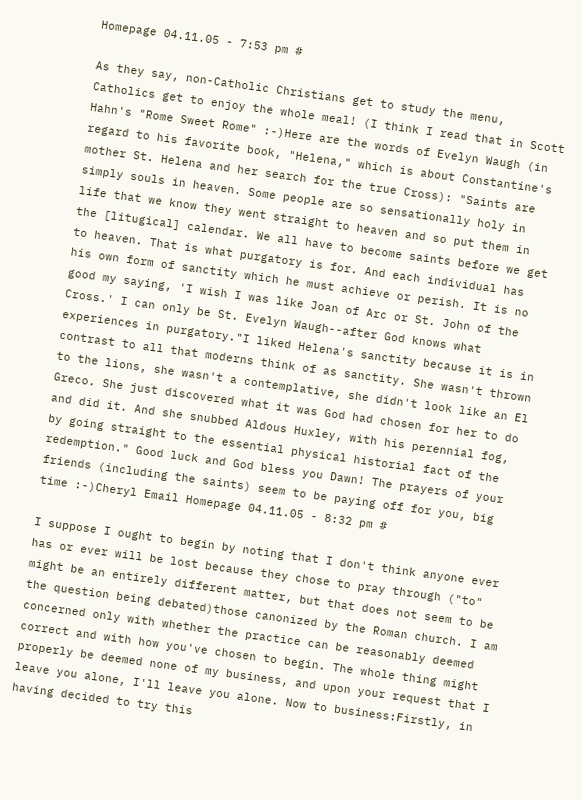Homepage 04.11.05 - 7:53 pm #

As they say, non-Catholic Christians get to study the menu, Catholics get to enjoy the whole meal! (I think I read that in Scott Hahn's "Rome Sweet Rome" :-)Here are the words of Evelyn Waugh (in regard to his favorite book, "Helena," which is about Constantine's mother St. Helena and her search for the true Cross): "Saints are simply souls in heaven. Some people are so sensationally holy in life that we know they went straight to heaven and so put them in the [litugical] calendar. We all have to become saints before we get to heaven. That is what purgatory is for. And each individual has his own form of sanctity which he must achieve or perish. It is no good my saying, 'I wish I was like Joan of Arc or St. John of the Cross.' I can only be St. Evelyn Waugh--after God knows what experiences in purgatory."I liked Helena's sanctity because it is in contrast to all that moderns think of as sanctity. She wasn't thrown to the lions, she wasn't a contemplative, she didn't look like an El Greco. She just discovered what it was God had chosen for her to do and did it. And she snubbed Aldous Huxley, with his perennial fog, by going straight to the essential physical historial fact of the redemption." Good luck and God bless you Dawn! The prayers of your friends (including the saints) seem to be paying off for you, big time :-)Cheryl Email Homepage 04.11.05 - 8:32 pm #

I suppose I ought to begin by noting that I don't think anyone ever has or ever will be lost because they chose to pray through ("to" might be an entirely different matter, but that does not seem to be the question being debated)those canonized by the Roman church. I am concerned only with whether the practice can be reasonably deemed correct and with how you've chosen to begin. The whole thing might properly be deemed none of my business, and upon your request that I leave you alone, I'll leave you alone. Now to business:Firstly, in having decided to try this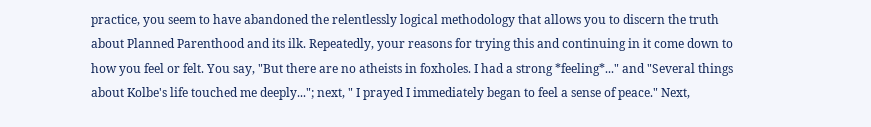practice, you seem to have abandoned the relentlessly logical methodology that allows you to discern the truth about Planned Parenthood and its ilk. Repeatedly, your reasons for trying this and continuing in it come down to how you feel or felt. You say, "But there are no atheists in foxholes. I had a strong *feeling*..." and "Several things about Kolbe's life touched me deeply..."; next, " I prayed I immediately began to feel a sense of peace." Next,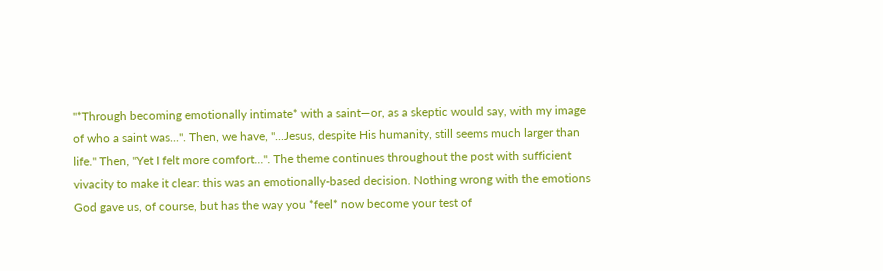"*Through becoming emotionally intimate* with a saint—or, as a skeptic would say, with my image of who a saint was...". Then, we have, "...Jesus, despite His humanity, still seems much larger than life." Then, "Yet I felt more comfort...". The theme continues throughout the post with sufficient vivacity to make it clear: this was an emotionally-based decision. Nothing wrong with the emotions God gave us, of course, but has the way you *feel* now become your test of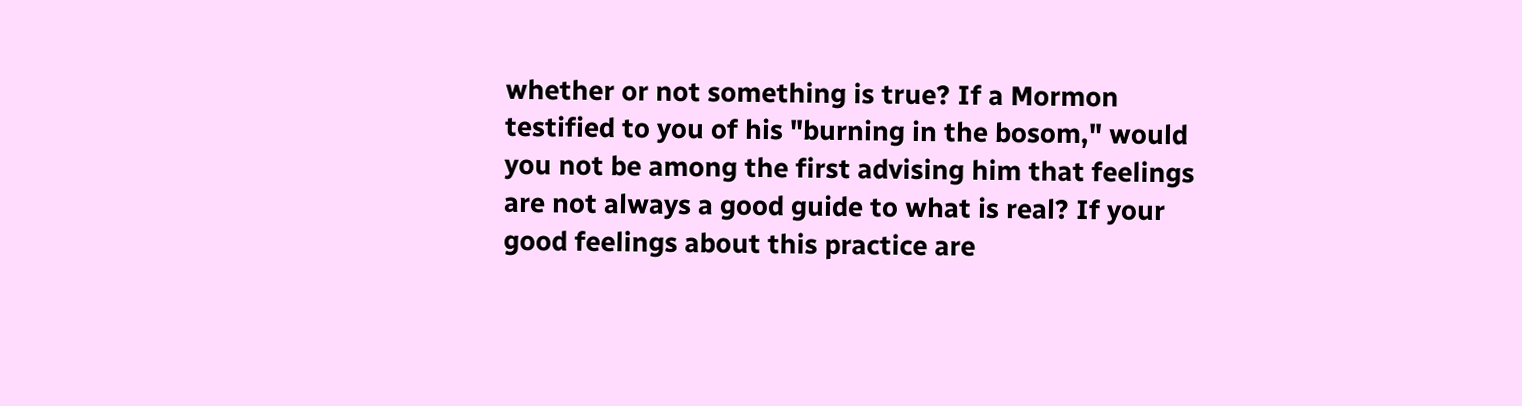whether or not something is true? If a Mormon testified to you of his "burning in the bosom," would you not be among the first advising him that feelings are not always a good guide to what is real? If your good feelings about this practice are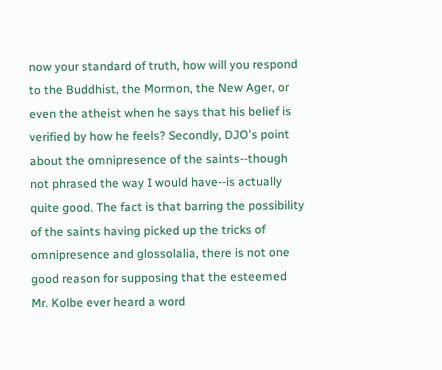now your standard of truth, how will you respond to the Buddhist, the Mormon, the New Ager, or even the atheist when he says that his belief is verified by how he feels? Secondly, DJO's point about the omnipresence of the saints--though not phrased the way I would have--is actually quite good. The fact is that barring the possibility of the saints having picked up the tricks of omnipresence and glossolalia, there is not one good reason for supposing that the esteemed Mr. Kolbe ever heard a word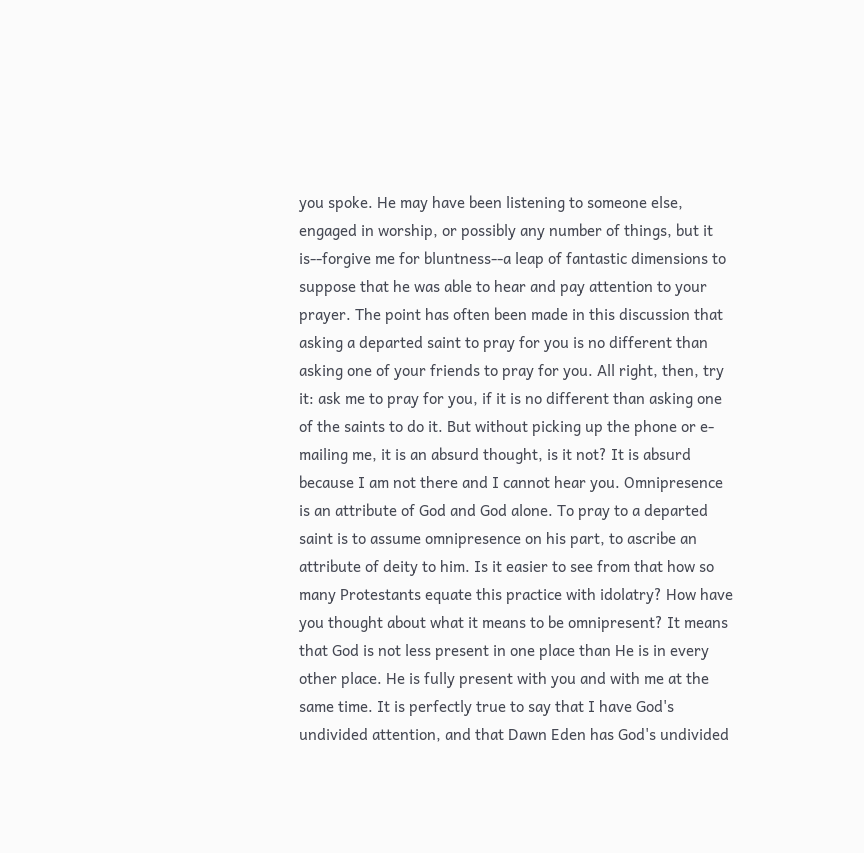you spoke. He may have been listening to someone else, engaged in worship, or possibly any number of things, but it is--forgive me for bluntness--a leap of fantastic dimensions to suppose that he was able to hear and pay attention to your prayer. The point has often been made in this discussion that asking a departed saint to pray for you is no different than asking one of your friends to pray for you. All right, then, try it: ask me to pray for you, if it is no different than asking one of the saints to do it. But without picking up the phone or e-mailing me, it is an absurd thought, is it not? It is absurd because I am not there and I cannot hear you. Omnipresence is an attribute of God and God alone. To pray to a departed saint is to assume omnipresence on his part, to ascribe an attribute of deity to him. Is it easier to see from that how so many Protestants equate this practice with idolatry? How have you thought about what it means to be omnipresent? It means that God is not less present in one place than He is in every other place. He is fully present with you and with me at the same time. It is perfectly true to say that I have God's undivided attention, and that Dawn Eden has God's undivided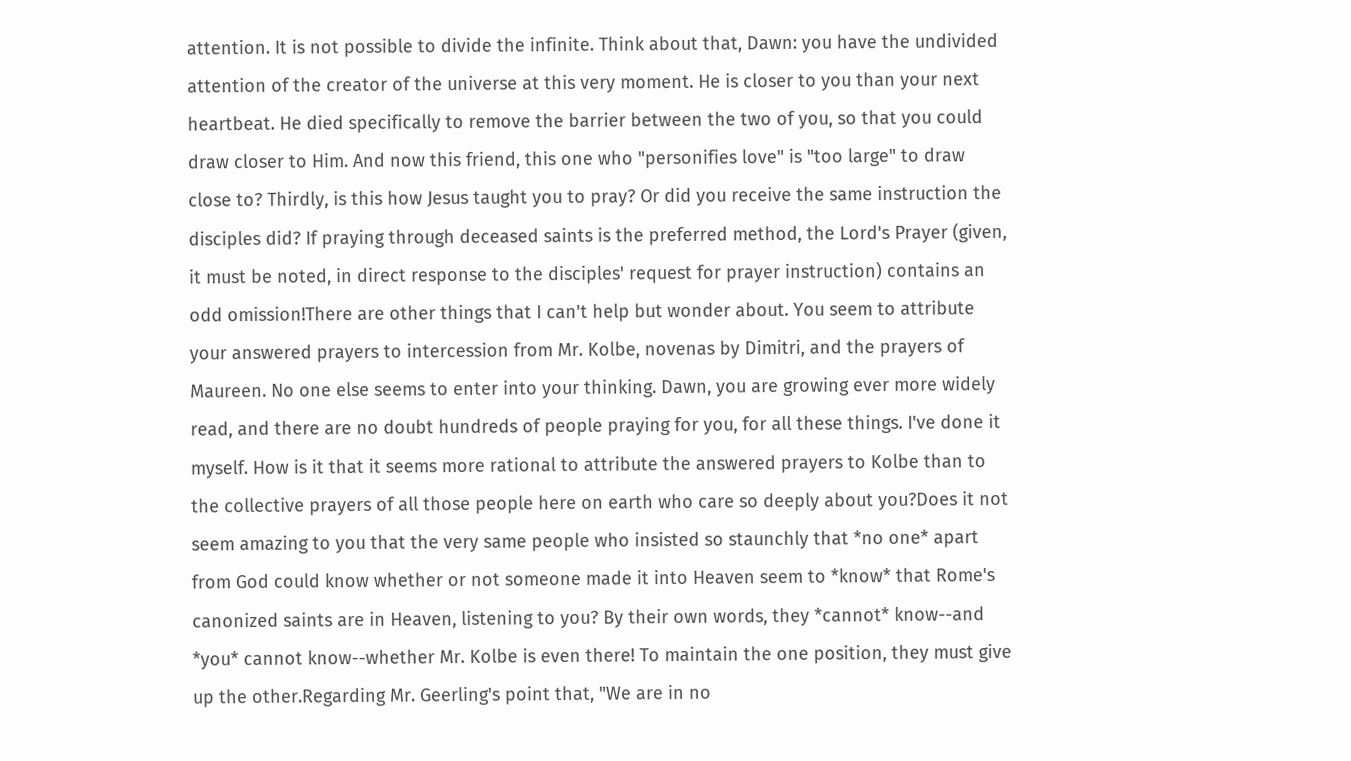attention. It is not possible to divide the infinite. Think about that, Dawn: you have the undivided attention of the creator of the universe at this very moment. He is closer to you than your next heartbeat. He died specifically to remove the barrier between the two of you, so that you could draw closer to Him. And now this friend, this one who "personifies love" is "too large" to draw close to? Thirdly, is this how Jesus taught you to pray? Or did you receive the same instruction the disciples did? If praying through deceased saints is the preferred method, the Lord's Prayer (given, it must be noted, in direct response to the disciples' request for prayer instruction) contains an odd omission!There are other things that I can't help but wonder about. You seem to attribute your answered prayers to intercession from Mr. Kolbe, novenas by Dimitri, and the prayers of Maureen. No one else seems to enter into your thinking. Dawn, you are growing ever more widely read, and there are no doubt hundreds of people praying for you, for all these things. I've done it myself. How is it that it seems more rational to attribute the answered prayers to Kolbe than to the collective prayers of all those people here on earth who care so deeply about you?Does it not seem amazing to you that the very same people who insisted so staunchly that *no one* apart from God could know whether or not someone made it into Heaven seem to *know* that Rome's canonized saints are in Heaven, listening to you? By their own words, they *cannot* know--and *you* cannot know--whether Mr. Kolbe is even there! To maintain the one position, they must give up the other.Regarding Mr. Geerling's point that, "We are in no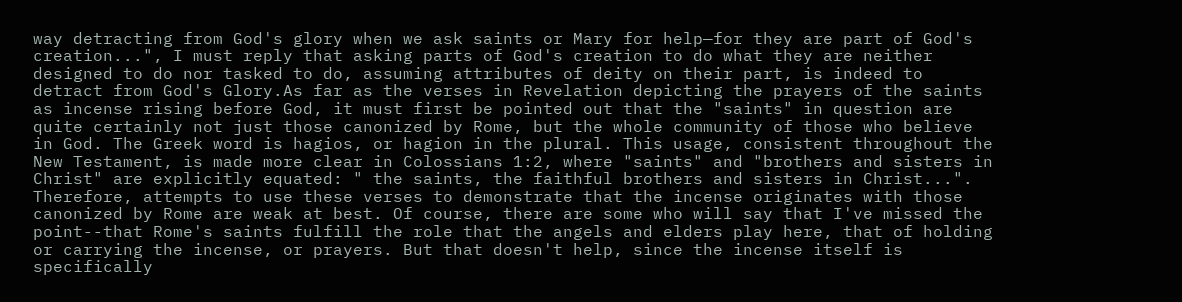way detracting from God's glory when we ask saints or Mary for help—for they are part of God's creation...", I must reply that asking parts of God's creation to do what they are neither designed to do nor tasked to do, assuming attributes of deity on their part, is indeed to detract from God's Glory.As far as the verses in Revelation depicting the prayers of the saints as incense rising before God, it must first be pointed out that the "saints" in question are quite certainly not just those canonized by Rome, but the whole community of those who believe in God. The Greek word is hagios, or hagion in the plural. This usage, consistent throughout the New Testament, is made more clear in Colossians 1:2, where "saints" and "brothers and sisters in Christ" are explicitly equated: " the saints, the faithful brothers and sisters in Christ...". Therefore, attempts to use these verses to demonstrate that the incense originates with those canonized by Rome are weak at best. Of course, there are some who will say that I've missed the point--that Rome's saints fulfill the role that the angels and elders play here, that of holding or carrying the incense, or prayers. But that doesn't help, since the incense itself is specifically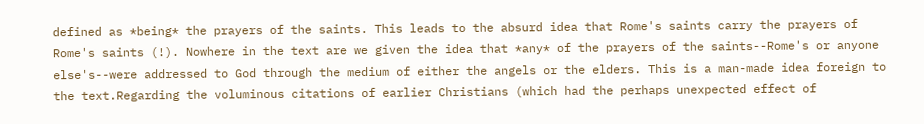defined as *being* the prayers of the saints. This leads to the absurd idea that Rome's saints carry the prayers of Rome's saints (!). Nowhere in the text are we given the idea that *any* of the prayers of the saints--Rome's or anyone else's--were addressed to God through the medium of either the angels or the elders. This is a man-made idea foreign to the text.Regarding the voluminous citations of earlier Christians (which had the perhaps unexpected effect of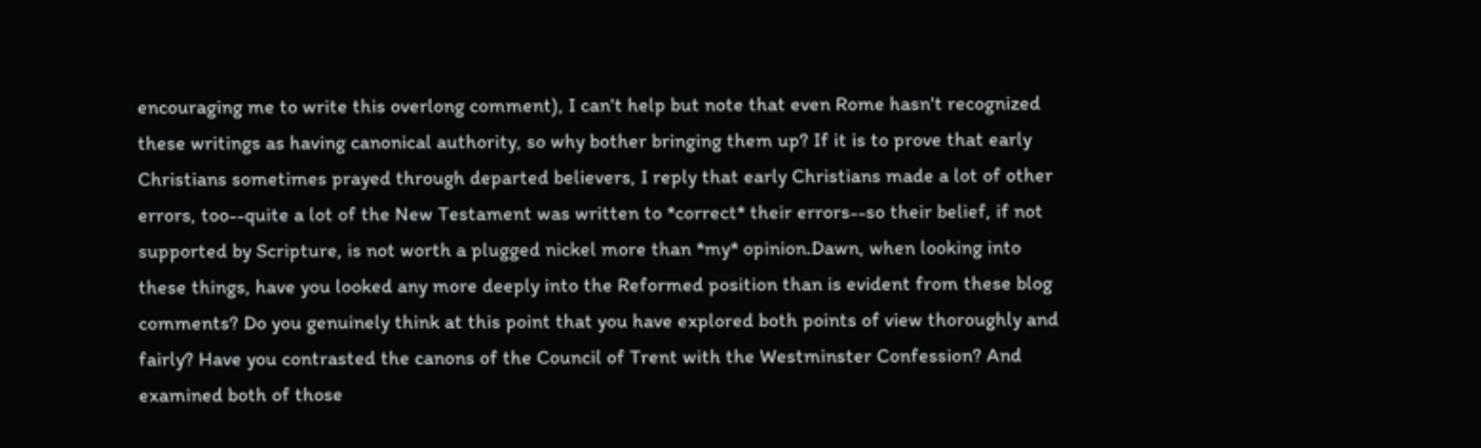encouraging me to write this overlong comment), I can't help but note that even Rome hasn't recognized these writings as having canonical authority, so why bother bringing them up? If it is to prove that early Christians sometimes prayed through departed believers, I reply that early Christians made a lot of other errors, too--quite a lot of the New Testament was written to *correct* their errors--so their belief, if not supported by Scripture, is not worth a plugged nickel more than *my* opinion.Dawn, when looking into these things, have you looked any more deeply into the Reformed position than is evident from these blog comments? Do you genuinely think at this point that you have explored both points of view thoroughly and fairly? Have you contrasted the canons of the Council of Trent with the Westminster Confession? And examined both of those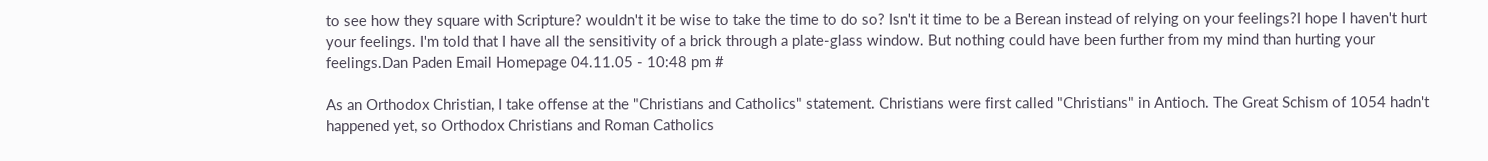to see how they square with Scripture? wouldn't it be wise to take the time to do so? Isn't it time to be a Berean instead of relying on your feelings?I hope I haven't hurt your feelings. I'm told that I have all the sensitivity of a brick through a plate-glass window. But nothing could have been further from my mind than hurting your feelings.Dan Paden Email Homepage 04.11.05 - 10:48 pm #

As an Orthodox Christian, I take offense at the "Christians and Catholics" statement. Christians were first called "Christians" in Antioch. The Great Schism of 1054 hadn't happened yet, so Orthodox Christians and Roman Catholics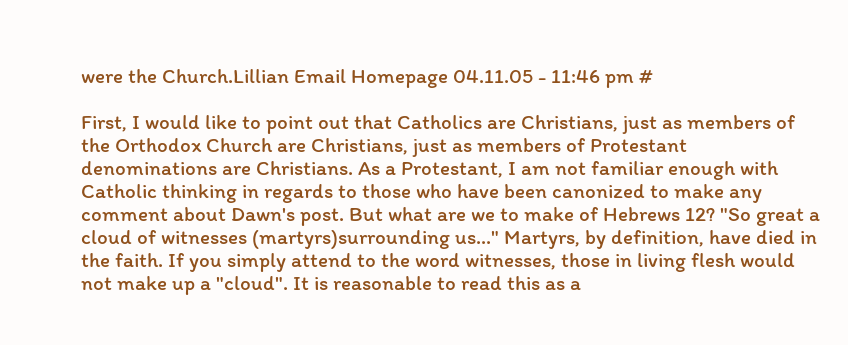were the Church.Lillian Email Homepage 04.11.05 - 11:46 pm #

First, I would like to point out that Catholics are Christians, just as members of the Orthodox Church are Christians, just as members of Protestant denominations are Christians. As a Protestant, I am not familiar enough with Catholic thinking in regards to those who have been canonized to make any comment about Dawn's post. But what are we to make of Hebrews 12? "So great a cloud of witnesses (martyrs)surrounding us..." Martyrs, by definition, have died in the faith. If you simply attend to the word witnesses, those in living flesh would not make up a "cloud". It is reasonable to read this as a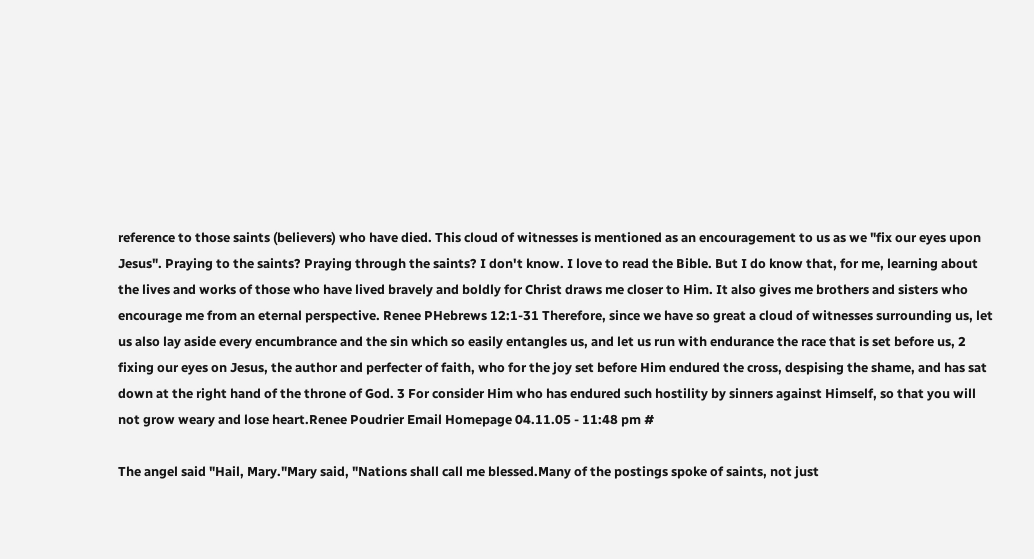reference to those saints (believers) who have died. This cloud of witnesses is mentioned as an encouragement to us as we "fix our eyes upon Jesus". Praying to the saints? Praying through the saints? I don't know. I love to read the Bible. But I do know that, for me, learning about the lives and works of those who have lived bravely and boldly for Christ draws me closer to Him. It also gives me brothers and sisters who encourage me from an eternal perspective. Renee PHebrews 12:1-31 Therefore, since we have so great a cloud of witnesses surrounding us, let us also lay aside every encumbrance and the sin which so easily entangles us, and let us run with endurance the race that is set before us, 2 fixing our eyes on Jesus, the author and perfecter of faith, who for the joy set before Him endured the cross, despising the shame, and has sat down at the right hand of the throne of God. 3 For consider Him who has endured such hostility by sinners against Himself, so that you will not grow weary and lose heart.Renee Poudrier Email Homepage 04.11.05 - 11:48 pm #

The angel said "Hail, Mary."Mary said, "Nations shall call me blessed.Many of the postings spoke of saints, not just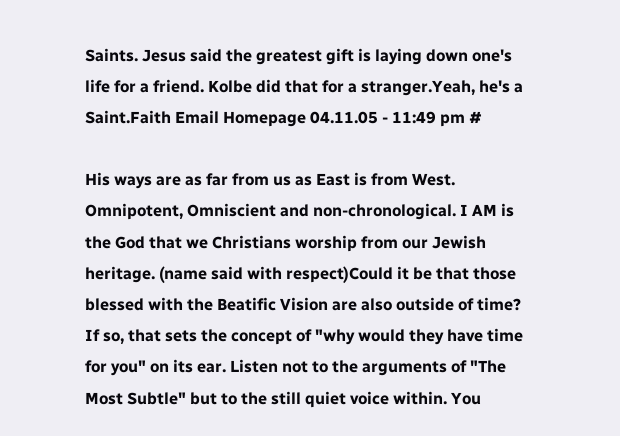Saints. Jesus said the greatest gift is laying down one's life for a friend. Kolbe did that for a stranger.Yeah, he's a Saint.Faith Email Homepage 04.11.05 - 11:49 pm #

His ways are as far from us as East is from West. Omnipotent, Omniscient and non-chronological. I AM is the God that we Christians worship from our Jewish heritage. (name said with respect)Could it be that those blessed with the Beatific Vision are also outside of time? If so, that sets the concept of "why would they have time for you" on its ear. Listen not to the arguments of "The Most Subtle" but to the still quiet voice within. You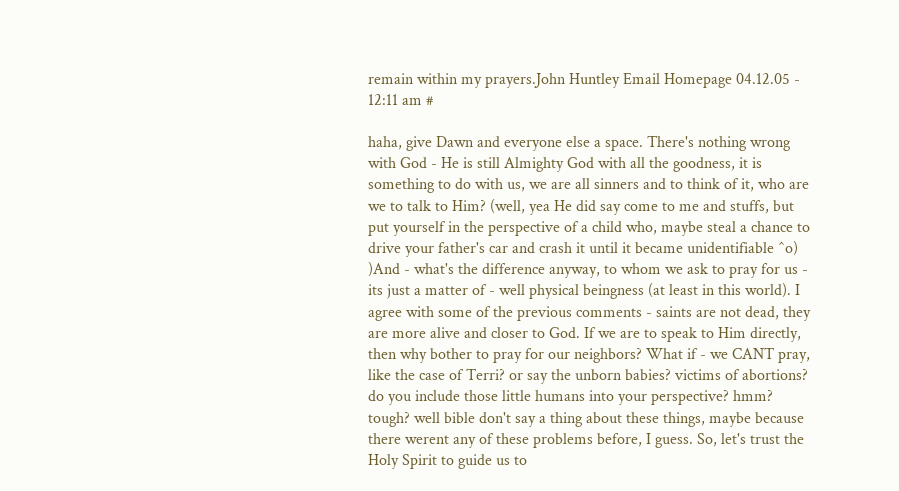remain within my prayers.John Huntley Email Homepage 04.12.05 - 12:11 am #

haha, give Dawn and everyone else a space. There's nothing wrong with God - He is still Almighty God with all the goodness, it is something to do with us, we are all sinners and to think of it, who are we to talk to Him? (well, yea He did say come to me and stuffs, but put yourself in the perspective of a child who, maybe steal a chance to drive your father's car and crash it until it became unidentifiable ^o) )And - what's the difference anyway, to whom we ask to pray for us - its just a matter of - well physical beingness (at least in this world). I agree with some of the previous comments - saints are not dead, they are more alive and closer to God. If we are to speak to Him directly, then why bother to pray for our neighbors? What if - we CANT pray, like the case of Terri? or say the unborn babies? victims of abortions? do you include those little humans into your perspective? hmm? tough? well bible don't say a thing about these things, maybe because there werent any of these problems before, I guess. So, let's trust the Holy Spirit to guide us to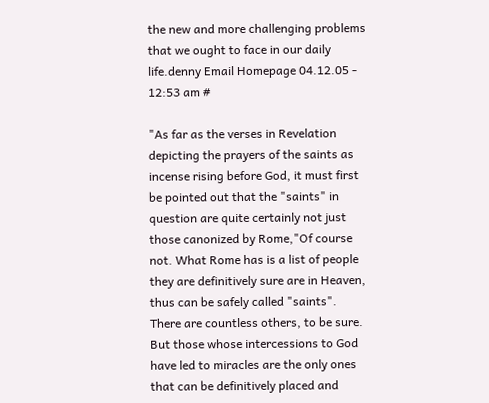the new and more challenging problems that we ought to face in our daily life.denny Email Homepage 04.12.05 - 12:53 am #

"As far as the verses in Revelation depicting the prayers of the saints as incense rising before God, it must first be pointed out that the "saints" in question are quite certainly not just those canonized by Rome,"Of course not. What Rome has is a list of people they are definitively sure are in Heaven, thus can be safely called "saints". There are countless others, to be sure. But those whose intercessions to God have led to miracles are the only ones that can be definitively placed and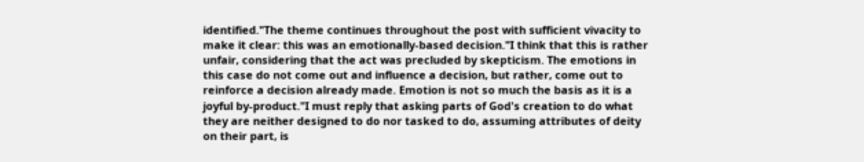identified."The theme continues throughout the post with sufficient vivacity to make it clear: this was an emotionally-based decision."I think that this is rather unfair, considering that the act was precluded by skepticism. The emotions in this case do not come out and influence a decision, but rather, come out to reinforce a decision already made. Emotion is not so much the basis as it is a joyful by-product."I must reply that asking parts of God's creation to do what they are neither designed to do nor tasked to do, assuming attributes of deity on their part, is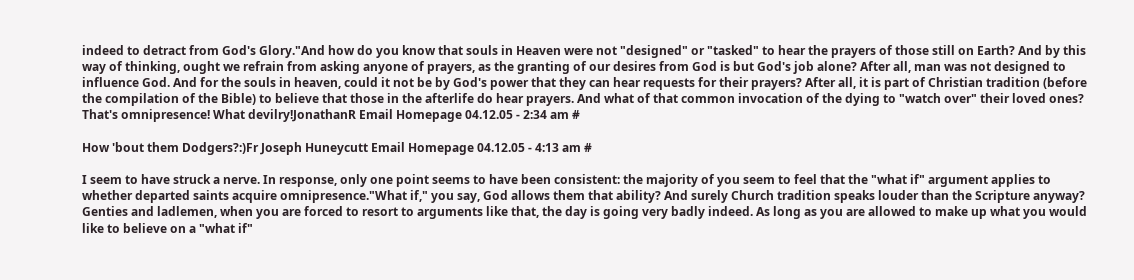indeed to detract from God's Glory."And how do you know that souls in Heaven were not "designed" or "tasked" to hear the prayers of those still on Earth? And by this way of thinking, ought we refrain from asking anyone of prayers, as the granting of our desires from God is but God's job alone? After all, man was not designed to influence God. And for the souls in heaven, could it not be by God's power that they can hear requests for their prayers? After all, it is part of Christian tradition (before the compilation of the Bible) to believe that those in the afterlife do hear prayers. And what of that common invocation of the dying to "watch over" their loved ones? That's omnipresence! What devilry!JonathanR Email Homepage 04.12.05 - 2:34 am #

How 'bout them Dodgers?:)Fr Joseph Huneycutt Email Homepage 04.12.05 - 4:13 am #

I seem to have struck a nerve. In response, only one point seems to have been consistent: the majority of you seem to feel that the "what if" argument applies to whether departed saints acquire omnipresence."What if," you say, God allows them that ability? And surely Church tradition speaks louder than the Scripture anyway? Genties and ladlemen, when you are forced to resort to arguments like that, the day is going very badly indeed. As long as you are allowed to make up what you would like to believe on a "what if"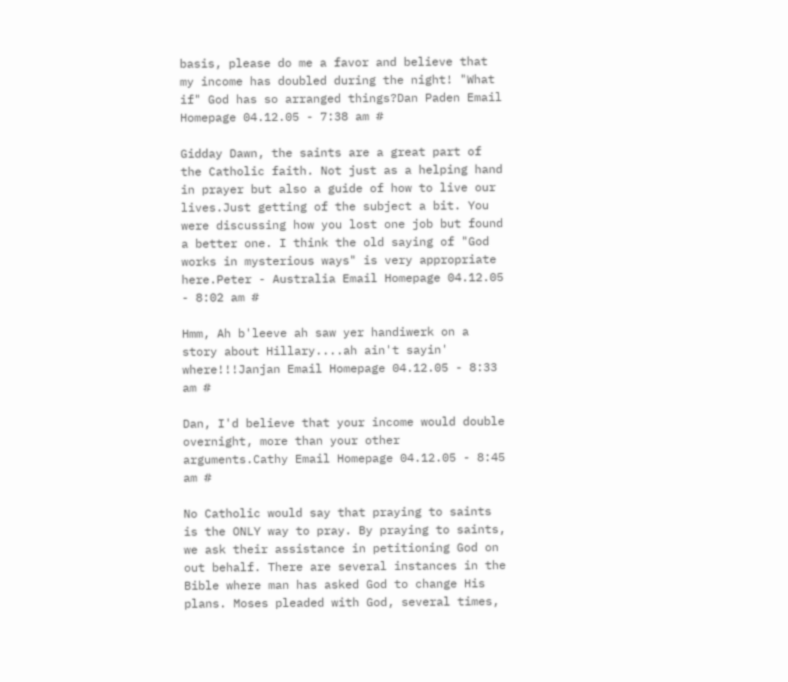basis, please do me a favor and believe that my income has doubled during the night! "What if" God has so arranged things?Dan Paden Email Homepage 04.12.05 - 7:38 am #

Gidday Dawn, the saints are a great part of the Catholic faith. Not just as a helping hand in prayer but also a guide of how to live our lives.Just getting of the subject a bit. You were discussing how you lost one job but found a better one. I think the old saying of "God works in mysterious ways" is very appropriate here.Peter - Australia Email Homepage 04.12.05 - 8:02 am #

Hmm, Ah b'leeve ah saw yer handiwerk on a story about Hillary....ah ain't sayin' where!!!Janjan Email Homepage 04.12.05 - 8:33 am #

Dan, I'd believe that your income would double overnight, more than your other arguments.Cathy Email Homepage 04.12.05 - 8:45 am #

No Catholic would say that praying to saints is the ONLY way to pray. By praying to saints, we ask their assistance in petitioning God on out behalf. There are several instances in the Bible where man has asked God to change His plans. Moses pleaded with God, several times,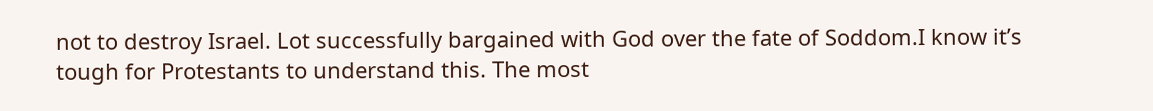not to destroy Israel. Lot successfully bargained with God over the fate of Soddom.I know it’s tough for Protestants to understand this. The most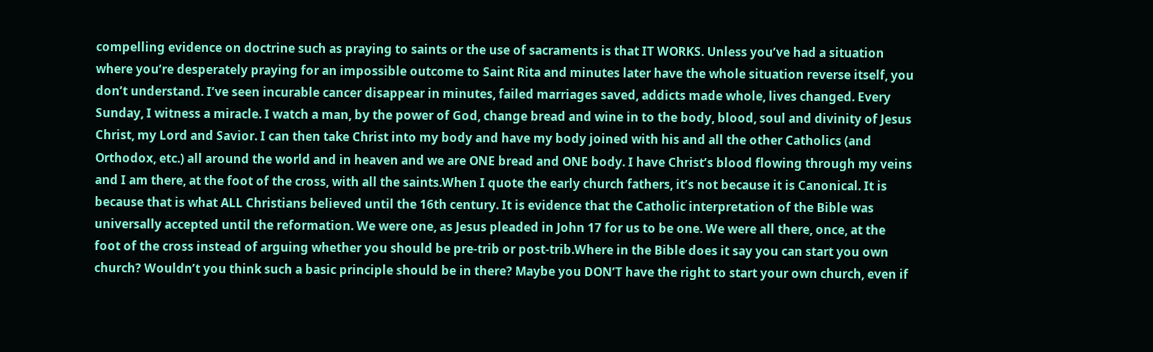compelling evidence on doctrine such as praying to saints or the use of sacraments is that IT WORKS. Unless you’ve had a situation where you’re desperately praying for an impossible outcome to Saint Rita and minutes later have the whole situation reverse itself, you don’t understand. I’ve seen incurable cancer disappear in minutes, failed marriages saved, addicts made whole, lives changed. Every Sunday, I witness a miracle. I watch a man, by the power of God, change bread and wine in to the body, blood, soul and divinity of Jesus Christ, my Lord and Savior. I can then take Christ into my body and have my body joined with his and all the other Catholics (and Orthodox, etc.) all around the world and in heaven and we are ONE bread and ONE body. I have Christ’s blood flowing through my veins and I am there, at the foot of the cross, with all the saints.When I quote the early church fathers, it’s not because it is Canonical. It is because that is what ALL Christians believed until the 16th century. It is evidence that the Catholic interpretation of the Bible was universally accepted until the reformation. We were one, as Jesus pleaded in John 17 for us to be one. We were all there, once, at the foot of the cross instead of arguing whether you should be pre-trib or post-trib.Where in the Bible does it say you can start you own church? Wouldn’t you think such a basic principle should be in there? Maybe you DON’T have the right to start your own church, even if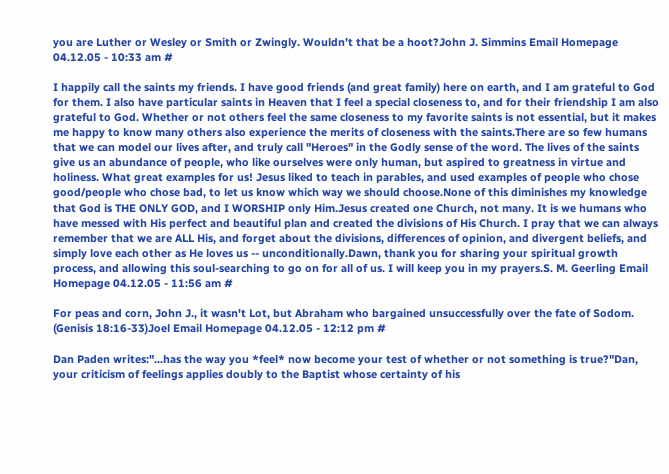you are Luther or Wesley or Smith or Zwingly. Wouldn’t that be a hoot?John J. Simmins Email Homepage 04.12.05 - 10:33 am #

I happily call the saints my friends. I have good friends (and great family) here on earth, and I am grateful to God for them. I also have particular saints in Heaven that I feel a special closeness to, and for their friendship I am also grateful to God. Whether or not others feel the same closeness to my favorite saints is not essential, but it makes me happy to know many others also experience the merits of closeness with the saints.There are so few humans that we can model our lives after, and truly call "Heroes" in the Godly sense of the word. The lives of the saints give us an abundance of people, who like ourselves were only human, but aspired to greatness in virtue and holiness. What great examples for us! Jesus liked to teach in parables, and used examples of people who chose good/people who chose bad, to let us know which way we should choose.None of this diminishes my knowledge that God is THE ONLY GOD, and I WORSHIP only Him.Jesus created one Church, not many. It is we humans who have messed with His perfect and beautiful plan and created the divisions of His Church. I pray that we can always remember that we are ALL His, and forget about the divisions, differences of opinion, and divergent beliefs, and simply love each other as He loves us -- unconditionally.Dawn, thank you for sharing your spiritual growth process, and allowing this soul-searching to go on for all of us. I will keep you in my prayers.S. M. Geerling Email Homepage 04.12.05 - 11:56 am #

For peas and corn, John J., it wasn't Lot, but Abraham who bargained unsuccessfully over the fate of Sodom. (Genisis 18:16-33)Joel Email Homepage 04.12.05 - 12:12 pm #

Dan Paden writes:"...has the way you *feel* now become your test of whether or not something is true?"Dan, your criticism of feelings applies doubly to the Baptist whose certainty of his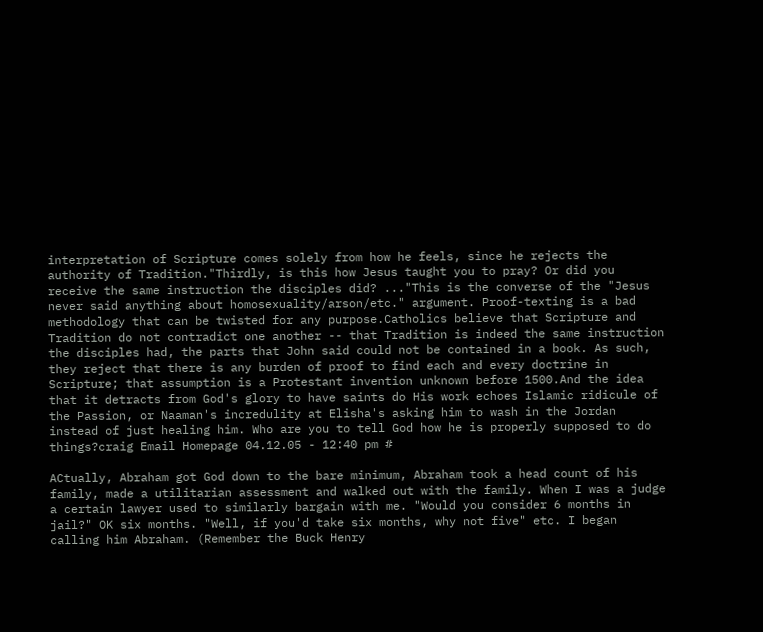interpretation of Scripture comes solely from how he feels, since he rejects the authority of Tradition."Thirdly, is this how Jesus taught you to pray? Or did you receive the same instruction the disciples did? ..."This is the converse of the "Jesus never said anything about homosexuality/arson/etc." argument. Proof-texting is a bad methodology that can be twisted for any purpose.Catholics believe that Scripture and Tradition do not contradict one another -- that Tradition is indeed the same instruction the disciples had, the parts that John said could not be contained in a book. As such, they reject that there is any burden of proof to find each and every doctrine in Scripture; that assumption is a Protestant invention unknown before 1500.And the idea that it detracts from God's glory to have saints do His work echoes Islamic ridicule of the Passion, or Naaman's incredulity at Elisha's asking him to wash in the Jordan instead of just healing him. Who are you to tell God how he is properly supposed to do things?craig Email Homepage 04.12.05 - 12:40 pm #

ACtually, Abraham got God down to the bare minimum, Abraham took a head count of his family, made a utilitarian assessment and walked out with the family. When I was a judge a certain lawyer used to similarly bargain with me. "Would you consider 6 months in jail?" OK six months. "Well, if you'd take six months, why not five" etc. I began calling him Abraham. (Remember the Buck Henry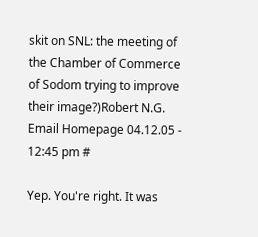skit on SNL: the meeting of the Chamber of Commerce of Sodom trying to improve their image?)Robert N.G. Email Homepage 04.12.05 - 12:45 pm #

Yep. You're right. It was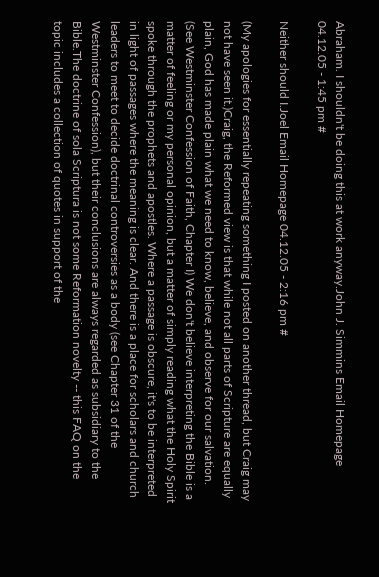Abraham. I shouldn't be doing this at work anyway.John J. Simmins Email Homepage 04.12.05 - 1:45 pm #

Neither should I.Joel Email Homepage 04.12.05 - 2:16 pm #

(My apologies for essentially repeating something I posted on another thread, but Craig may not have seen it.)Craig, the Reformed view is that while not all parts of Scripture are equally plain, God has made plain what we need to know, believe, and observe for our salvation. (See Westminster Confession of Faith, Chapter I) We don't believe interpreting the Bible is a matter of feeling or my personal opinion, but a matter of simply reading what the Holy Spirit spoke through the prophets and apostles. Where a passage is obscure, it's to be interpreted in light of passages where the meaning is clear. And there is a place for scholars and church leaders to meet to decide doctrinal controversies as a body (see Chapter 31 of the Westminster Confession), but their conclusions are always regarded as subsidiary to the Bible.The doctrine of sola Scriptura is not some Reformation novelty -- this FAQ on the topic includes a collection of quotes in support of the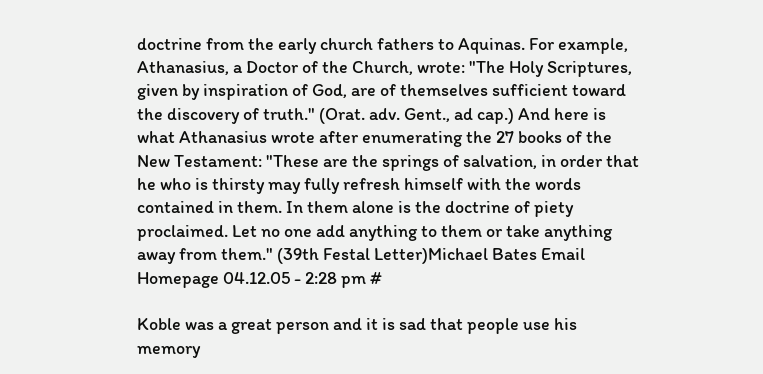doctrine from the early church fathers to Aquinas. For example, Athanasius, a Doctor of the Church, wrote: "The Holy Scriptures, given by inspiration of God, are of themselves sufficient toward the discovery of truth." (Orat. adv. Gent., ad cap.) And here is what Athanasius wrote after enumerating the 27 books of the New Testament: "These are the springs of salvation, in order that he who is thirsty may fully refresh himself with the words contained in them. In them alone is the doctrine of piety proclaimed. Let no one add anything to them or take anything away from them." (39th Festal Letter)Michael Bates Email Homepage 04.12.05 - 2:28 pm #

Koble was a great person and it is sad that people use his memory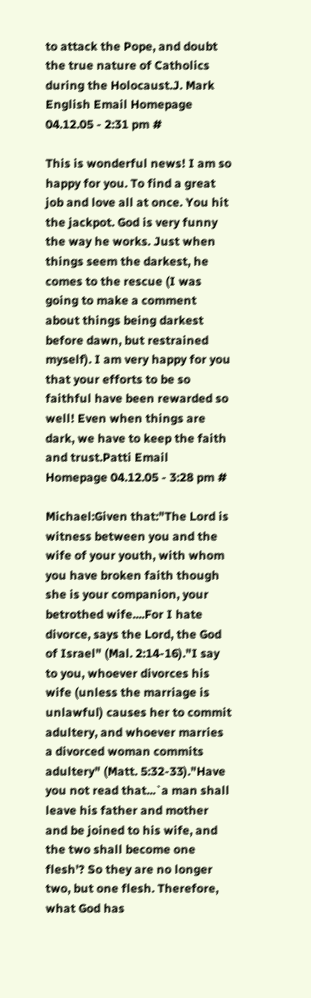to attack the Pope, and doubt the true nature of Catholics during the Holocaust.J. Mark English Email Homepage 04.12.05 - 2:31 pm #

This is wonderful news! I am so happy for you. To find a great job and love all at once. You hit the jackpot. God is very funny the way he works. Just when things seem the darkest, he comes to the rescue (I was going to make a comment about things being darkest before dawn, but restrained myself). I am very happy for you that your efforts to be so faithful have been rewarded so well! Even when things are dark, we have to keep the faith and trust.Patti Email Homepage 04.12.05 - 3:28 pm #

Michael:Given that:"The Lord is witness between you and the wife of your youth, with whom you have broken faith though she is your companion, your betrothed wife....For I hate divorce, says the Lord, the God of Israel" (Mal. 2:14-16)."I say to you, whoever divorces his wife (unless the marriage is unlawful) causes her to commit adultery, and whoever marries a divorced woman commits adultery" (Matt. 5:32-33)."Have you not read that...`a man shall leave his father and mother and be joined to his wife, and the two shall become one flesh'? So they are no longer two, but one flesh. Therefore, what God has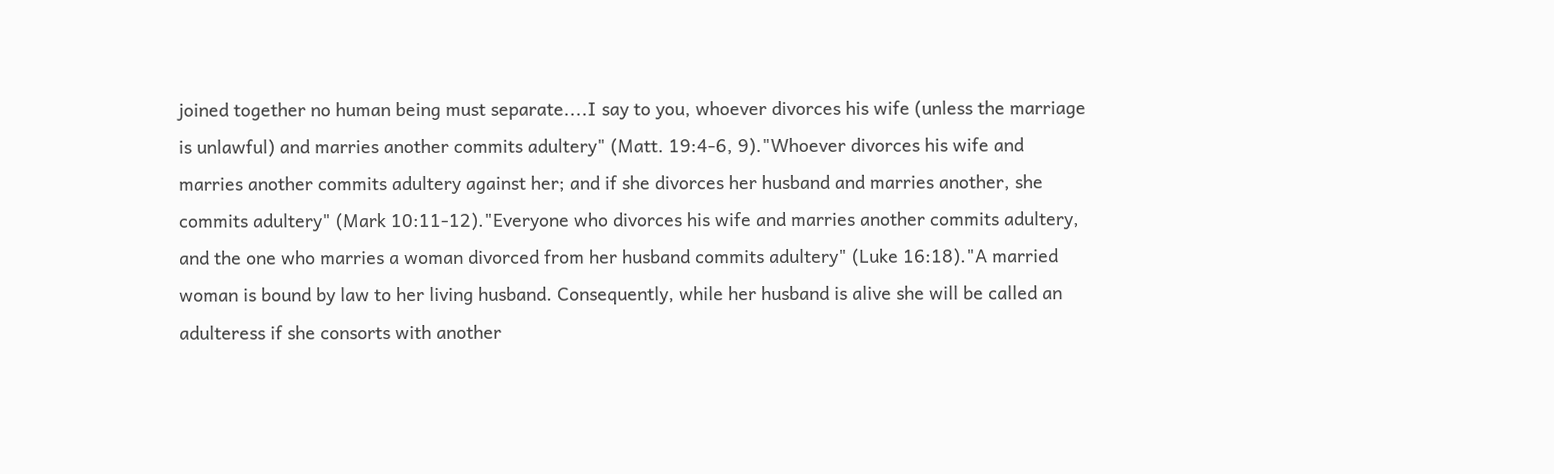joined together no human being must separate....I say to you, whoever divorces his wife (unless the marriage is unlawful) and marries another commits adultery" (Matt. 19:4-6, 9)."Whoever divorces his wife and marries another commits adultery against her; and if she divorces her husband and marries another, she commits adultery" (Mark 10:11-12)."Everyone who divorces his wife and marries another commits adultery, and the one who marries a woman divorced from her husband commits adultery" (Luke 16:18)."A married woman is bound by law to her living husband. Consequently, while her husband is alive she will be called an adulteress if she consorts with another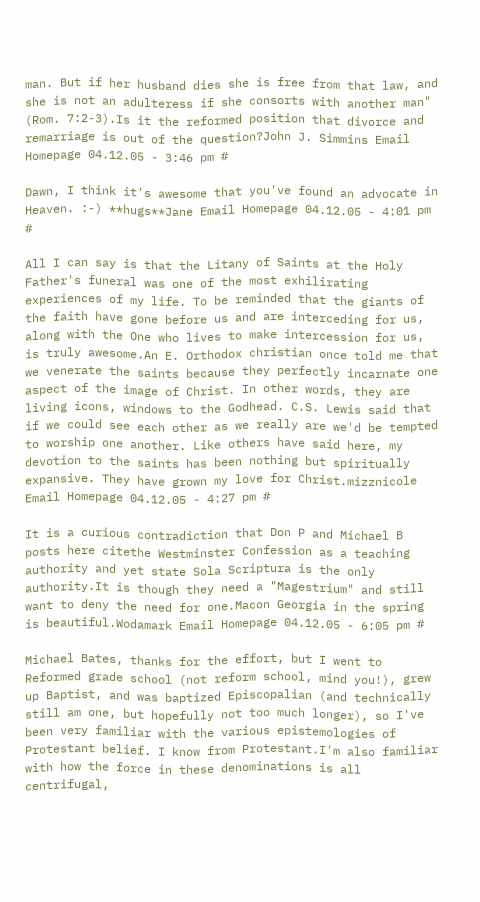man. But if her husband dies she is free from that law, and she is not an adulteress if she consorts with another man" (Rom. 7:2-3).Is it the reformed position that divorce and remarriage is out of the question?John J. Simmins Email Homepage 04.12.05 - 3:46 pm #

Dawn, I think it's awesome that you've found an advocate in Heaven. :-) **hugs**Jane Email Homepage 04.12.05 - 4:01 pm #

All I can say is that the Litany of Saints at the Holy Father's funeral was one of the most exhilirating experiences of my life. To be reminded that the giants of the faith have gone before us and are interceding for us, along with the One who lives to make intercession for us, is truly awesome.An E. Orthodox christian once told me that we venerate the saints because they perfectly incarnate one aspect of the image of Christ. In other words, they are living icons, windows to the Godhead. C.S. Lewis said that if we could see each other as we really are we'd be tempted to worship one another. Like others have said here, my devotion to the saints has been nothing but spiritually expansive. They have grown my love for Christ.mizznicole Email Homepage 04.12.05 - 4:27 pm #

It is a curious contradiction that Don P and Michael B posts here citethe Westminster Confession as a teaching authority and yet state Sola Scriptura is the only authority.It is though they need a "Magestrium" and still want to deny the need for one.Macon Georgia in the spring is beautiful.Wodamark Email Homepage 04.12.05 - 6:05 pm #

Michael Bates, thanks for the effort, but I went to Reformed grade school (not reform school, mind you!), grew up Baptist, and was baptized Episcopalian (and technically still am one, but hopefully not too much longer), so I've been very familiar with the various epistemologies of Protestant belief. I know from Protestant.I'm also familiar with how the force in these denominations is all centrifugal,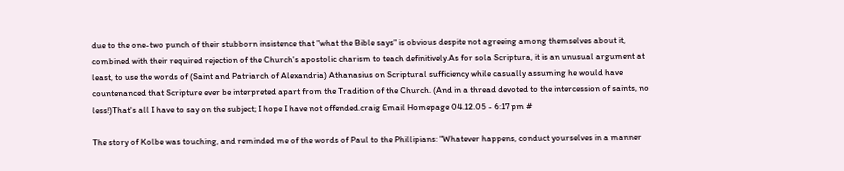due to the one-two punch of their stubborn insistence that "what the Bible says" is obvious despite not agreeing among themselves about it, combined with their required rejection of the Church's apostolic charism to teach definitively.As for sola Scriptura, it is an unusual argument at least, to use the words of (Saint and Patriarch of Alexandria) Athanasius on Scriptural sufficiency while casually assuming he would have countenanced that Scripture ever be interpreted apart from the Tradition of the Church. (And in a thread devoted to the intercession of saints, no less!)That's all I have to say on the subject; I hope I have not offended.craig Email Homepage 04.12.05 - 6:17 pm #

The story of Kolbe was touching, and reminded me of the words of Paul to the Phillipians: "Whatever happens, conduct yourselves in a manner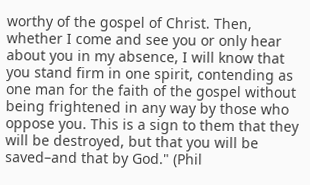worthy of the gospel of Christ. Then, whether I come and see you or only hear about you in my absence, I will know that you stand firm in one spirit, contending as one man for the faith of the gospel without being frightened in any way by those who oppose you. This is a sign to them that they will be destroyed, but that you will be saved–and that by God." (Phil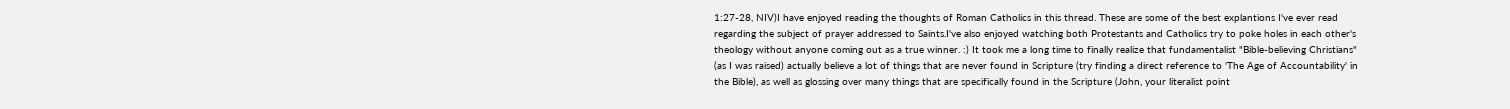1:27-28, NIV)I have enjoyed reading the thoughts of Roman Catholics in this thread. These are some of the best explantions I've ever read regarding the subject of prayer addressed to Saints.I've also enjoyed watching both Protestants and Catholics try to poke holes in each other's theology without anyone coming out as a true winner. :) It took me a long time to finally realize that fundamentalist "Bible-believing Christians" (as I was raised) actually believe a lot of things that are never found in Scripture (try finding a direct reference to 'The Age of Accountability' in the Bible), as well as glossing over many things that are specifically found in the Scripture (John, your literalist point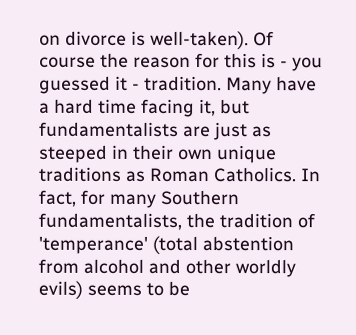on divorce is well-taken). Of course the reason for this is - you guessed it - tradition. Many have a hard time facing it, but fundamentalists are just as steeped in their own unique traditions as Roman Catholics. In fact, for many Southern fundamentalists, the tradition of 'temperance' (total abstention from alcohol and other worldly evils) seems to be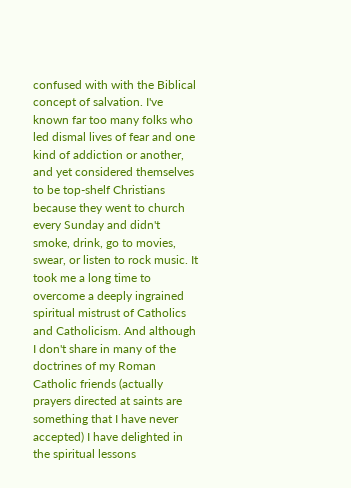confused with with the Biblical concept of salvation. I've known far too many folks who led dismal lives of fear and one kind of addiction or another, and yet considered themselves to be top-shelf Christians because they went to church every Sunday and didn't smoke, drink, go to movies, swear, or listen to rock music. It took me a long time to overcome a deeply ingrained spiritual mistrust of Catholics and Catholicism. And although I don't share in many of the doctrines of my Roman Catholic friends (actually prayers directed at saints are something that I have never accepted) I have delighted in the spiritual lessons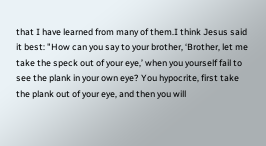that I have learned from many of them.I think Jesus said it best: "How can you say to your brother, ‘Brother, let me take the speck out of your eye,’ when you yourself fail to see the plank in your own eye? You hypocrite, first take the plank out of your eye, and then you will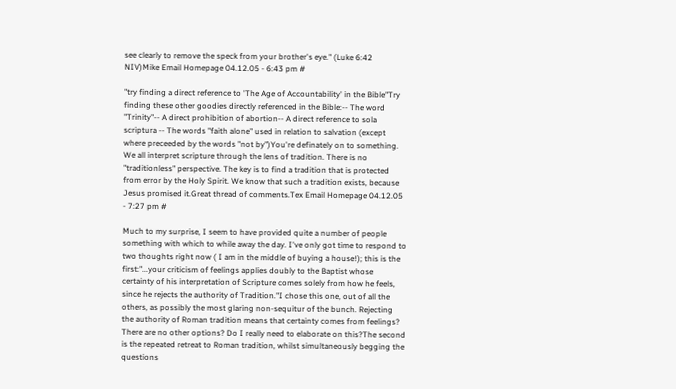see clearly to remove the speck from your brother's eye." (Luke 6:42 NIV)Mike Email Homepage 04.12.05 - 6:43 pm #

"try finding a direct reference to 'The Age of Accountability' in the Bible"Try finding these other goodies directly referenced in the Bible:-- The word "Trinity"-- A direct prohibition of abortion-- A direct reference to sola scriptura -- The words "faith alone" used in relation to salvation (except where preceeded by the words "not by")You're definately on to something. We all interpret scripture through the lens of tradition. There is no "traditionless" perspective. The key is to find a tradition that is protected from error by the Holy Spirit. We know that such a tradition exists, because Jesus promised it.Great thread of comments.Tex Email Homepage 04.12.05 - 7:27 pm #

Much to my surprise, I seem to have provided quite a number of people something with which to while away the day. I've only got time to respond to two thoughts right now ( I am in the middle of buying a house!); this is the first:"...your criticism of feelings applies doubly to the Baptist whose certainty of his interpretation of Scripture comes solely from how he feels, since he rejects the authority of Tradition."I chose this one, out of all the others, as possibly the most glaring non-sequitur of the bunch. Rejecting the authority of Roman tradition means that certainty comes from feelings? There are no other options? Do I really need to elaborate on this?The second is the repeated retreat to Roman tradition, whilst simultaneously begging the questions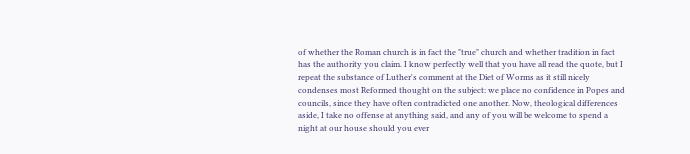of whether the Roman church is in fact the "true" church and whether tradition in fact has the authority you claim. I know perfectly well that you have all read the quote, but I repeat the substance of Luther's comment at the Diet of Worms as it still nicely condenses most Reformed thought on the subject: we place no confidence in Popes and councils, since they have often contradicted one another. Now, theological differences aside, I take no offense at anything said, and any of you will be welcome to spend a night at our house should you ever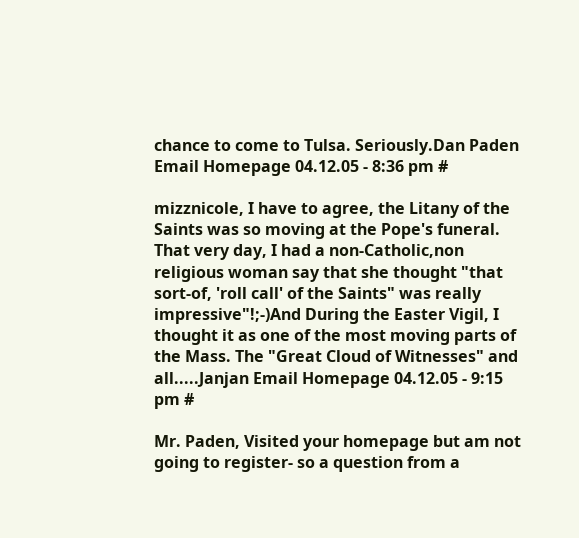chance to come to Tulsa. Seriously.Dan Paden Email Homepage 04.12.05 - 8:36 pm #

mizznicole, I have to agree, the Litany of the Saints was so moving at the Pope's funeral. That very day, I had a non-Catholic,non religious woman say that she thought "that sort-of, 'roll call' of the Saints" was really impressive"!;-)And During the Easter Vigil, I thought it as one of the most moving parts of the Mass. The "Great Cloud of Witnesses" and all.....Janjan Email Homepage 04.12.05 - 9:15 pm #

Mr. Paden, Visited your homepage but am not going to register- so a question from a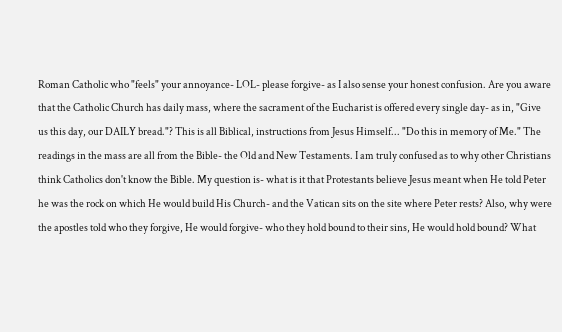Roman Catholic who "feels" your annoyance- LOL- please forgive- as I also sense your honest confusion. Are you aware that the Catholic Church has daily mass, where the sacrament of the Eucharist is offered every single day- as in, "Give us this day, our DAILY bread."? This is all Biblical, instructions from Jesus Himself... "Do this in memory of Me." The readings in the mass are all from the Bible- the Old and New Testaments. I am truly confused as to why other Christians think Catholics don't know the Bible. My question is- what is it that Protestants believe Jesus meant when He told Peter he was the rock on which He would build His Church- and the Vatican sits on the site where Peter rests? Also, why were the apostles told who they forgive, He would forgive- who they hold bound to their sins, He would hold bound? What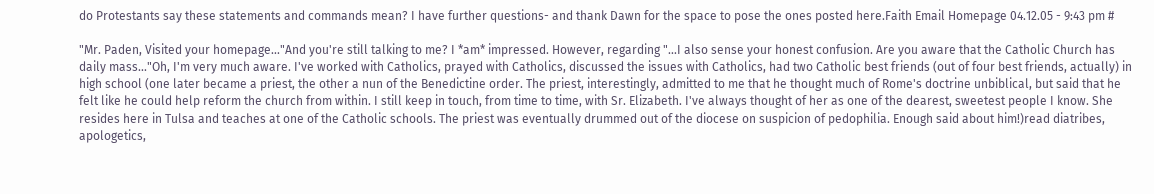do Protestants say these statements and commands mean? I have further questions- and thank Dawn for the space to pose the ones posted here.Faith Email Homepage 04.12.05 - 9:43 pm #

"Mr. Paden, Visited your homepage..."And you're still talking to me? I *am* impressed. However, regarding "...I also sense your honest confusion. Are you aware that the Catholic Church has daily mass..."Oh, I'm very much aware. I've worked with Catholics, prayed with Catholics, discussed the issues with Catholics, had two Catholic best friends (out of four best friends, actually) in high school (one later became a priest, the other a nun of the Benedictine order. The priest, interestingly, admitted to me that he thought much of Rome's doctrine unbiblical, but said that he felt like he could help reform the church from within. I still keep in touch, from time to time, with Sr. Elizabeth. I've always thought of her as one of the dearest, sweetest people I know. She resides here in Tulsa and teaches at one of the Catholic schools. The priest was eventually drummed out of the diocese on suspicion of pedophilia. Enough said about him!)read diatribes, apologetics,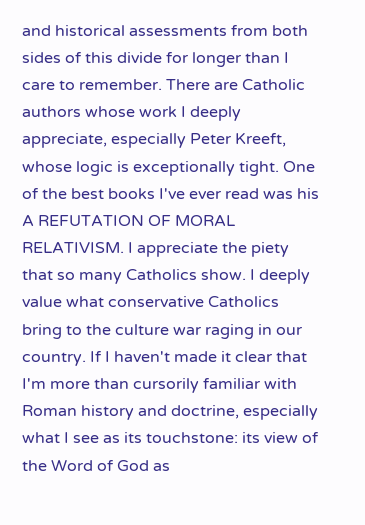and historical assessments from both sides of this divide for longer than I care to remember. There are Catholic authors whose work I deeply appreciate, especially Peter Kreeft, whose logic is exceptionally tight. One of the best books I've ever read was his A REFUTATION OF MORAL RELATIVISM. I appreciate the piety that so many Catholics show. I deeply value what conservative Catholics bring to the culture war raging in our country. If I haven't made it clear that I'm more than cursorily familiar with Roman history and doctrine, especially what I see as its touchstone: its view of the Word of God as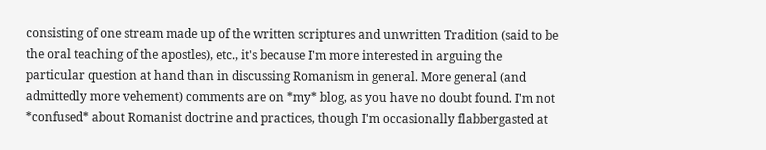consisting of one stream made up of the written scriptures and unwritten Tradition (said to be the oral teaching of the apostles), etc., it's because I'm more interested in arguing the particular question at hand than in discussing Romanism in general. More general (and admittedly more vehement) comments are on *my* blog, as you have no doubt found. I'm not *confused* about Romanist doctrine and practices, though I'm occasionally flabbergasted at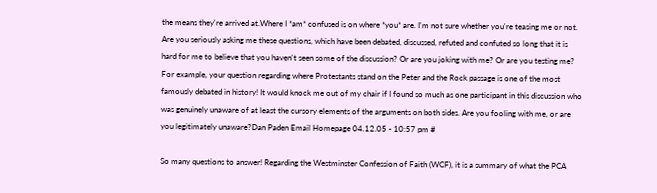the means they're arrived at.Where I *am* confused is on where *you* are. I'm not sure whether you're teasing me or not. Are you seriously asking me these questions, which have been debated, discussed, refuted and confuted so long that it is hard for me to believe that you haven't seen some of the discussion? Or are you joking with me? Or are you testing me? For example, your question regarding where Protestants stand on the Peter and the Rock passage is one of the most famously debated in history! It would knock me out of my chair if I found so much as one participant in this discussion who was genuinely unaware of at least the cursory elements of the arguments on both sides. Are you fooling with me, or are you legitimately unaware?Dan Paden Email Homepage 04.12.05 - 10:57 pm #

So many questions to answer! Regarding the Westminster Confession of Faith (WCF), it is a summary of what the PCA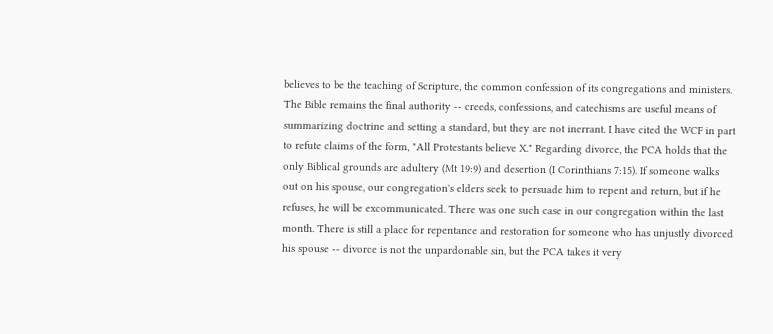believes to be the teaching of Scripture, the common confession of its congregations and ministers. The Bible remains the final authority -- creeds, confessions, and catechisms are useful means of summarizing doctrine and setting a standard, but they are not inerrant. I have cited the WCF in part to refute claims of the form, "All Protestants believe X." Regarding divorce, the PCA holds that the only Biblical grounds are adultery (Mt 19:9) and desertion (I Corinthians 7:15). If someone walks out on his spouse, our congregation's elders seek to persuade him to repent and return, but if he refuses, he will be excommunicated. There was one such case in our congregation within the last month. There is still a place for repentance and restoration for someone who has unjustly divorced his spouse -- divorce is not the unpardonable sin, but the PCA takes it very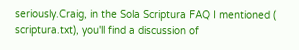seriously.Craig, in the Sola Scriptura FAQ I mentioned ( scriptura.txt), you'll find a discussion of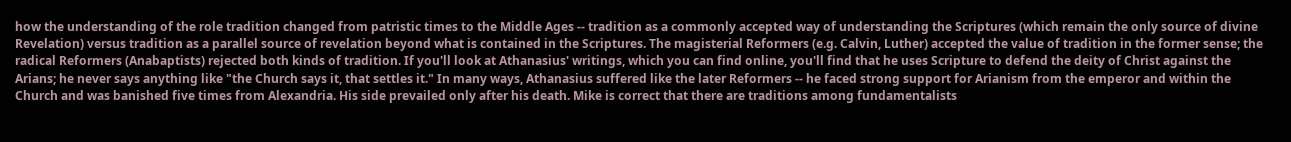how the understanding of the role tradition changed from patristic times to the Middle Ages -- tradition as a commonly accepted way of understanding the Scriptures (which remain the only source of divine Revelation) versus tradition as a parallel source of revelation beyond what is contained in the Scriptures. The magisterial Reformers (e.g. Calvin, Luther) accepted the value of tradition in the former sense; the radical Reformers (Anabaptists) rejected both kinds of tradition. If you'll look at Athanasius' writings, which you can find online, you'll find that he uses Scripture to defend the deity of Christ against the Arians; he never says anything like "the Church says it, that settles it." In many ways, Athanasius suffered like the later Reformers -- he faced strong support for Arianism from the emperor and within the Church and was banished five times from Alexandria. His side prevailed only after his death. Mike is correct that there are traditions among fundamentalists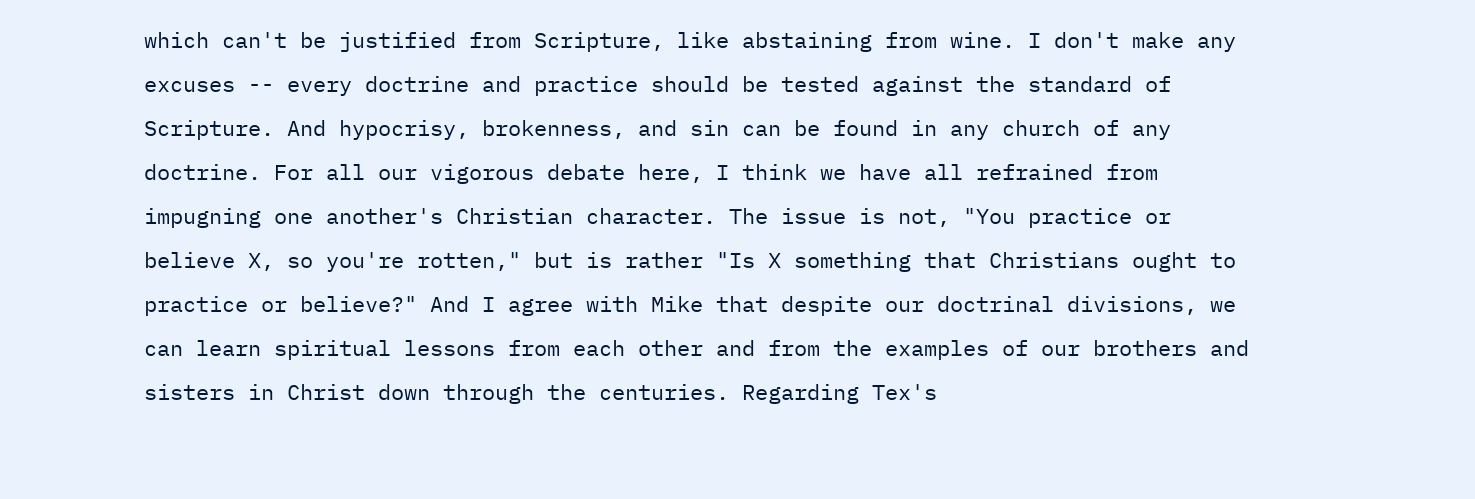which can't be justified from Scripture, like abstaining from wine. I don't make any excuses -- every doctrine and practice should be tested against the standard of Scripture. And hypocrisy, brokenness, and sin can be found in any church of any doctrine. For all our vigorous debate here, I think we have all refrained from impugning one another's Christian character. The issue is not, "You practice or believe X, so you're rotten," but is rather "Is X something that Christians ought to practice or believe?" And I agree with Mike that despite our doctrinal divisions, we can learn spiritual lessons from each other and from the examples of our brothers and sisters in Christ down through the centuries. Regarding Tex's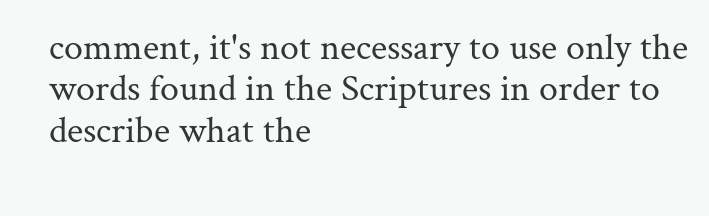comment, it's not necessary to use only the words found in the Scriptures in order to describe what the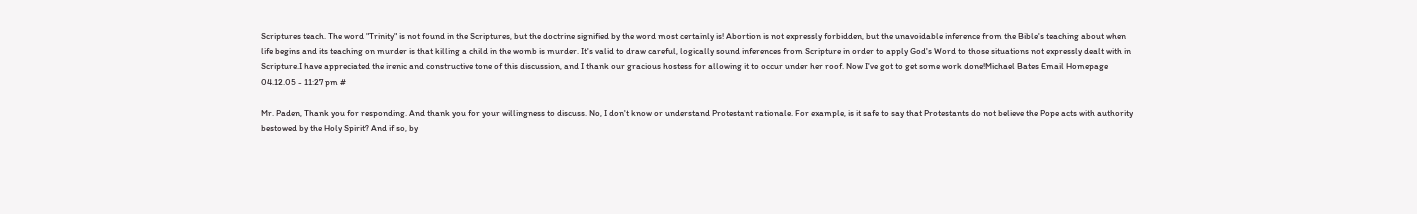Scriptures teach. The word "Trinity" is not found in the Scriptures, but the doctrine signified by the word most certainly is! Abortion is not expressly forbidden, but the unavoidable inference from the Bible's teaching about when life begins and its teaching on murder is that killing a child in the womb is murder. It's valid to draw careful, logically sound inferences from Scripture in order to apply God's Word to those situations not expressly dealt with in Scripture.I have appreciated the irenic and constructive tone of this discussion, and I thank our gracious hostess for allowing it to occur under her roof. Now I've got to get some work done!Michael Bates Email Homepage 04.12.05 - 11:27 pm #

Mr. Paden, Thank you for responding. And thank you for your willingness to discuss. No, I don't know or understand Protestant rationale. For example, is it safe to say that Protestants do not believe the Pope acts with authority bestowed by the Holy Spirit? And if so, by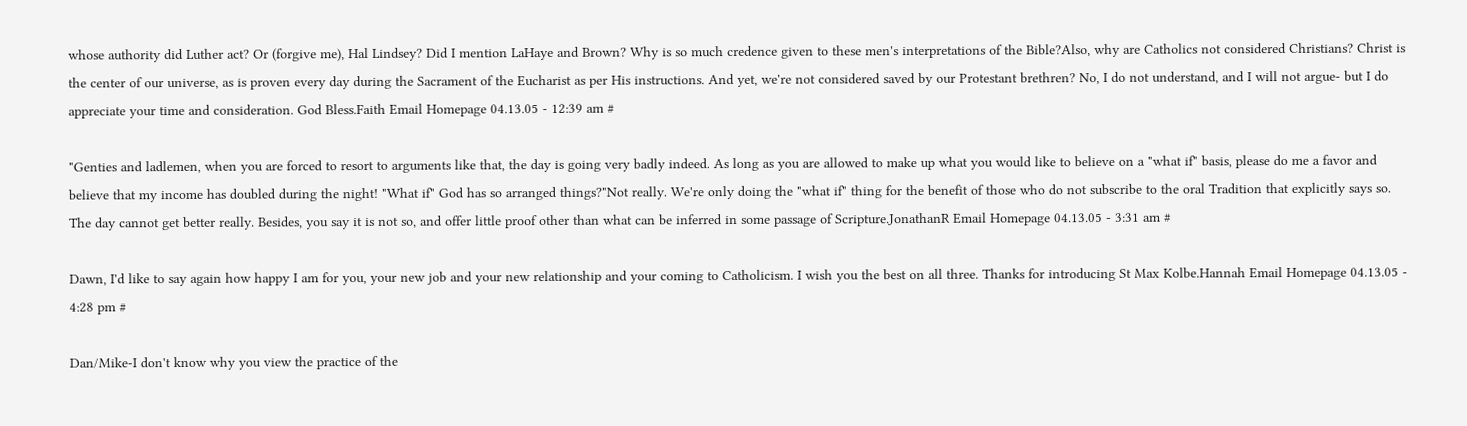whose authority did Luther act? Or (forgive me), Hal Lindsey? Did I mention LaHaye and Brown? Why is so much credence given to these men's interpretations of the Bible?Also, why are Catholics not considered Christians? Christ is the center of our universe, as is proven every day during the Sacrament of the Eucharist as per His instructions. And yet, we're not considered saved by our Protestant brethren? No, I do not understand, and I will not argue- but I do appreciate your time and consideration. God Bless.Faith Email Homepage 04.13.05 - 12:39 am #

"Genties and ladlemen, when you are forced to resort to arguments like that, the day is going very badly indeed. As long as you are allowed to make up what you would like to believe on a "what if" basis, please do me a favor and believe that my income has doubled during the night! "What if" God has so arranged things?"Not really. We're only doing the "what if" thing for the benefit of those who do not subscribe to the oral Tradition that explicitly says so. The day cannot get better really. Besides, you say it is not so, and offer little proof other than what can be inferred in some passage of Scripture.JonathanR Email Homepage 04.13.05 - 3:31 am #

Dawn, I'd like to say again how happy I am for you, your new job and your new relationship and your coming to Catholicism. I wish you the best on all three. Thanks for introducing St Max Kolbe.Hannah Email Homepage 04.13.05 - 4:28 pm #

Dan/Mike-I don't know why you view the practice of the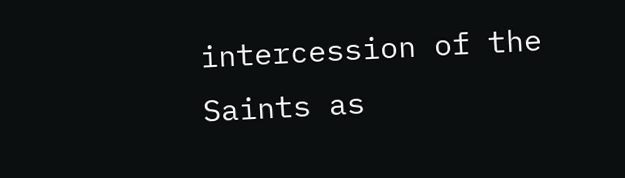intercession of the Saints as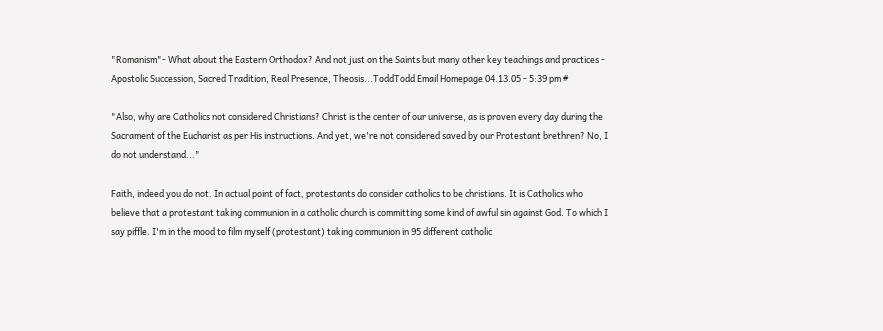"Romanism"- What about the Eastern Orthodox? And not just on the Saints but many other key teachings and practices - Apostolic Succession, Sacred Tradition, Real Presence, Theosis...ToddTodd Email Homepage 04.13.05 - 5:39 pm #

"Also, why are Catholics not considered Christians? Christ is the center of our universe, as is proven every day during the Sacrament of the Eucharist as per His instructions. And yet, we're not considered saved by our Protestant brethren? No, I do not understand..."

Faith, indeed you do not. In actual point of fact, protestants do consider catholics to be christians. It is Catholics who believe that a protestant taking communion in a catholic church is committing some kind of awful sin against God. To which I say piffle. I'm in the mood to film myself (protestant) taking communion in 95 different catholic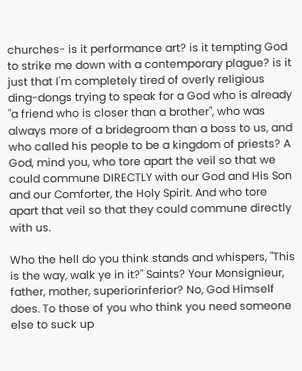churches- is it performance art? is it tempting God to strike me down with a contemporary plague? is it just that I'm completely tired of overly religious ding-dongs trying to speak for a God who is already "a friend who is closer than a brother", who was always more of a bridegroom than a boss to us, and who called his people to be a kingdom of priests? A God, mind you, who tore apart the veil so that we could commune DIRECTLY with our God and His Son and our Comforter, the Holy Spirit. And who tore apart that veil so that they could commune directly with us.

Who the hell do you think stands and whispers, "This is the way, walk ye in it?" Saints? Your Monsignieur, father, mother, superiorinferior? No, God Himself does. To those of you who think you need someone else to suck up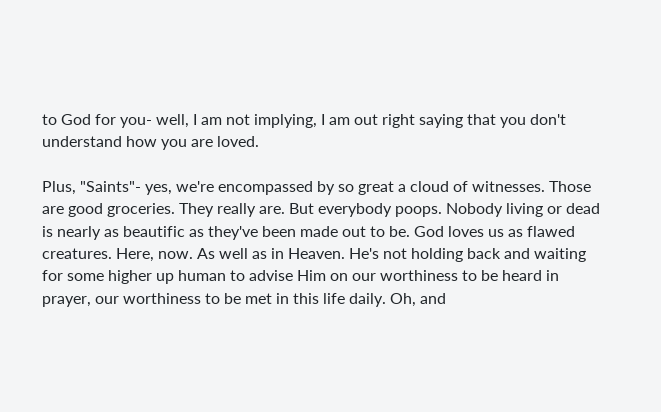to God for you- well, I am not implying, I am out right saying that you don't understand how you are loved.

Plus, "Saints"- yes, we're encompassed by so great a cloud of witnesses. Those are good groceries. They really are. But everybody poops. Nobody living or dead is nearly as beautific as they've been made out to be. God loves us as flawed creatures. Here, now. As well as in Heaven. He's not holding back and waiting for some higher up human to advise Him on our worthiness to be heard in prayer, our worthiness to be met in this life daily. Oh, and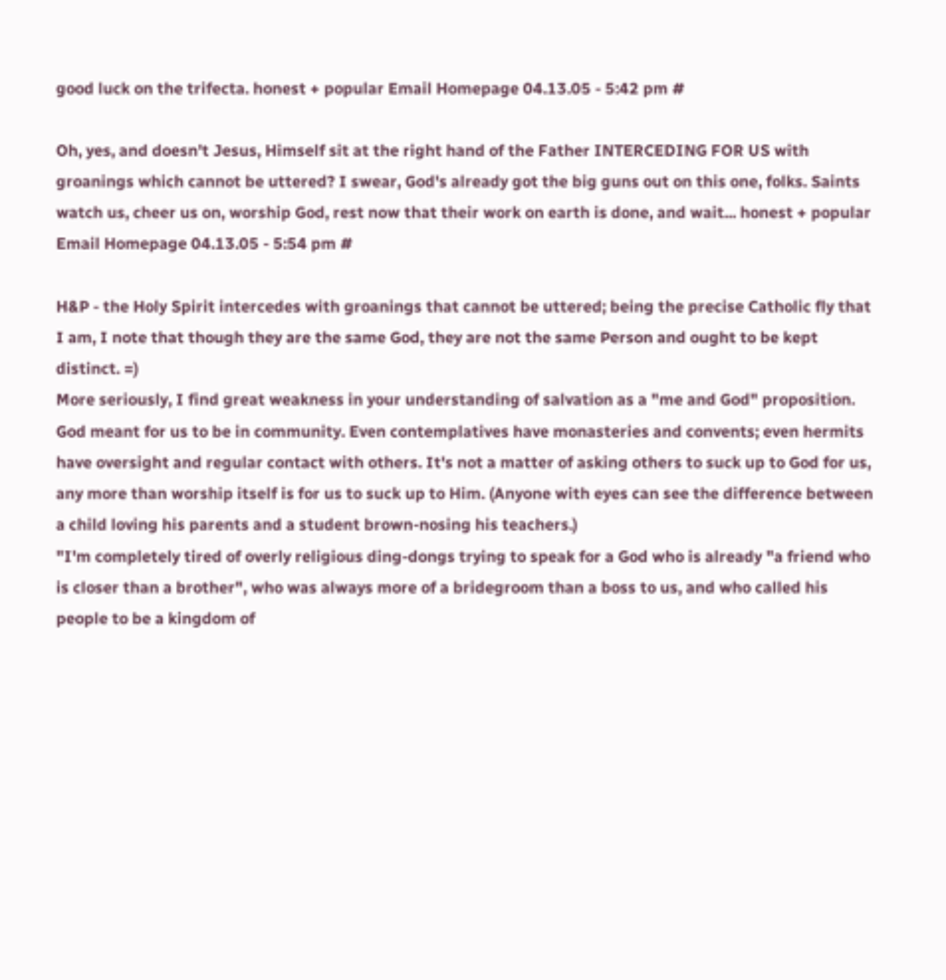good luck on the trifecta. honest + popular Email Homepage 04.13.05 - 5:42 pm #

Oh, yes, and doesn't Jesus, Himself sit at the right hand of the Father INTERCEDING FOR US with groanings which cannot be uttered? I swear, God's already got the big guns out on this one, folks. Saints watch us, cheer us on, worship God, rest now that their work on earth is done, and wait... honest + popular Email Homepage 04.13.05 - 5:54 pm #

H&P - the Holy Spirit intercedes with groanings that cannot be uttered; being the precise Catholic fly that I am, I note that though they are the same God, they are not the same Person and ought to be kept distinct. =)
More seriously, I find great weakness in your understanding of salvation as a "me and God" proposition. God meant for us to be in community. Even contemplatives have monasteries and convents; even hermits have oversight and regular contact with others. It's not a matter of asking others to suck up to God for us, any more than worship itself is for us to suck up to Him. (Anyone with eyes can see the difference between a child loving his parents and a student brown-nosing his teachers.)
"I'm completely tired of overly religious ding-dongs trying to speak for a God who is already "a friend who is closer than a brother", who was always more of a bridegroom than a boss to us, and who called his people to be a kingdom of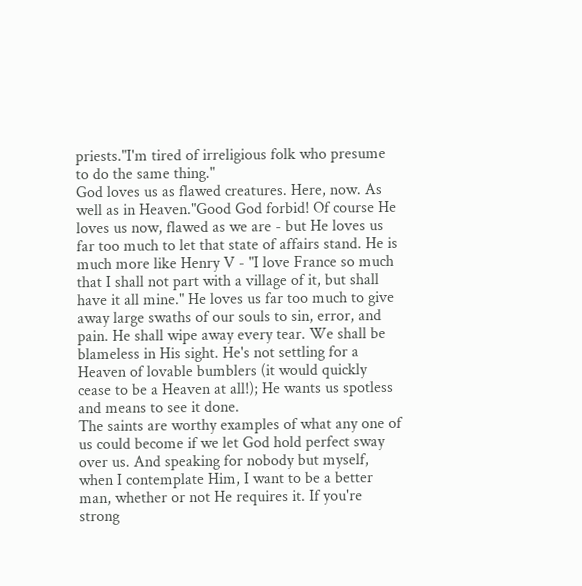priests."I'm tired of irreligious folk who presume to do the same thing."
God loves us as flawed creatures. Here, now. As well as in Heaven."Good God forbid! Of course He loves us now, flawed as we are - but He loves us far too much to let that state of affairs stand. He is much more like Henry V - "I love France so much that I shall not part with a village of it, but shall have it all mine." He loves us far too much to give away large swaths of our souls to sin, error, and pain. He shall wipe away every tear. We shall be blameless in His sight. He's not settling for a Heaven of lovable bumblers (it would quickly cease to be a Heaven at all!); He wants us spotless and means to see it done.
The saints are worthy examples of what any one of us could become if we let God hold perfect sway over us. And speaking for nobody but myself, when I contemplate Him, I want to be a better man, whether or not He requires it. If you're strong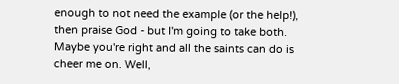enough to not need the example (or the help!), then praise God - but I'm going to take both. Maybe you're right and all the saints can do is cheer me on. Well,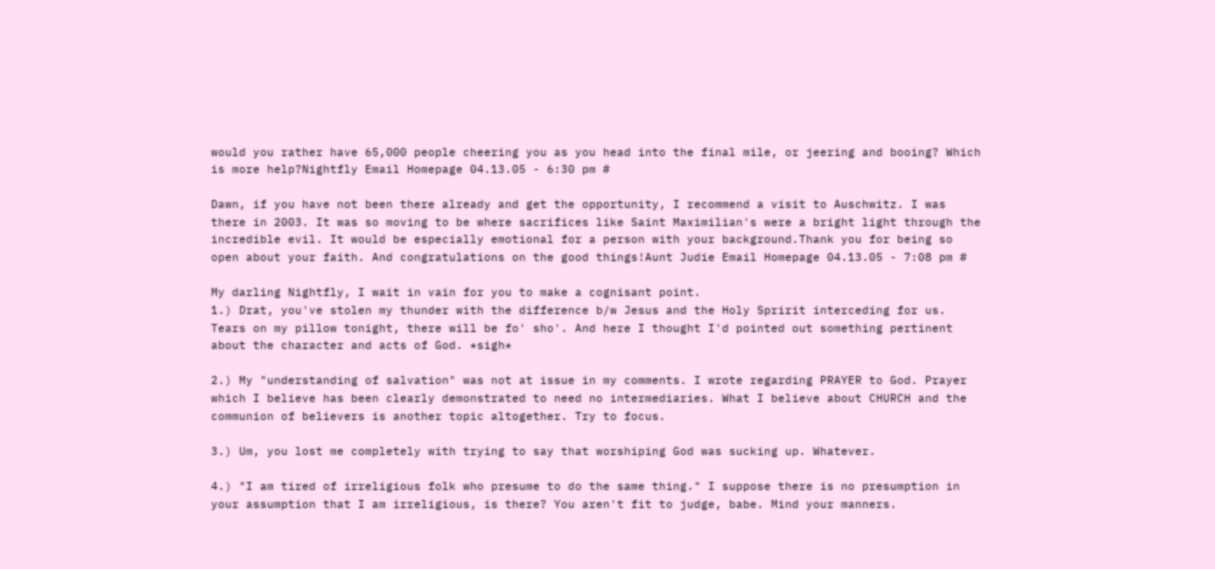would you rather have 65,000 people cheering you as you head into the final mile, or jeering and booing? Which is more help?Nightfly Email Homepage 04.13.05 - 6:30 pm #

Dawn, if you have not been there already and get the opportunity, I recommend a visit to Auschwitz. I was there in 2003. It was so moving to be where sacrifices like Saint Maximilian's were a bright light through the incredible evil. It would be especially emotional for a person with your background.Thank you for being so open about your faith. And congratulations on the good things!Aunt Judie Email Homepage 04.13.05 - 7:08 pm #

My darling Nightfly, I wait in vain for you to make a cognisant point.
1.) Drat, you've stolen my thunder with the difference b/w Jesus and the Holy Spririt interceding for us. Tears on my pillow tonight, there will be fo' sho'. And here I thought I'd pointed out something pertinent about the character and acts of God. *sigh*

2.) My "understanding of salvation" was not at issue in my comments. I wrote regarding PRAYER to God. Prayer which I believe has been clearly demonstrated to need no intermediaries. What I believe about CHURCH and the communion of believers is another topic altogether. Try to focus.

3.) Um, you lost me completely with trying to say that worshiping God was sucking up. Whatever.

4.) "I am tired of irreligious folk who presume to do the same thing." I suppose there is no presumption in your assumption that I am irreligious, is there? You aren't fit to judge, babe. Mind your manners.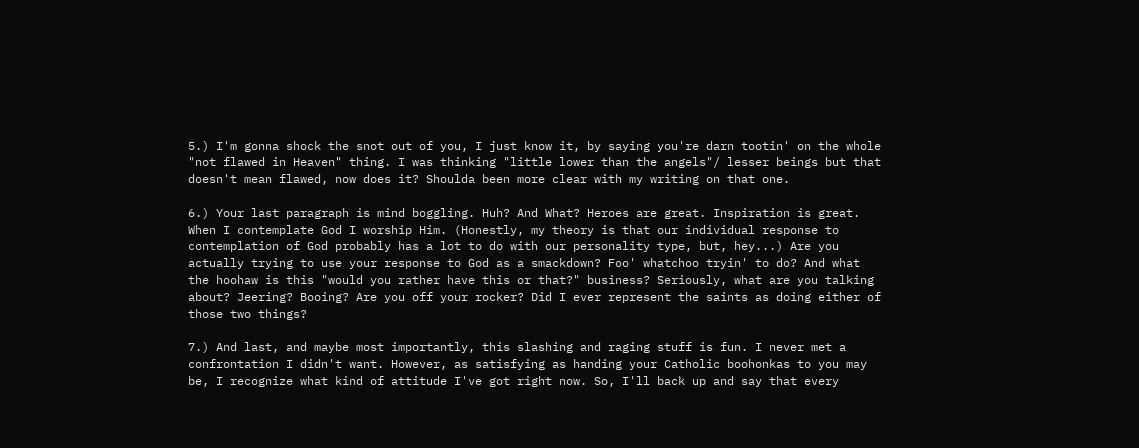5.) I'm gonna shock the snot out of you, I just know it, by saying you're darn tootin' on the whole "not flawed in Heaven" thing. I was thinking "little lower than the angels"/ lesser beings but that doesn't mean flawed, now does it? Shoulda been more clear with my writing on that one.

6.) Your last paragraph is mind boggling. Huh? And What? Heroes are great. Inspiration is great. When I contemplate God I worship Him. (Honestly, my theory is that our individual response to contemplation of God probably has a lot to do with our personality type, but, hey...) Are you actually trying to use your response to God as a smackdown? Foo' whatchoo tryin' to do? And what the hoohaw is this "would you rather have this or that?" business? Seriously, what are you talking about? Jeering? Booing? Are you off your rocker? Did I ever represent the saints as doing either of those two things?

7.) And last, and maybe most importantly, this slashing and raging stuff is fun. I never met a confrontation I didn't want. However, as satisfying as handing your Catholic boohonkas to you may be, I recognize what kind of attitude I've got right now. So, I'll back up and say that every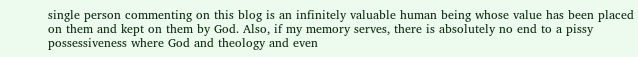single person commenting on this blog is an infinitely valuable human being whose value has been placed on them and kept on them by God. Also, if my memory serves, there is absolutely no end to a pissy possessiveness where God and theology and even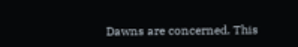Dawns are concerned. This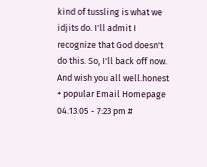kind of tussling is what we idjits do. I'll admit I recognize that God doesn't do this. So, I'll back off now. And wish you all well.honest + popular Email Homepage 04.13.05 - 7:23 pm #